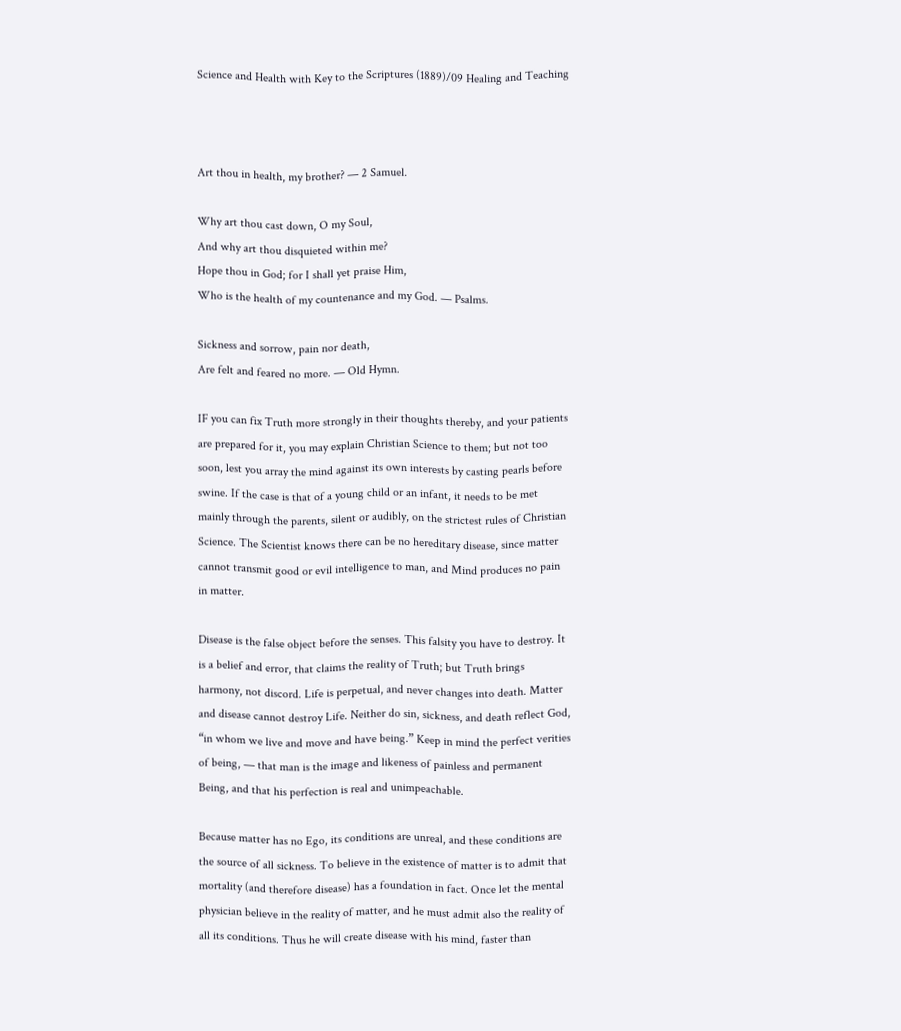Science and Health with Key to the Scriptures (1889)/09 Healing and Teaching



Art thou in health, my brother? — 2 Samuel.

Why art thou cast down, O my Soul,
And why art thou disquieted within me?
Hope thou in God; for I shall yet praise Him,
Who is the health of my countenance and my God. — Psalms.

Sickness and sorrow, pain nor death,
Are felt and feared no more. — Old Hymn.

IF you can fix Truth more strongly in their thoughts thereby, and your patients are prepared for it, you may explain Christian Science to them; but not too soon, lest you array the mind against its own interests by casting pearls before swine. If the case is that of a young child or an infant, it needs to be met mainly through the parents, silent or audibly, on the strictest rules of Christian Science. The Scientist knows there can be no hereditary disease, since matter cannot transmit good or evil intelligence to man, and Mind produces no pain in matter.

Disease is the false object before the senses. This falsity you have to destroy. It is a belief and error, that claims the reality of Truth; but Truth brings harmony, not discord. Life is perpetual, and never changes into death. Matter and disease cannot destroy Life. Neither do sin, sickness, and death reflect God, “in whom we live and move and have being.” Keep in mind the perfect verities of being, — that man is the image and likeness of painless and permanent Being, and that his perfection is real and unimpeachable.

Because matter has no Ego, its conditions are unreal, and these conditions are the source of all sickness. To believe in the existence of matter is to admit that mortality (and therefore disease) has a foundation in fact. Once let the mental physician believe in the reality of matter, and he must admit also the reality of all its conditions. Thus he will create disease with his mind, faster than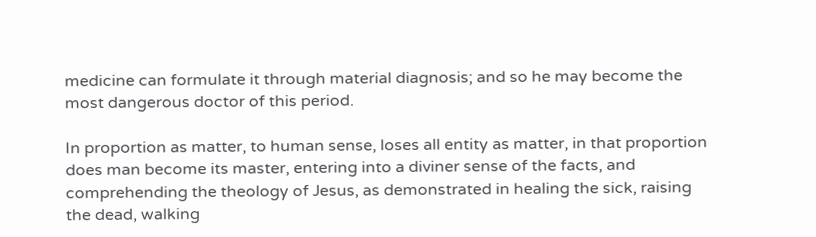medicine can formulate it through material diagnosis; and so he may become the most dangerous doctor of this period.

In proportion as matter, to human sense, loses all entity as matter, in that proportion does man become its master, entering into a diviner sense of the facts, and comprehending the theology of Jesus, as demonstrated in healing the sick, raising the dead, walking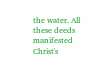the water. All these deeds manifested Christ's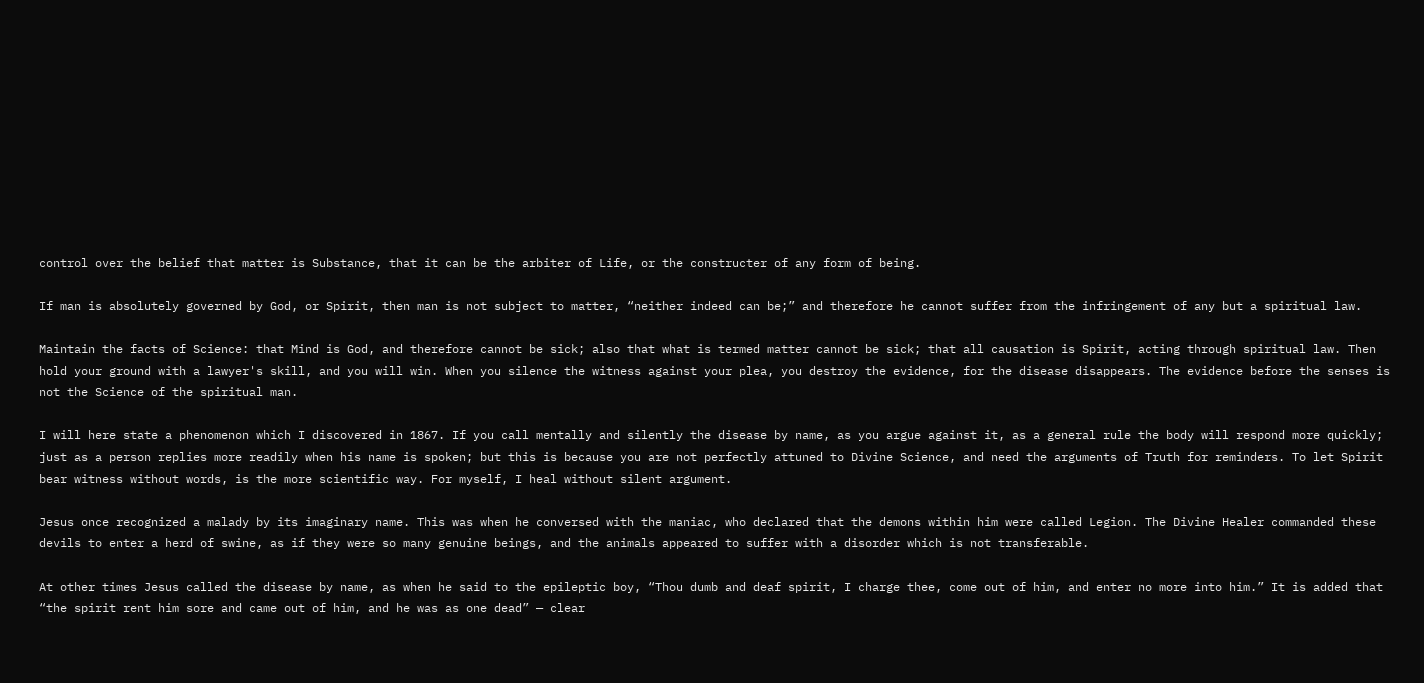control over the belief that matter is Substance, that it can be the arbiter of Life, or the constructer of any form of being.

If man is absolutely governed by God, or Spirit, then man is not subject to matter, “neither indeed can be;” and therefore he cannot suffer from the infringement of any but a spiritual law.

Maintain the facts of Science: that Mind is God, and therefore cannot be sick; also that what is termed matter cannot be sick; that all causation is Spirit, acting through spiritual law. Then hold your ground with a lawyer's skill, and you will win. When you silence the witness against your plea, you destroy the evidence, for the disease disappears. The evidence before the senses is not the Science of the spiritual man.

I will here state a phenomenon which I discovered in 1867. If you call mentally and silently the disease by name, as you argue against it, as a general rule the body will respond more quickly; just as a person replies more readily when his name is spoken; but this is because you are not perfectly attuned to Divine Science, and need the arguments of Truth for reminders. To let Spirit bear witness without words, is the more scientific way. For myself, I heal without silent argument.

Jesus once recognized a malady by its imaginary name. This was when he conversed with the maniac, who declared that the demons within him were called Legion. The Divine Healer commanded these devils to enter a herd of swine, as if they were so many genuine beings, and the animals appeared to suffer with a disorder which is not transferable.

At other times Jesus called the disease by name, as when he said to the epileptic boy, “Thou dumb and deaf spirit, I charge thee, come out of him, and enter no more into him.” It is added that “the spirit rent him sore and came out of him, and he was as one dead” — clear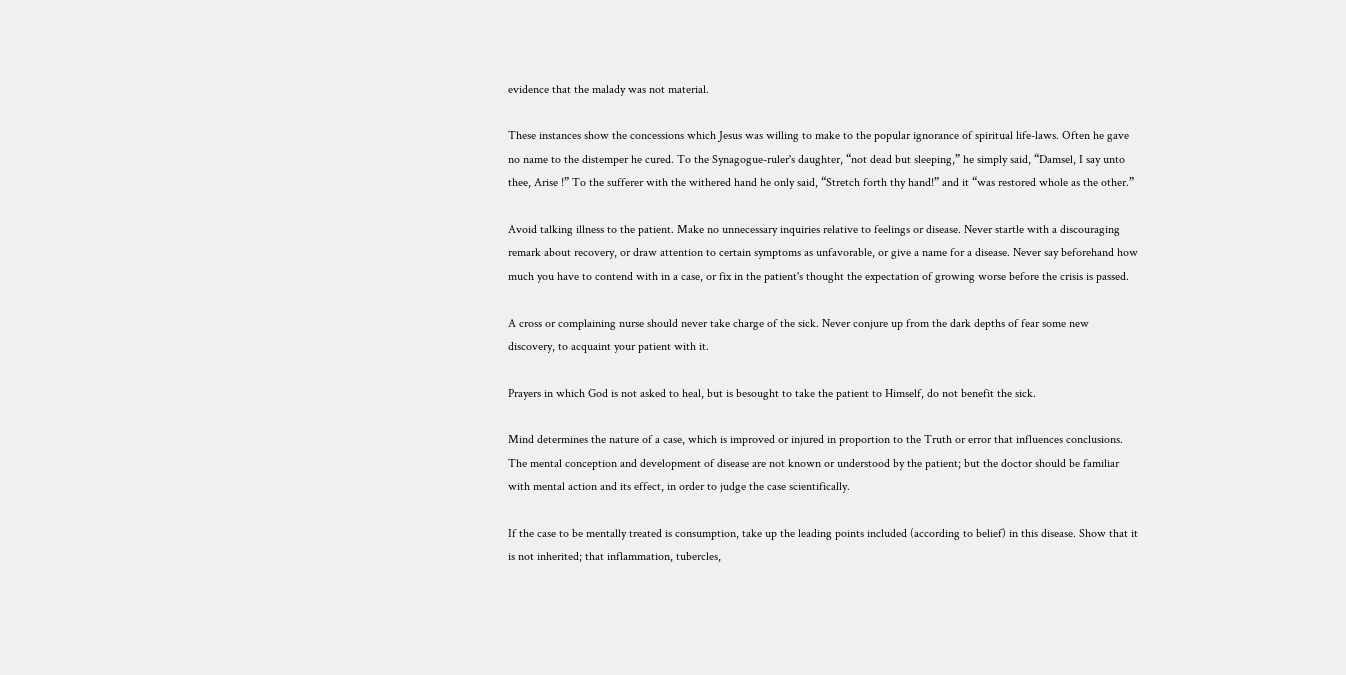evidence that the malady was not material.

These instances show the concessions which Jesus was willing to make to the popular ignorance of spiritual life-laws. Often he gave no name to the distemper he cured. To the Synagogue-ruler's daughter, “not dead but sleeping,” he simply said, “Damsel, I say unto thee, Arise !” To the sufferer with the withered hand he only said, “Stretch forth thy hand!” and it “was restored whole as the other.”

Avoid talking illness to the patient. Make no unnecessary inquiries relative to feelings or disease. Never startle with a discouraging remark about recovery, or draw attention to certain symptoms as unfavorable, or give a name for a disease. Never say beforehand how much you have to contend with in a case, or fix in the patient's thought the expectation of growing worse before the crisis is passed.

A cross or complaining nurse should never take charge of the sick. Never conjure up from the dark depths of fear some new discovery, to acquaint your patient with it.

Prayers in which God is not asked to heal, but is besought to take the patient to Himself, do not benefit the sick.

Mind determines the nature of a case, which is improved or injured in proportion to the Truth or error that influences conclusions. The mental conception and development of disease are not known or understood by the patient; but the doctor should be familiar with mental action and its effect, in order to judge the case scientifically.

If the case to be mentally treated is consumption, take up the leading points included (according to belief) in this disease. Show that it is not inherited; that inflammation, tubercles,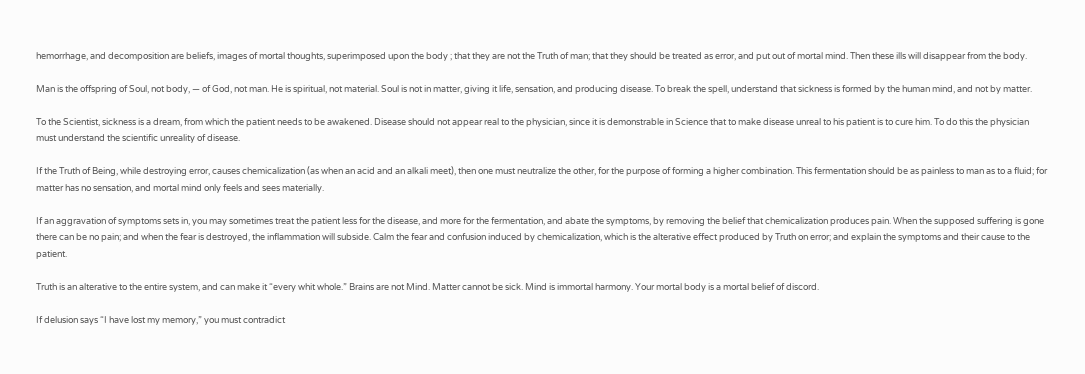hemorrhage, and decomposition are beliefs, images of mortal thoughts, superimposed upon the body ; that they are not the Truth of man; that they should be treated as error, and put out of mortal mind. Then these ills will disappear from the body.

Man is the offspring of Soul, not body, — of God, not man. He is spiritual, not material. Soul is not in matter, giving it life, sensation, and producing disease. To break the spell, understand that sickness is formed by the human mind, and not by matter.

To the Scientist, sickness is a dream, from which the patient needs to be awakened. Disease should not appear real to the physician, since it is demonstrable in Science that to make disease unreal to his patient is to cure him. To do this the physician must understand the scientific unreality of disease.

If the Truth of Being, while destroying error, causes chemicalization (as when an acid and an alkali meet), then one must neutralize the other, for the purpose of forming a higher combination. This fermentation should be as painless to man as to a fluid; for matter has no sensation, and mortal mind only feels and sees materially.

If an aggravation of symptoms sets in, you may sometimes treat the patient less for the disease, and more for the fermentation, and abate the symptoms, by removing the belief that chemicalization produces pain. When the supposed suffering is gone there can be no pain; and when the fear is destroyed, the inflammation will subside. Calm the fear and confusion induced by chemicalization, which is the alterative effect produced by Truth on error; and explain the symptoms and their cause to the patient.

Truth is an alterative to the entire system, and can make it “every whit whole.” Brains are not Mind. Matter cannot be sick. Mind is immortal harmony. Your mortal body is a mortal belief of discord.

If delusion says “I have lost my memory,” you must contradict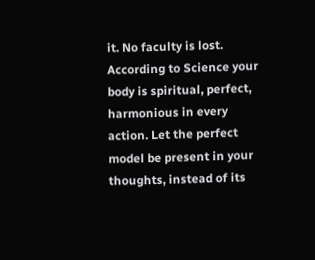it. No faculty is lost. According to Science your body is spiritual, perfect, harmonious in every action. Let the perfect model be present in your thoughts, instead of its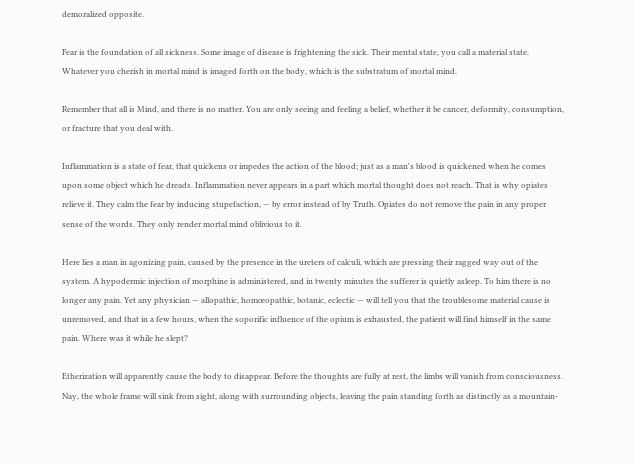demoralized opposite.

Fear is the foundation of all sickness. Some image of disease is frightening the sick. Their mental state, you call a material state. Whatever you cherish in mortal mind is imaged forth on the body, which is the substratum of mortal mind.

Remember that all is Mind, and there is no matter. You are only seeing and feeling a belief, whether it be cancer, deformity, consumption, or fracture that you deal with.

Inflammation is a state of fear, that quickens or impedes the action of the blood; just as a man's blood is quickened when he comes upon some object which he dreads. Inflammation never appears in a part which mortal thought does not reach. That is why opiates relieve it. They calm the fear by inducing stupefaction, — by error instead of by Truth. Opiates do not remove the pain in any proper sense of the words. They only render mortal mind oblivious to it.

Here lies a man in agonizing pain, caused by the presence in the ureters of calculi, which are pressing their ragged way out of the system. A hypodermic injection of morphine is administered, and in twenty minutes the sufferer is quietly asleep. To him there is no longer any pain. Yet any physician — allopathic, homœopathic, botanic, eclectic — will tell you that the troublesome material cause is unremoved, and that in a few hours, when the soporific influence of the opium is exhausted, the patient will find himself in the same pain. Where was it while he slept?

Etherization will apparently cause the body to disappear. Before the thoughts are fully at rest, the limbs will vanish from consciousness. Nay, the whole frame will sink from sight, along with surrounding objects, leaving the pain standing forth as distinctly as a mountain-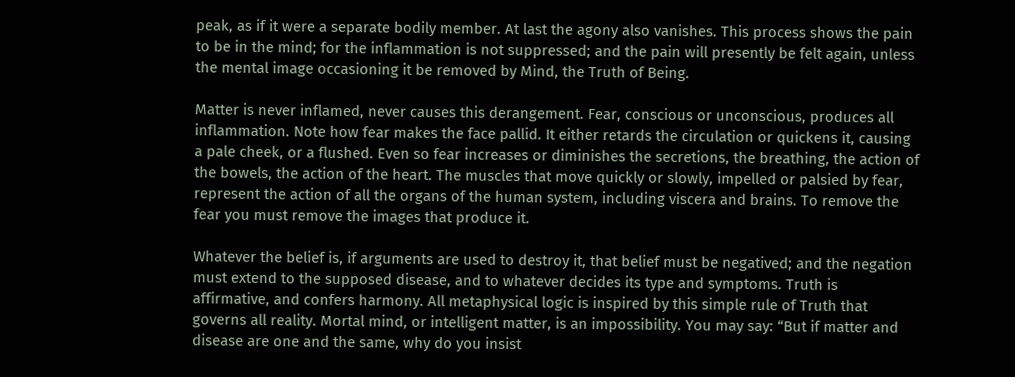peak, as if it were a separate bodily member. At last the agony also vanishes. This process shows the pain to be in the mind; for the inflammation is not suppressed; and the pain will presently be felt again, unless the mental image occasioning it be removed by Mind, the Truth of Being.

Matter is never inflamed, never causes this derangement. Fear, conscious or unconscious, produces all inflammation. Note how fear makes the face pallid. It either retards the circulation or quickens it, causing a pale cheek, or a flushed. Even so fear increases or diminishes the secretions, the breathing, the action of the bowels, the action of the heart. The muscles that move quickly or slowly, impelled or palsied by fear, represent the action of all the organs of the human system, including viscera and brains. To remove the fear you must remove the images that produce it.

Whatever the belief is, if arguments are used to destroy it, that belief must be negatived; and the negation must extend to the supposed disease, and to whatever decides its type and symptoms. Truth is affirmative, and confers harmony. All metaphysical logic is inspired by this simple rule of Truth that governs all reality. Mortal mind, or intelligent matter, is an impossibility. You may say: “But if matter and disease are one and the same, why do you insist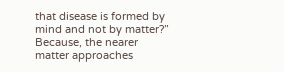that disease is formed by mind and not by matter?” Because, the nearer matter approaches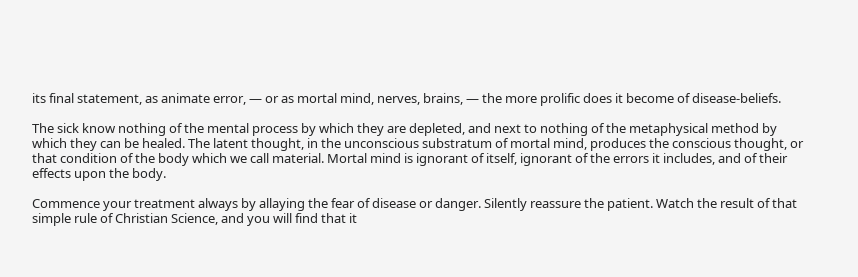its final statement, as animate error, — or as mortal mind, nerves, brains, — the more prolific does it become of disease-beliefs.

The sick know nothing of the mental process by which they are depleted, and next to nothing of the metaphysical method by which they can be healed. The latent thought, in the unconscious substratum of mortal mind, produces the conscious thought, or that condition of the body which we call material. Mortal mind is ignorant of itself, ignorant of the errors it includes, and of their effects upon the body.

Commence your treatment always by allaying the fear of disease or danger. Silently reassure the patient. Watch the result of that simple rule of Christian Science, and you will find that it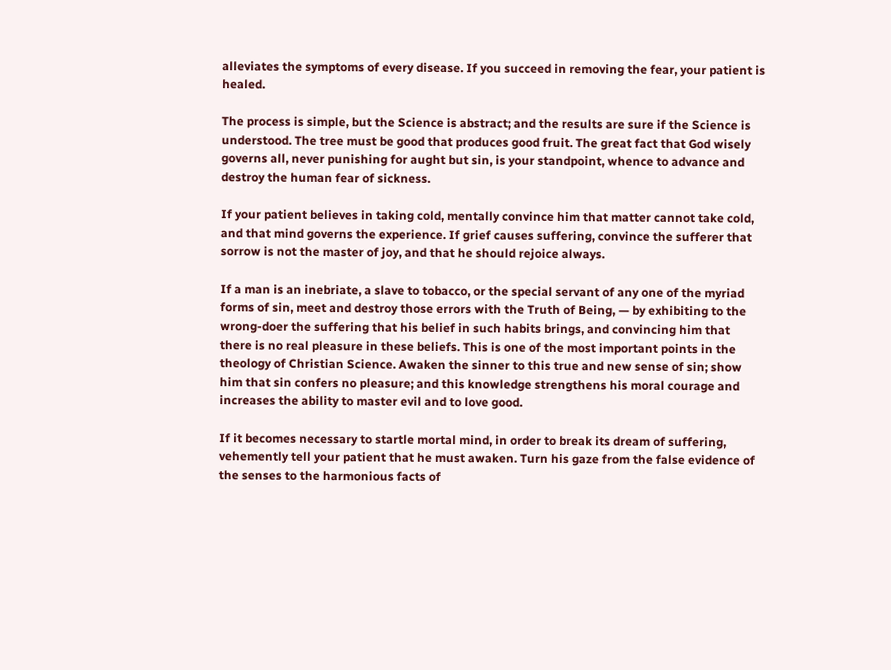alleviates the symptoms of every disease. If you succeed in removing the fear, your patient is healed.

The process is simple, but the Science is abstract; and the results are sure if the Science is understood. The tree must be good that produces good fruit. The great fact that God wisely governs all, never punishing for aught but sin, is your standpoint, whence to advance and destroy the human fear of sickness.

If your patient believes in taking cold, mentally convince him that matter cannot take cold, and that mind governs the experience. If grief causes suffering, convince the sufferer that sorrow is not the master of joy, and that he should rejoice always.

If a man is an inebriate, a slave to tobacco, or the special servant of any one of the myriad forms of sin, meet and destroy those errors with the Truth of Being, — by exhibiting to the wrong-doer the suffering that his belief in such habits brings, and convincing him that there is no real pleasure in these beliefs. This is one of the most important points in the theology of Christian Science. Awaken the sinner to this true and new sense of sin; show him that sin confers no pleasure; and this knowledge strengthens his moral courage and increases the ability to master evil and to love good.

If it becomes necessary to startle mortal mind, in order to break its dream of suffering, vehemently tell your patient that he must awaken. Turn his gaze from the false evidence of the senses to the harmonious facts of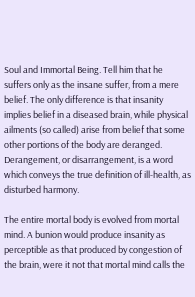Soul and Immortal Being. Tell him that he suffers only as the insane suffer, from a mere belief. The only difference is that insanity implies belief in a diseased brain, while physical ailments (so called) arise from belief that some other portions of the body are deranged. Derangement, or disarrangement, is a word which conveys the true definition of ill-health, as disturbed harmony.

The entire mortal body is evolved from mortal mind. A bunion would produce insanity as perceptible as that produced by congestion of the brain, were it not that mortal mind calls the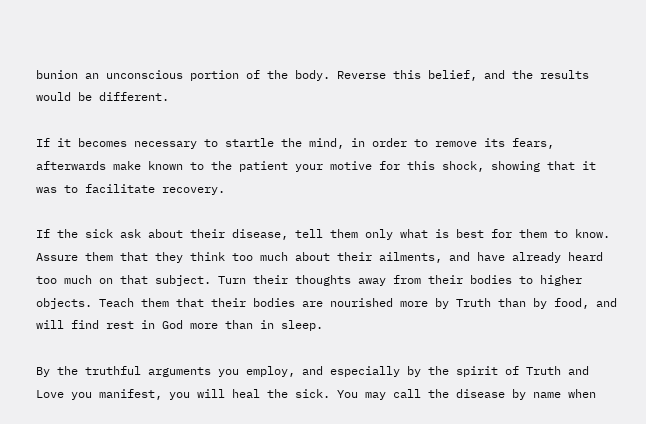bunion an unconscious portion of the body. Reverse this belief, and the results would be different.

If it becomes necessary to startle the mind, in order to remove its fears, afterwards make known to the patient your motive for this shock, showing that it was to facilitate recovery.

If the sick ask about their disease, tell them only what is best for them to know. Assure them that they think too much about their ailments, and have already heard too much on that subject. Turn their thoughts away from their bodies to higher objects. Teach them that their bodies are nourished more by Truth than by food, and will find rest in God more than in sleep.

By the truthful arguments you employ, and especially by the spirit of Truth and Love you manifest, you will heal the sick. You may call the disease by name when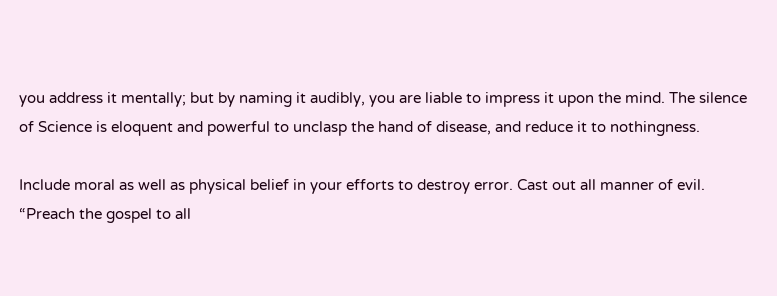you address it mentally; but by naming it audibly, you are liable to impress it upon the mind. The silence of Science is eloquent and powerful to unclasp the hand of disease, and reduce it to nothingness.

Include moral as well as physical belief in your efforts to destroy error. Cast out all manner of evil. “Preach the gospel to all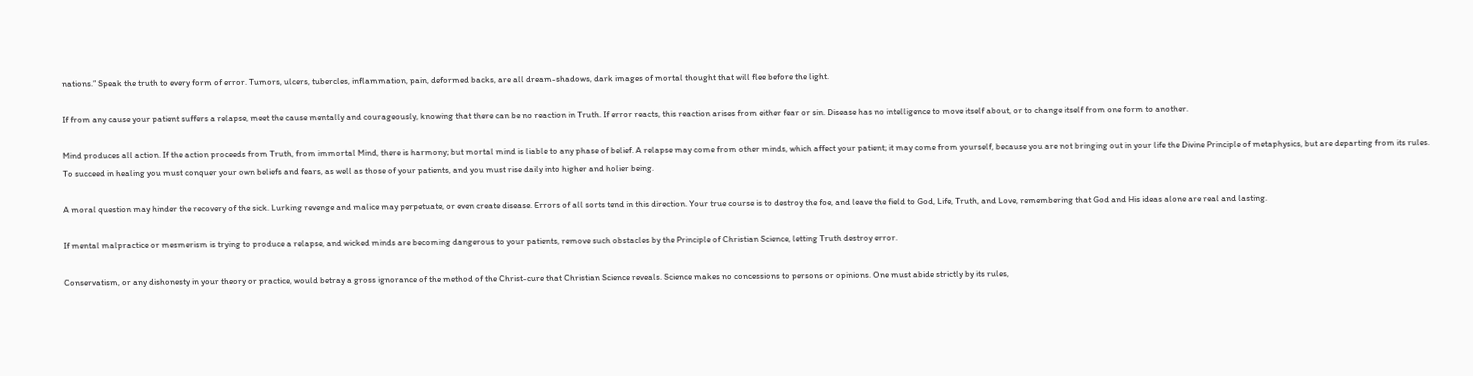nations.” Speak the truth to every form of error. Tumors, ulcers, tubercles, inflammation, pain, deformed backs, are all dream-shadows, dark images of mortal thought that will flee before the light.

If from any cause your patient suffers a relapse, meet the cause mentally and courageously, knowing that there can be no reaction in Truth. If error reacts, this reaction arises from either fear or sin. Disease has no intelligence to move itself about, or to change itself from one form to another.

Mind produces all action. If the action proceeds from Truth, from immortal Mind, there is harmony; but mortal mind is liable to any phase of belief. A relapse may come from other minds, which affect your patient; it may come from yourself, because you are not bringing out in your life the Divine Principle of metaphysics, but are departing from its rules. To succeed in healing you must conquer your own beliefs and fears, as well as those of your patients, and you must rise daily into higher and holier being.

A moral question may hinder the recovery of the sick. Lurking revenge and malice may perpetuate, or even create disease. Errors of all sorts tend in this direction. Your true course is to destroy the foe, and leave the field to God, Life, Truth, and Love, remembering that God and His ideas alone are real and lasting.

If mental malpractice or mesmerism is trying to produce a relapse, and wicked minds are becoming dangerous to your patients, remove such obstacles by the Principle of Christian Science, letting Truth destroy error.

Conservatism, or any dishonesty in your theory or practice, would betray a gross ignorance of the method of the Christ-cure that Christian Science reveals. Science makes no concessions to persons or opinions. One must abide strictly by its rules,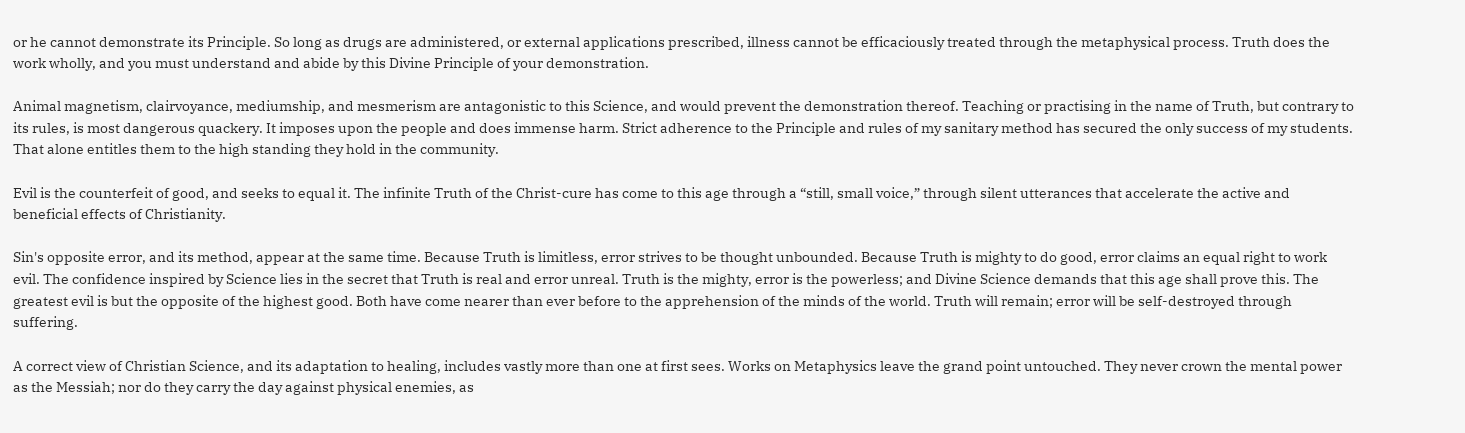or he cannot demonstrate its Principle. So long as drugs are administered, or external applications prescribed, illness cannot be efficaciously treated through the metaphysical process. Truth does the work wholly, and you must understand and abide by this Divine Principle of your demonstration.

Animal magnetism, clairvoyance, mediumship, and mesmerism are antagonistic to this Science, and would prevent the demonstration thereof. Teaching or practising in the name of Truth, but contrary to its rules, is most dangerous quackery. It imposes upon the people and does immense harm. Strict adherence to the Principle and rules of my sanitary method has secured the only success of my students. That alone entitles them to the high standing they hold in the community.

Evil is the counterfeit of good, and seeks to equal it. The infinite Truth of the Christ-cure has come to this age through a “still, small voice,” through silent utterances that accelerate the active and beneficial effects of Christianity.

Sin's opposite error, and its method, appear at the same time. Because Truth is limitless, error strives to be thought unbounded. Because Truth is mighty to do good, error claims an equal right to work evil. The confidence inspired by Science lies in the secret that Truth is real and error unreal. Truth is the mighty, error is the powerless; and Divine Science demands that this age shall prove this. The greatest evil is but the opposite of the highest good. Both have come nearer than ever before to the apprehension of the minds of the world. Truth will remain; error will be self-destroyed through suffering.

A correct view of Christian Science, and its adaptation to healing, includes vastly more than one at first sees. Works on Metaphysics leave the grand point untouched. They never crown the mental power as the Messiah; nor do they carry the day against physical enemies, as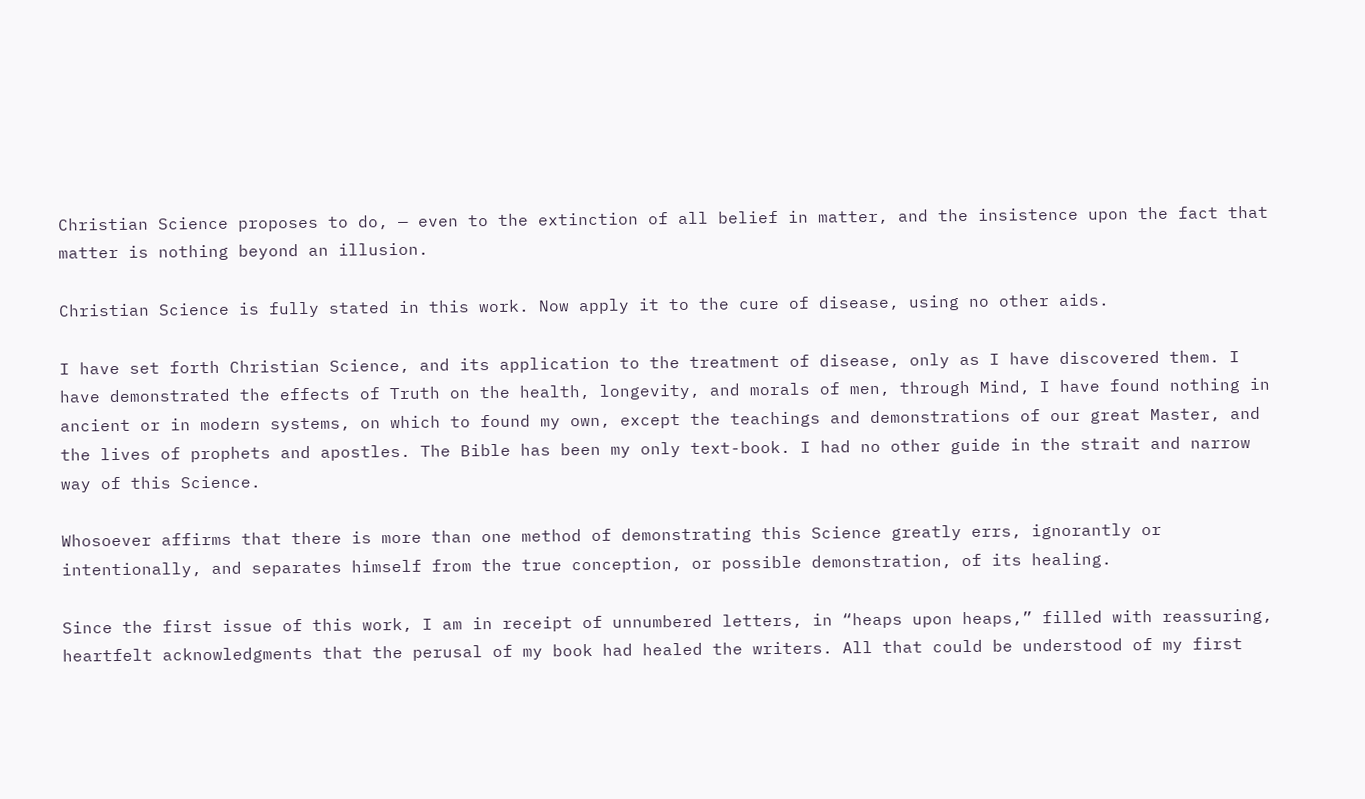Christian Science proposes to do, — even to the extinction of all belief in matter, and the insistence upon the fact that matter is nothing beyond an illusion.

Christian Science is fully stated in this work. Now apply it to the cure of disease, using no other aids.

I have set forth Christian Science, and its application to the treatment of disease, only as I have discovered them. I have demonstrated the effects of Truth on the health, longevity, and morals of men, through Mind, I have found nothing in ancient or in modern systems, on which to found my own, except the teachings and demonstrations of our great Master, and the lives of prophets and apostles. The Bible has been my only text-book. I had no other guide in the strait and narrow way of this Science.

Whosoever affirms that there is more than one method of demonstrating this Science greatly errs, ignorantly or intentionally, and separates himself from the true conception, or possible demonstration, of its healing.

Since the first issue of this work, I am in receipt of unnumbered letters, in “heaps upon heaps,” filled with reassuring, heartfelt acknowledgments that the perusal of my book had healed the writers. All that could be understood of my first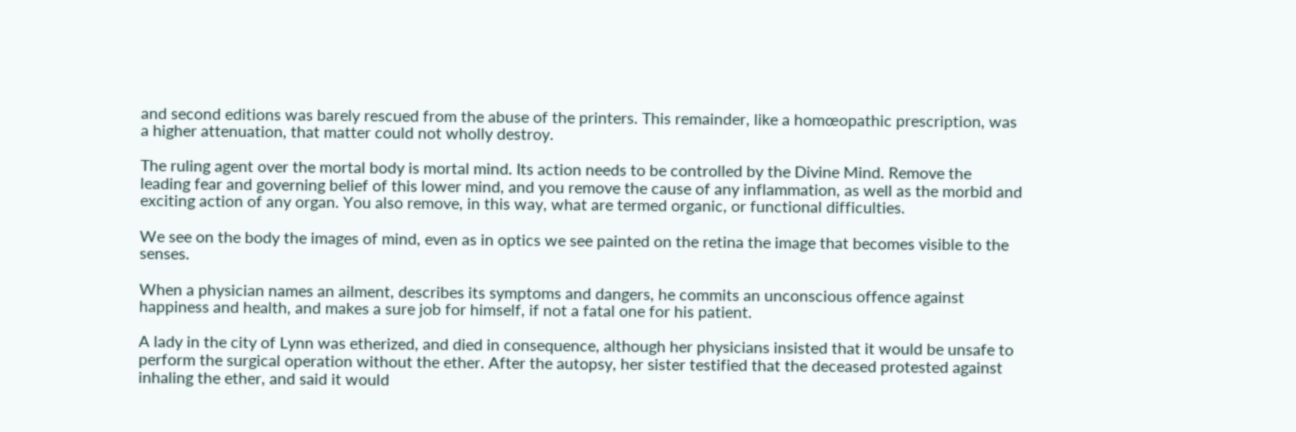and second editions was barely rescued from the abuse of the printers. This remainder, like a homœopathic prescription, was a higher attenuation, that matter could not wholly destroy.

The ruling agent over the mortal body is mortal mind. Its action needs to be controlled by the Divine Mind. Remove the leading fear and governing belief of this lower mind, and you remove the cause of any inflammation, as well as the morbid and exciting action of any organ. You also remove, in this way, what are termed organic, or functional difficulties.

We see on the body the images of mind, even as in optics we see painted on the retina the image that becomes visible to the senses.

When a physician names an ailment, describes its symptoms and dangers, he commits an unconscious offence against happiness and health, and makes a sure job for himself, if not a fatal one for his patient.

A lady in the city of Lynn was etherized, and died in consequence, although her physicians insisted that it would be unsafe to perform the surgical operation without the ether. After the autopsy, her sister testified that the deceased protested against inhaling the ether, and said it would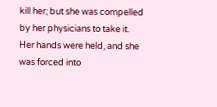kill her; but she was compelled by her physicians to take it. Her hands were held, and she was forced into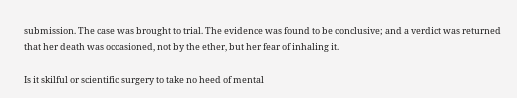submission. The case was brought to trial. The evidence was found to be conclusive; and a verdict was returned that her death was occasioned, not by the ether, but her fear of inhaling it.

Is it skilful or scientific surgery to take no heed of mental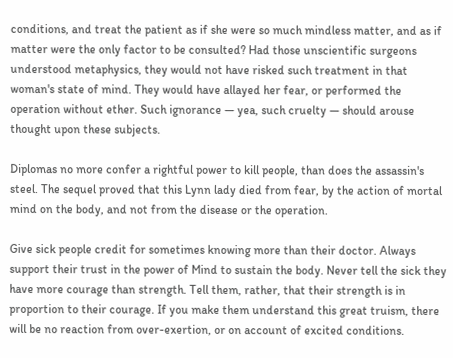conditions, and treat the patient as if she were so much mindless matter, and as if matter were the only factor to be consulted? Had those unscientific surgeons understood metaphysics, they would not have risked such treatment in that woman's state of mind. They would have allayed her fear, or performed the operation without ether. Such ignorance — yea, such cruelty — should arouse thought upon these subjects.

Diplomas no more confer a rightful power to kill people, than does the assassin's steel. The sequel proved that this Lynn lady died from fear, by the action of mortal mind on the body, and not from the disease or the operation.

Give sick people credit for sometimes knowing more than their doctor. Always support their trust in the power of Mind to sustain the body. Never tell the sick they have more courage than strength. Tell them, rather, that their strength is in proportion to their courage. If you make them understand this great truism, there will be no reaction from over-exertion, or on account of excited conditions.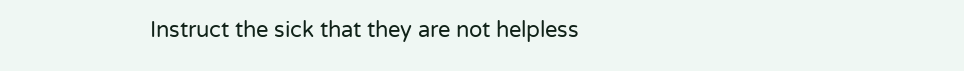Instruct the sick that they are not helpless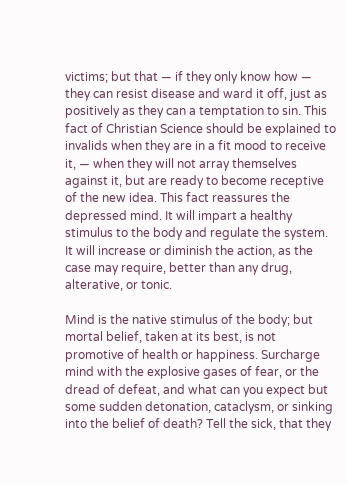victims; but that — if they only know how — they can resist disease and ward it off, just as positively as they can a temptation to sin. This fact of Christian Science should be explained to invalids when they are in a fit mood to receive it, — when they will not array themselves against it, but are ready to become receptive of the new idea. This fact reassures the depressed mind. It will impart a healthy stimulus to the body and regulate the system. It will increase or diminish the action, as the case may require, better than any drug, alterative, or tonic.

Mind is the native stimulus of the body; but mortal belief, taken at its best, is not promotive of health or happiness. Surcharge mind with the explosive gases of fear, or the dread of defeat, and what can you expect but some sudden detonation, cataclysm, or sinking into the belief of death? Tell the sick, that they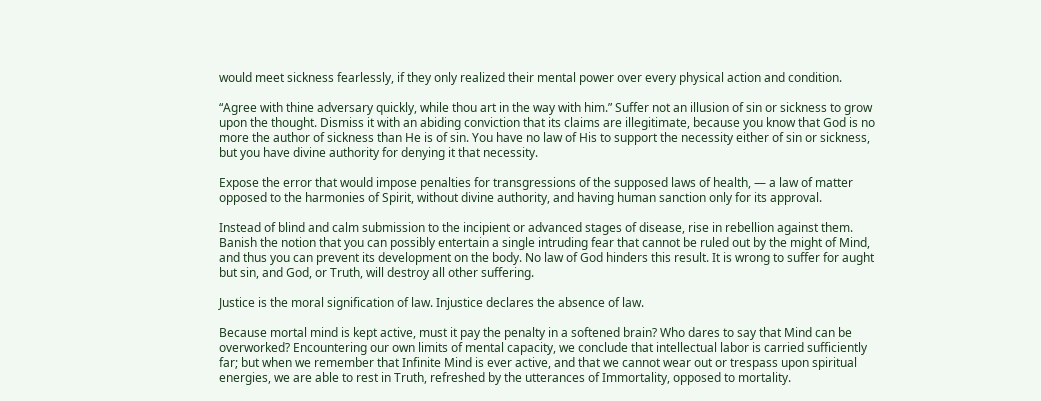would meet sickness fearlessly, if they only realized their mental power over every physical action and condition.

“Agree with thine adversary quickly, while thou art in the way with him.” Suffer not an illusion of sin or sickness to grow upon the thought. Dismiss it with an abiding conviction that its claims are illegitimate, because you know that God is no more the author of sickness than He is of sin. You have no law of His to support the necessity either of sin or sickness, but you have divine authority for denying it that necessity.

Expose the error that would impose penalties for transgressions of the supposed laws of health, — a law of matter opposed to the harmonies of Spirit, without divine authority, and having human sanction only for its approval.

Instead of blind and calm submission to the incipient or advanced stages of disease, rise in rebellion against them. Banish the notion that you can possibly entertain a single intruding fear that cannot be ruled out by the might of Mind, and thus you can prevent its development on the body. No law of God hinders this result. It is wrong to suffer for aught but sin, and God, or Truth, will destroy all other suffering.

Justice is the moral signification of law. Injustice declares the absence of law.

Because mortal mind is kept active, must it pay the penalty in a softened brain? Who dares to say that Mind can be overworked? Encountering our own limits of mental capacity, we conclude that intellectual labor is carried sufficiently far; but when we remember that Infinite Mind is ever active, and that we cannot wear out or trespass upon spiritual energies, we are able to rest in Truth, refreshed by the utterances of Immortality, opposed to mortality.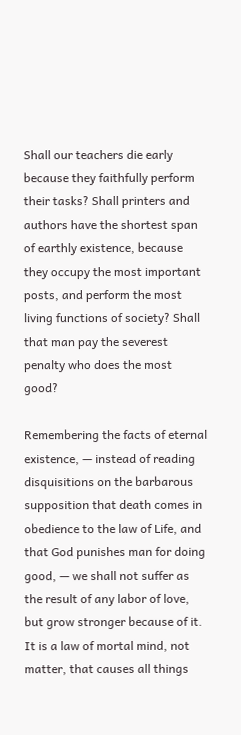Shall our teachers die early because they faithfully perform their tasks? Shall printers and authors have the shortest span of earthly existence, because they occupy the most important posts, and perform the most living functions of society? Shall that man pay the severest penalty who does the most good?

Remembering the facts of eternal existence, — instead of reading disquisitions on the barbarous supposition that death comes in obedience to the law of Life, and that God punishes man for doing good, — we shall not suffer as the result of any labor of love, but grow stronger because of it. It is a law of mortal mind, not matter, that causes all things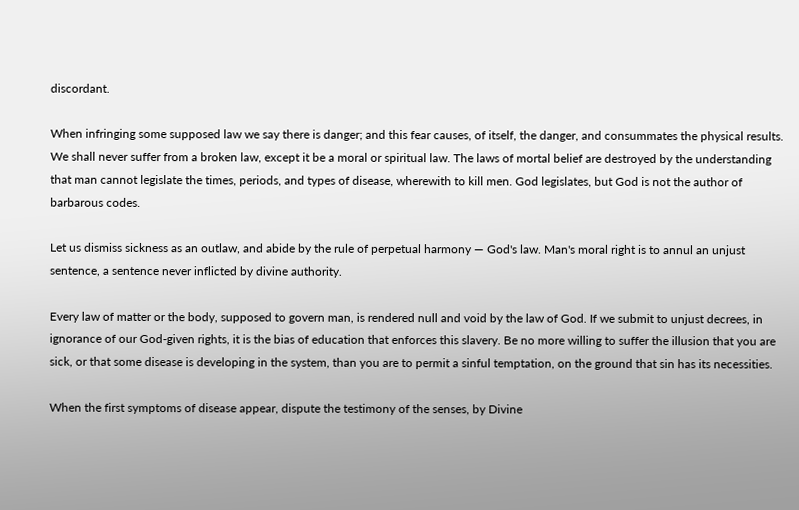discordant.

When infringing some supposed law we say there is danger; and this fear causes, of itself, the danger, and consummates the physical results. We shall never suffer from a broken law, except it be a moral or spiritual law. The laws of mortal belief are destroyed by the understanding that man cannot legislate the times, periods, and types of disease, wherewith to kill men. God legislates, but God is not the author of barbarous codes.

Let us dismiss sickness as an outlaw, and abide by the rule of perpetual harmony — God's law. Man's moral right is to annul an unjust sentence, a sentence never inflicted by divine authority.

Every law of matter or the body, supposed to govern man, is rendered null and void by the law of God. If we submit to unjust decrees, in ignorance of our God-given rights, it is the bias of education that enforces this slavery. Be no more willing to suffer the illusion that you are sick, or that some disease is developing in the system, than you are to permit a sinful temptation, on the ground that sin has its necessities.

When the first symptoms of disease appear, dispute the testimony of the senses, by Divine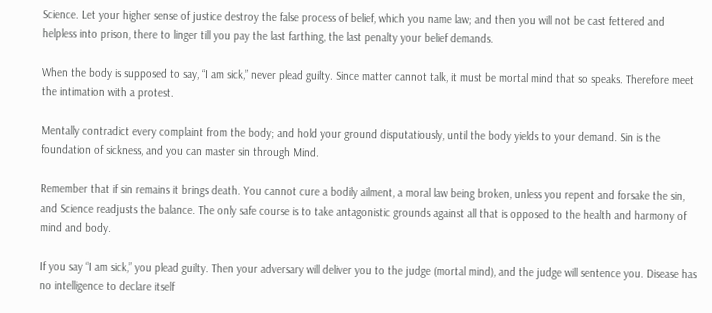Science. Let your higher sense of justice destroy the false process of belief, which you name law; and then you will not be cast fettered and helpless into prison, there to linger till you pay the last farthing, the last penalty your belief demands.

When the body is supposed to say, “I am sick,” never plead guilty. Since matter cannot talk, it must be mortal mind that so speaks. Therefore meet the intimation with a protest.

Mentally contradict every complaint from the body; and hold your ground disputatiously, until the body yields to your demand. Sin is the foundation of sickness, and you can master sin through Mind.

Remember that if sin remains it brings death. You cannot cure a bodily ailment, a moral law being broken, unless you repent and forsake the sin, and Science readjusts the balance. The only safe course is to take antagonistic grounds against all that is opposed to the health and harmony of mind and body.

If you say “I am sick,” you plead guilty. Then your adversary will deliver you to the judge (mortal mind), and the judge will sentence you. Disease has no intelligence to declare itself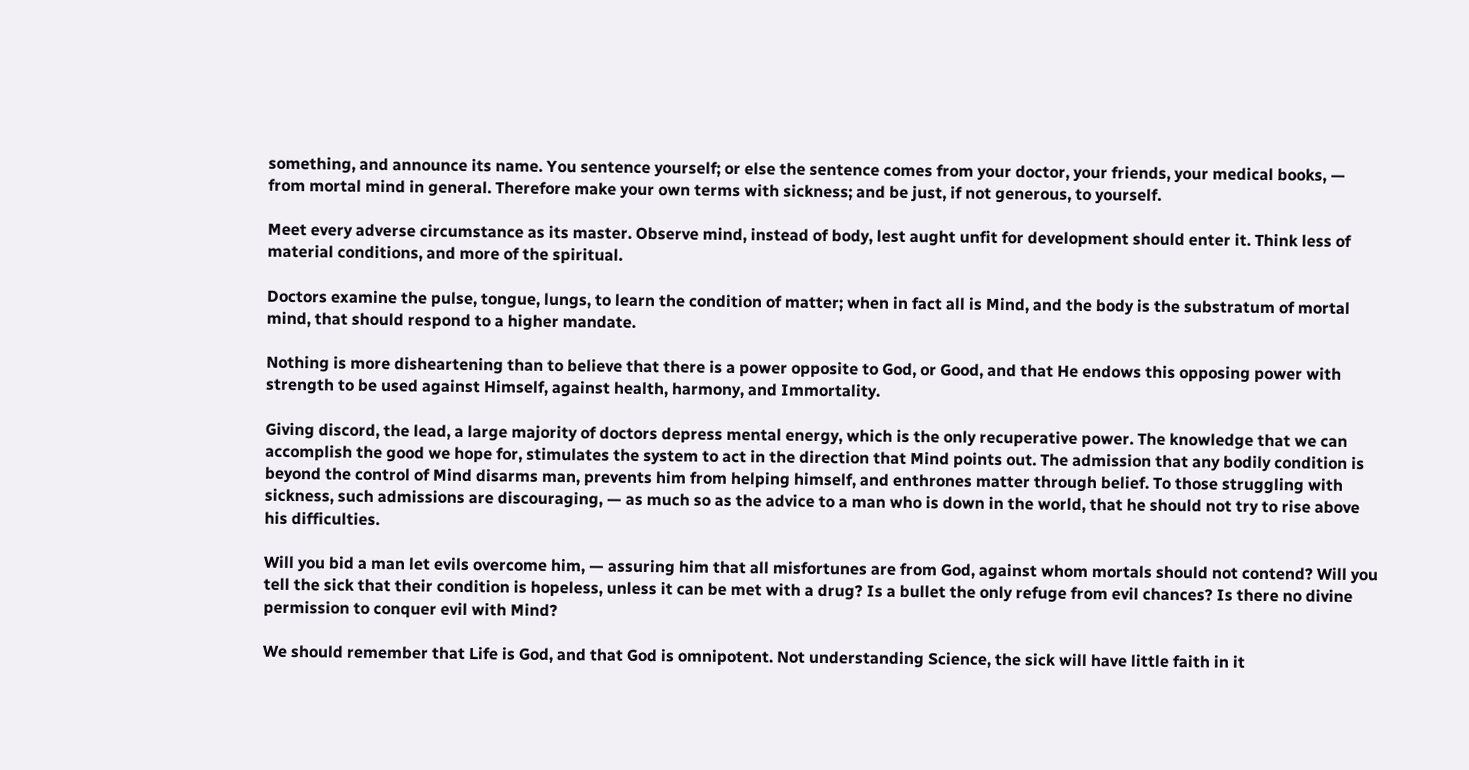something, and announce its name. You sentence yourself; or else the sentence comes from your doctor, your friends, your medical books, — from mortal mind in general. Therefore make your own terms with sickness; and be just, if not generous, to yourself.

Meet every adverse circumstance as its master. Observe mind, instead of body, lest aught unfit for development should enter it. Think less of material conditions, and more of the spiritual.

Doctors examine the pulse, tongue, lungs, to learn the condition of matter; when in fact all is Mind, and the body is the substratum of mortal mind, that should respond to a higher mandate.

Nothing is more disheartening than to believe that there is a power opposite to God, or Good, and that He endows this opposing power with strength to be used against Himself, against health, harmony, and Immortality.

Giving discord, the lead, a large majority of doctors depress mental energy, which is the only recuperative power. The knowledge that we can accomplish the good we hope for, stimulates the system to act in the direction that Mind points out. The admission that any bodily condition is beyond the control of Mind disarms man, prevents him from helping himself, and enthrones matter through belief. To those struggling with sickness, such admissions are discouraging, — as much so as the advice to a man who is down in the world, that he should not try to rise above his difficulties.

Will you bid a man let evils overcome him, — assuring him that all misfortunes are from God, against whom mortals should not contend? Will you tell the sick that their condition is hopeless, unless it can be met with a drug? Is a bullet the only refuge from evil chances? Is there no divine permission to conquer evil with Mind?

We should remember that Life is God, and that God is omnipotent. Not understanding Science, the sick will have little faith in it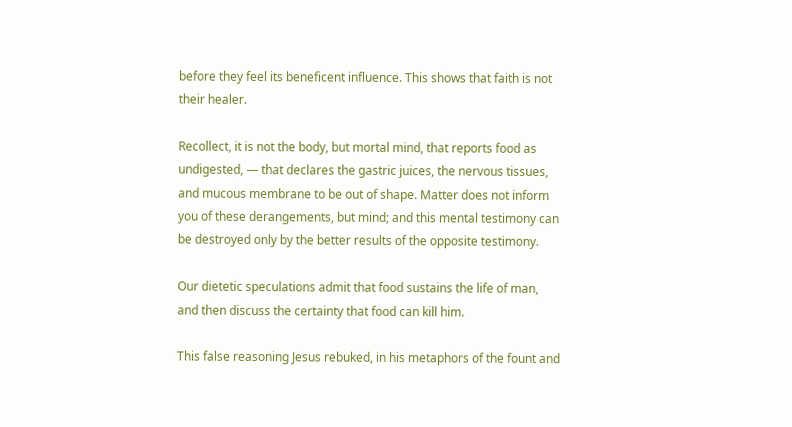before they feel its beneficent influence. This shows that faith is not their healer.

Recollect, it is not the body, but mortal mind, that reports food as undigested, — that declares the gastric juices, the nervous tissues, and mucous membrane to be out of shape. Matter does not inform you of these derangements, but mind; and this mental testimony can be destroyed only by the better results of the opposite testimony.

Our dietetic speculations admit that food sustains the life of man, and then discuss the certainty that food can kill him.

This false reasoning Jesus rebuked, in his metaphors of the fount and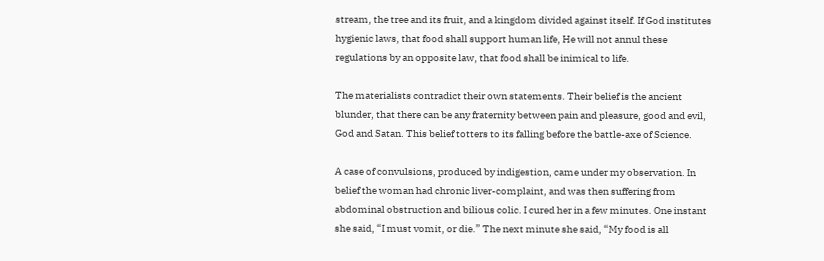stream, the tree and its fruit, and a kingdom divided against itself. If God institutes hygienic laws, that food shall support human life, He will not annul these regulations by an opposite law, that food shall be inimical to life.

The materialists contradict their own statements. Their belief is the ancient blunder, that there can be any fraternity between pain and pleasure, good and evil, God and Satan. This belief totters to its falling before the battle-axe of Science.

A case of convulsions, produced by indigestion, came under my observation. In belief the woman had chronic liver-complaint, and was then suffering from abdominal obstruction and bilious colic. I cured her in a few minutes. One instant she said, “I must vomit, or die.” The next minute she said, “My food is all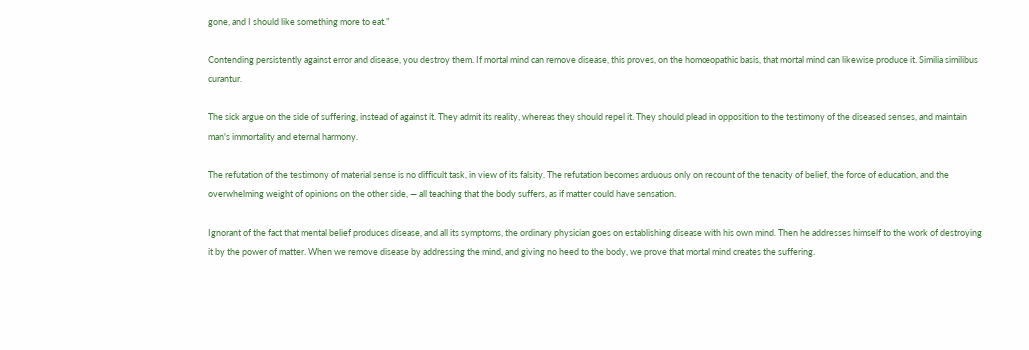gone, and I should like something more to eat.”

Contending persistently against error and disease, you destroy them. If mortal mind can remove disease, this proves, on the homœopathic basis, that mortal mind can likewise produce it. Similia similibus curantur.

The sick argue on the side of suffering, instead of against it. They admit its reality, whereas they should repel it. They should plead in opposition to the testimony of the diseased senses, and maintain man's immortality and eternal harmony.

The refutation of the testimony of material sense is no difficult task, in view of its falsity. The refutation becomes arduous only on recount of the tenacity of belief, the force of education, and the overwhelming weight of opinions on the other side, — all teaching that the body suffers, as if matter could have sensation.

Ignorant of the fact that mental belief produces disease, and all its symptoms, the ordinary physician goes on establishing disease with his own mind. Then he addresses himself to the work of destroying it by the power of matter. When we remove disease by addressing the mind, and giving no heed to the body, we prove that mortal mind creates the suffering.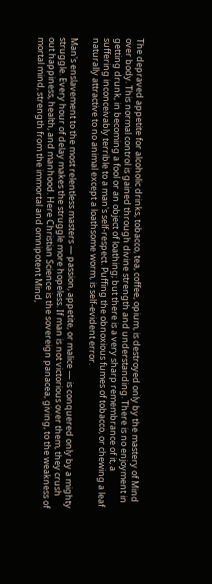The depraved appetite for alcoholic drinks, tobacco, tea, coffee, opium, is destroyed only by the mastery of Mind over body. This normal control is gained through divine strength and understanding. There is no enjoyment in getting drunk, in becoming a fool or an object of loathing; but there is a very sharp remembrance of it, a suffering inconceivably terrible to a man's self-respect. Puffing the obnoxious fumes of tobacco, or chewing a leaf naturally attractive to no animal except a loathsome worm, is self-evident error.

Man's enslavement to the most relentless masters — passion, appetite, or malice — is conquered only by a mighty struggle. Every hour of delay makes the struggle more hopeless. If man is not victorious over them, they crush out happiness, health, and manhood. Here Christian Science is the sovereign panacea, giving, to the weakness of mortal mind, strength from the immortal and omnipotent Mind,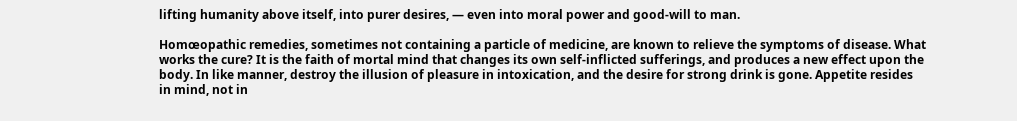lifting humanity above itself, into purer desires, — even into moral power and good-will to man.

Homœopathic remedies, sometimes not containing a particle of medicine, are known to relieve the symptoms of disease. What works the cure? It is the faith of mortal mind that changes its own self-inflicted sufferings, and produces a new effect upon the body. In like manner, destroy the illusion of pleasure in intoxication, and the desire for strong drink is gone. Appetite resides in mind, not in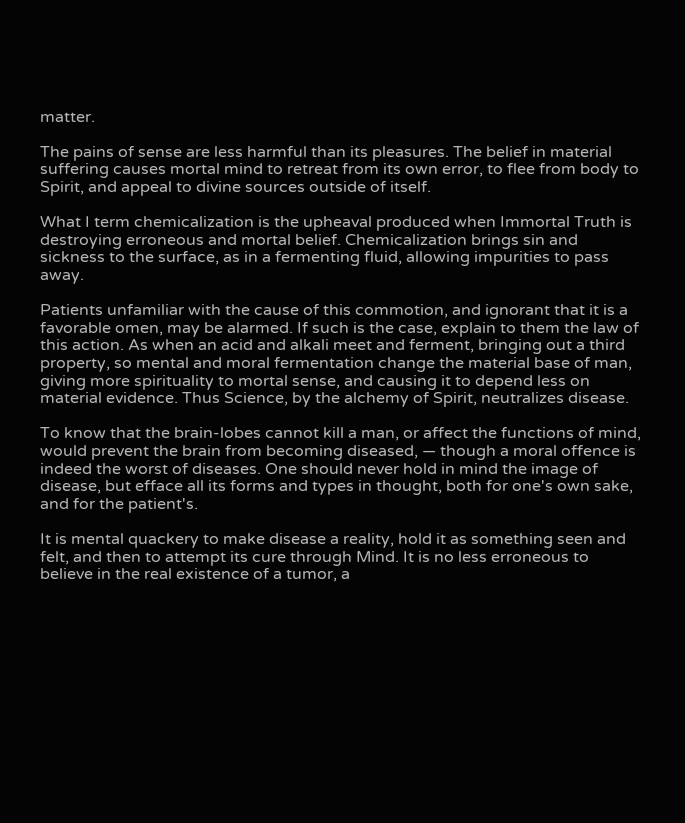matter.

The pains of sense are less harmful than its pleasures. The belief in material suffering causes mortal mind to retreat from its own error, to flee from body to Spirit, and appeal to divine sources outside of itself.

What I term chemicalization is the upheaval produced when Immortal Truth is destroying erroneous and mortal belief. Chemicalization brings sin and sickness to the surface, as in a fermenting fluid, allowing impurities to pass away.

Patients unfamiliar with the cause of this commotion, and ignorant that it is a favorable omen, may be alarmed. If such is the case, explain to them the law of this action. As when an acid and alkali meet and ferment, bringing out a third property, so mental and moral fermentation change the material base of man, giving more spirituality to mortal sense, and causing it to depend less on material evidence. Thus Science, by the alchemy of Spirit, neutralizes disease.

To know that the brain-lobes cannot kill a man, or affect the functions of mind, would prevent the brain from becoming diseased, — though a moral offence is indeed the worst of diseases. One should never hold in mind the image of disease, but efface all its forms and types in thought, both for one's own sake, and for the patient's.

It is mental quackery to make disease a reality, hold it as something seen and felt, and then to attempt its cure through Mind. It is no less erroneous to believe in the real existence of a tumor, a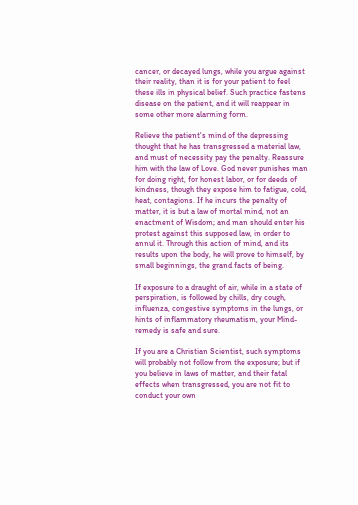cancer, or decayed lungs, while you argue against their reality, than it is for your patient to feel these ills in physical belief. Such practice fastens disease on the patient, and it will reappear in some other more alarming form.

Relieve the patient's mind of the depressing thought that he has transgressed a material law, and must of necessity pay the penalty. Reassure him with the law of Love. God never punishes man for doing right, for honest labor, or for deeds of kindness, though they expose him to fatigue, cold, heat, contagions. If he incurs the penalty of matter, it is but a law of mortal mind, not an enactment of Wisdom; and man should enter his protest against this supposed law, in order to annul it. Through this action of mind, and its results upon the body, he will prove to himself, by small beginnings, the grand facts of being.

If exposure to a draught of air, while in a state of perspiration, is followed by chills, dry cough, influenza, congestive symptoms in the lungs, or hints of inflammatory rheumatism, your Mind-remedy is safe and sure.

If you are a Christian Scientist, such symptoms will probably not follow from the exposure; but if you believe in laws of matter, and their fatal effects when transgressed, you are not fit to conduct your own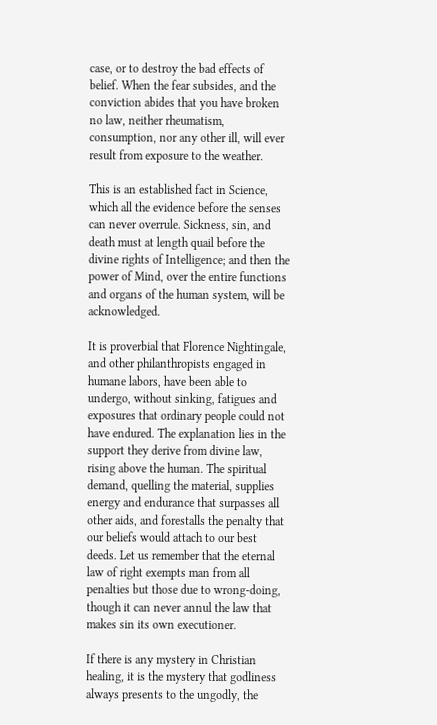case, or to destroy the bad effects of belief. When the fear subsides, and the conviction abides that you have broken no law, neither rheumatism, consumption, nor any other ill, will ever result from exposure to the weather.

This is an established fact in Science, which all the evidence before the senses can never overrule. Sickness, sin, and death must at length quail before the divine rights of Intelligence; and then the power of Mind, over the entire functions and organs of the human system, will be acknowledged.

It is proverbial that Florence Nightingale, and other philanthropists engaged in humane labors, have been able to undergo, without sinking, fatigues and exposures that ordinary people could not have endured. The explanation lies in the support they derive from divine law, rising above the human. The spiritual demand, quelling the material, supplies energy and endurance that surpasses all other aids, and forestalls the penalty that our beliefs would attach to our best deeds. Let us remember that the eternal law of right exempts man from all penalties but those due to wrong-doing, though it can never annul the law that makes sin its own executioner.

If there is any mystery in Christian healing, it is the mystery that godliness always presents to the ungodly, the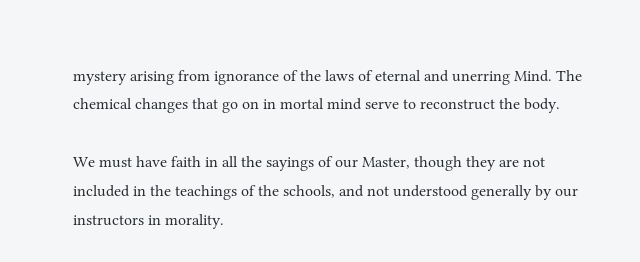mystery arising from ignorance of the laws of eternal and unerring Mind. The chemical changes that go on in mortal mind serve to reconstruct the body.

We must have faith in all the sayings of our Master, though they are not included in the teachings of the schools, and not understood generally by our instructors in morality.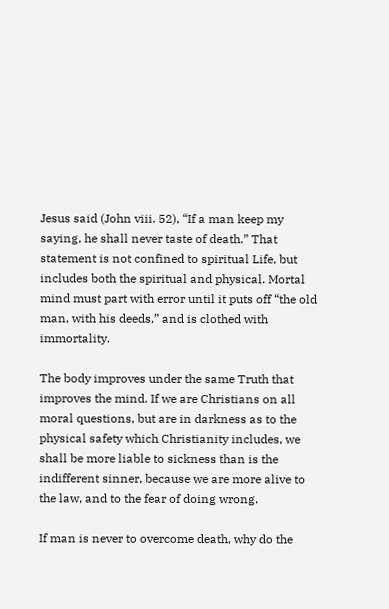Jesus said (John viii. 52), “If a man keep my saying, he shall never taste of death.” That statement is not confined to spiritual Life, but includes both the spiritual and physical. Mortal mind must part with error until it puts off “the old man, with his deeds,” and is clothed with immortality.

The body improves under the same Truth that improves the mind. If we are Christians on all moral questions, but are in darkness as to the physical safety which Christianity includes, we shall be more liable to sickness than is the indifferent sinner, because we are more alive to the law, and to the fear of doing wrong.

If man is never to overcome death, why do the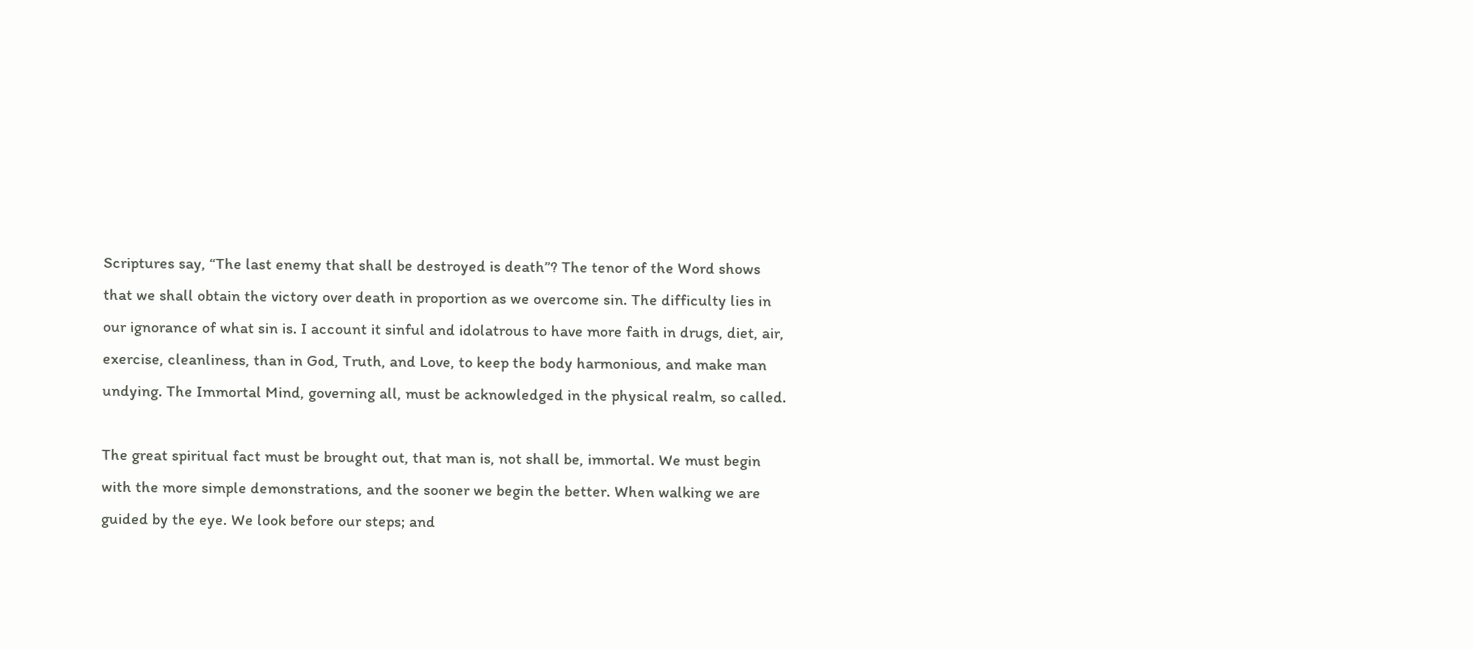Scriptures say, “The last enemy that shall be destroyed is death”? The tenor of the Word shows that we shall obtain the victory over death in proportion as we overcome sin. The difficulty lies in our ignorance of what sin is. I account it sinful and idolatrous to have more faith in drugs, diet, air, exercise, cleanliness, than in God, Truth, and Love, to keep the body harmonious, and make man undying. The Immortal Mind, governing all, must be acknowledged in the physical realm, so called.

The great spiritual fact must be brought out, that man is, not shall be, immortal. We must begin with the more simple demonstrations, and the sooner we begin the better. When walking we are guided by the eye. We look before our steps; and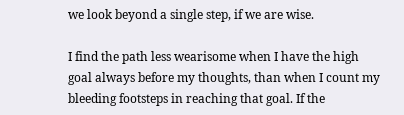we look beyond a single step, if we are wise.

I find the path less wearisome when I have the high goal always before my thoughts, than when I count my bleeding footsteps in reaching that goal. If the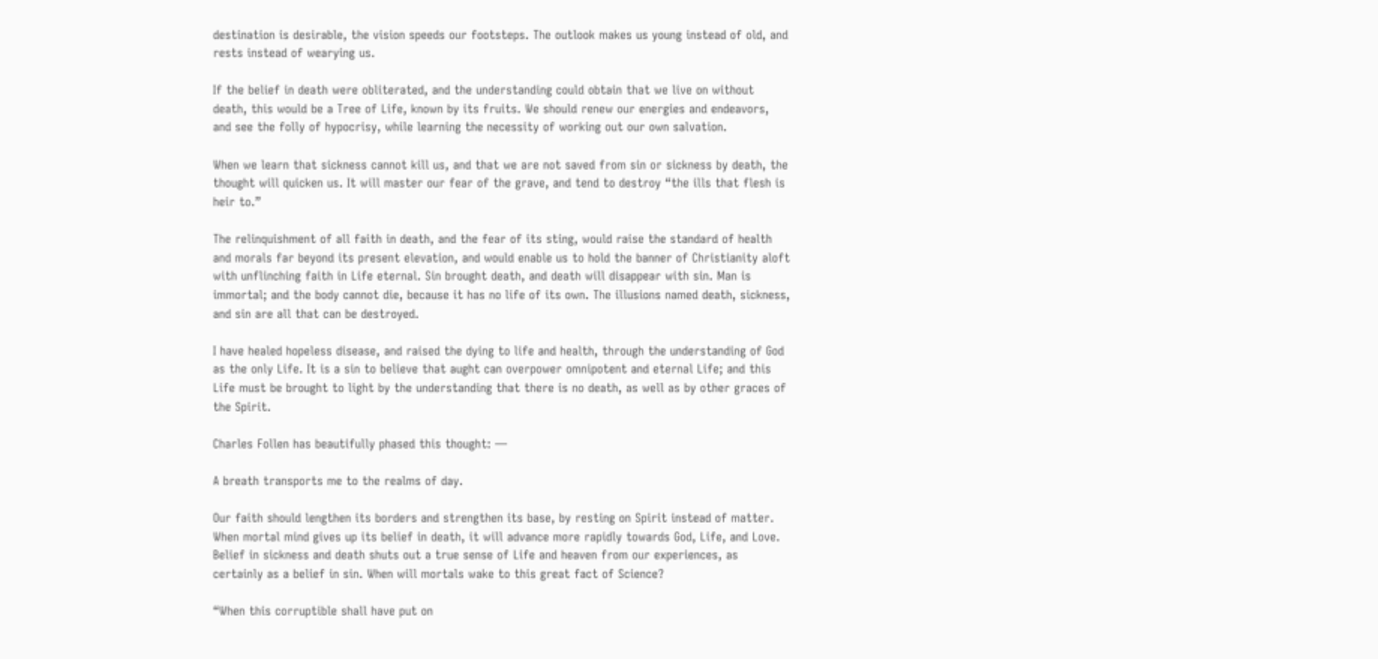destination is desirable, the vision speeds our footsteps. The outlook makes us young instead of old, and rests instead of wearying us.

If the belief in death were obliterated, and the understanding could obtain that we live on without death, this would be a Tree of Life, known by its fruits. We should renew our energies and endeavors, and see the folly of hypocrisy, while learning the necessity of working out our own salvation.

When we learn that sickness cannot kill us, and that we are not saved from sin or sickness by death, the thought will quicken us. It will master our fear of the grave, and tend to destroy “the ills that flesh is heir to.”

The relinquishment of all faith in death, and the fear of its sting, would raise the standard of health and morals far beyond its present elevation, and would enable us to hold the banner of Christianity aloft with unflinching faith in Life eternal. Sin brought death, and death will disappear with sin. Man is immortal; and the body cannot die, because it has no life of its own. The illusions named death, sickness, and sin are all that can be destroyed.

I have healed hopeless disease, and raised the dying to life and health, through the understanding of God as the only Life. It is a sin to believe that aught can overpower omnipotent and eternal Life; and this Life must be brought to light by the understanding that there is no death, as well as by other graces of the Spirit.

Charles Follen has beautifully phased this thought: —

A breath transports me to the realms of day.

Our faith should lengthen its borders and strengthen its base, by resting on Spirit instead of matter. When mortal mind gives up its belief in death, it will advance more rapidly towards God, Life, and Love. Belief in sickness and death shuts out a true sense of Life and heaven from our experiences, as certainly as a belief in sin. When will mortals wake to this great fact of Science?

“When this corruptible shall have put on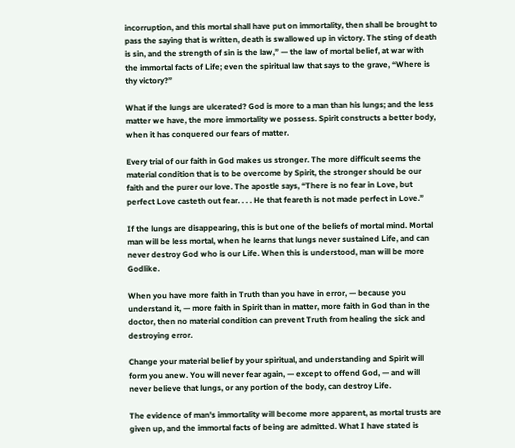incorruption, and this mortal shall have put on immortality, then shall be brought to pass the saying that is written, death is swallowed up in victory. The sting of death is sin, and the strength of sin is the law,” — the law of mortal belief, at war with the immortal facts of Life; even the spiritual law that says to the grave, “Where is thy victory?”

What if the lungs are ulcerated? God is more to a man than his lungs; and the less matter we have, the more immortality we possess. Spirit constructs a better body, when it has conquered our fears of matter.

Every trial of our faith in God makes us stronger. The more difficult seems the material condition that is to be overcome by Spirit, the stronger should be our faith and the purer our love. The apostle says, “There is no fear in Love, but perfect Love casteth out fear. . . . He that feareth is not made perfect in Love.”

If the lungs are disappearing, this is but one of the beliefs of mortal mind. Mortal man will be less mortal, when he learns that lungs never sustained Life, and can never destroy God who is our Life. When this is understood, man will be more Godlike.

When you have more faith in Truth than you have in error, — because you understand it, — more faith in Spirit than in matter, more faith in God than in the doctor, then no material condition can prevent Truth from healing the sick and destroying error.

Change your material belief by your spiritual, and understanding and Spirit will form you anew. You will never fear again, — except to offend God, — and will never believe that lungs, or any portion of the body, can destroy Life.

The evidence of man's immortality will become more apparent, as mortal trusts are given up, and the immortal facts of being are admitted. What I have stated is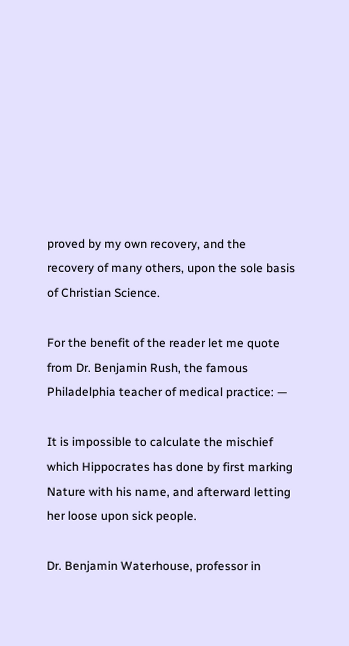proved by my own recovery, and the recovery of many others, upon the sole basis of Christian Science.

For the benefit of the reader let me quote from Dr. Benjamin Rush, the famous Philadelphia teacher of medical practice: —

It is impossible to calculate the mischief which Hippocrates has done by first marking Nature with his name, and afterward letting her loose upon sick people.

Dr. Benjamin Waterhouse, professor in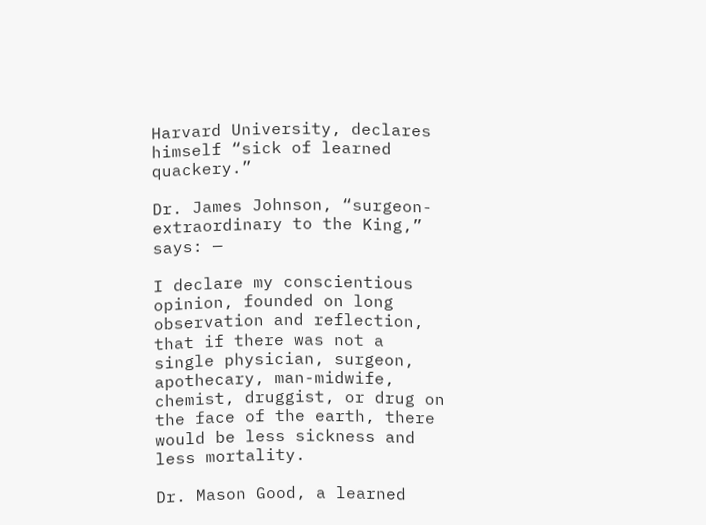Harvard University, declares himself “sick of learned quackery.”

Dr. James Johnson, “surgeon-extraordinary to the King,” says: —

I declare my conscientious opinion, founded on long observation and reflection, that if there was not a single physician, surgeon, apothecary, man-midwife, chemist, druggist, or drug on the face of the earth, there would be less sickness and less mortality.

Dr. Mason Good, a learned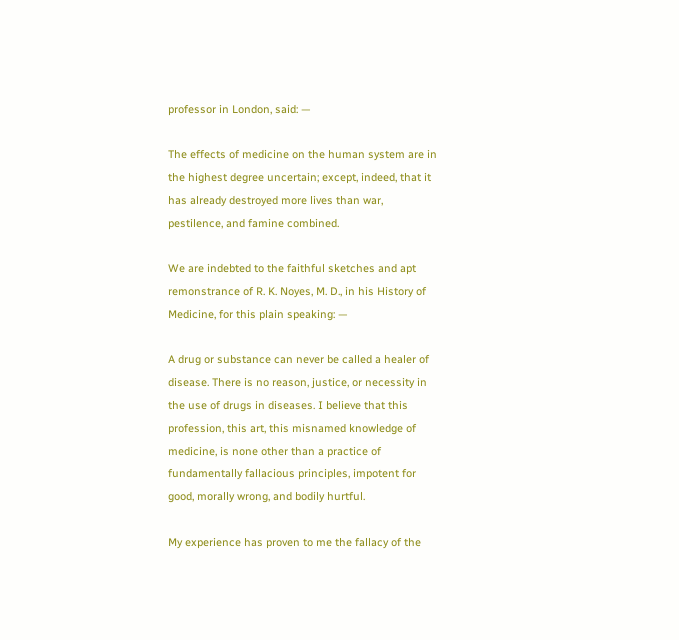professor in London, said: —

The effects of medicine on the human system are in the highest degree uncertain; except, indeed, that it has already destroyed more lives than war, pestilence, and famine combined.

We are indebted to the faithful sketches and apt remonstrance of R. K. Noyes, M. D., in his History of Medicine, for this plain speaking: —

A drug or substance can never be called a healer of disease. There is no reason, justice, or necessity in the use of drugs in diseases. I believe that this profession, this art, this misnamed knowledge of medicine, is none other than a practice of fundamentally fallacious principles, impotent for good, morally wrong, and bodily hurtful.

My experience has proven to me the fallacy of the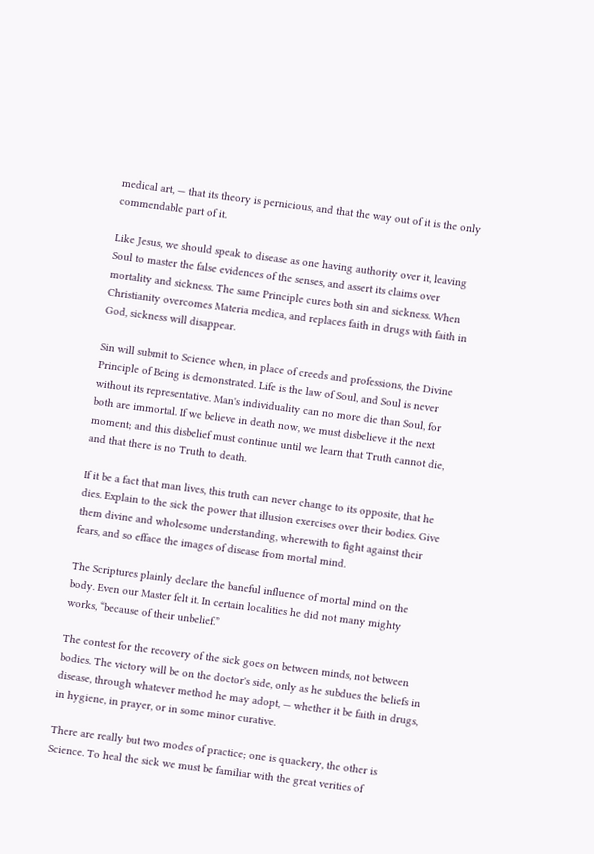medical art, — that its theory is pernicious, and that the way out of it is the only commendable part of it.

Like Jesus, we should speak to disease as one having authority over it, leaving Soul to master the false evidences of the senses, and assert its claims over mortality and sickness. The same Principle cures both sin and sickness. When Christianity overcomes Materia medica, and replaces faith in drugs with faith in God, sickness will disappear.

Sin will submit to Science when, in place of creeds and professions, the Divine Principle of Being is demonstrated. Life is the law of Soul, and Soul is never without its representative. Man's individuality can no more die than Soul, for both are immortal. If we believe in death now, we must disbelieve it the next moment; and this disbelief must continue until we learn that Truth cannot die, and that there is no Truth to death.

If it be a fact that man lives, this truth can never change to its opposite, that he dies. Explain to the sick the power that illusion exercises over their bodies. Give them divine and wholesome understanding, wherewith to fight against their fears, and so efface the images of disease from mortal mind.

The Scriptures plainly declare the baneful influence of mortal mind on the body. Even our Master felt it. In certain localities he did not many mighty works, “because of their unbelief.”

The contest for the recovery of the sick goes on between minds, not between bodies. The victory will be on the doctor's side, only as he subdues the beliefs in disease, through whatever method he may adopt, — whether it be faith in drugs, in hygiene, in prayer, or in some minor curative.

There are really but two modes of practice; one is quackery, the other is Science. To heal the sick we must be familiar with the great verities of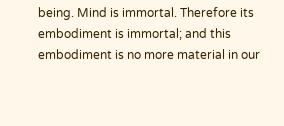being. Mind is immortal. Therefore its embodiment is immortal; and this embodiment is no more material in our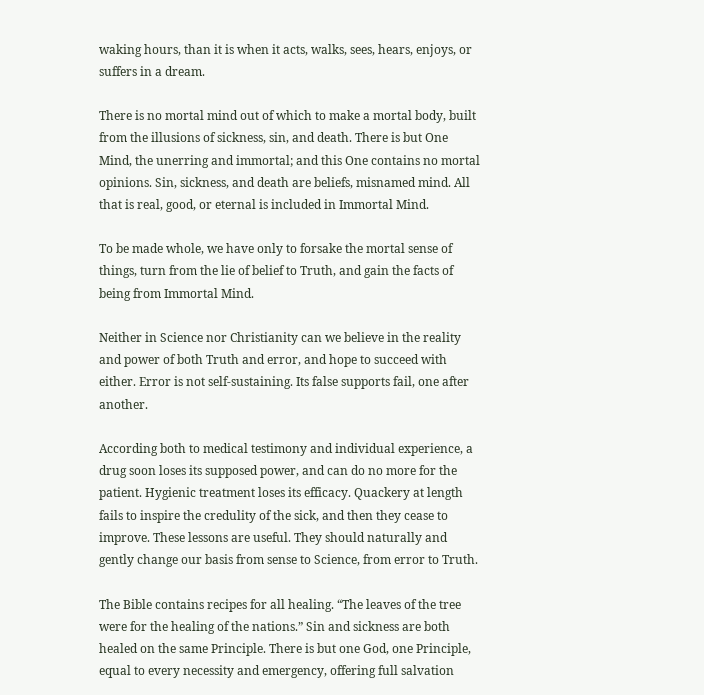waking hours, than it is when it acts, walks, sees, hears, enjoys, or suffers in a dream.

There is no mortal mind out of which to make a mortal body, built from the illusions of sickness, sin, and death. There is but One Mind, the unerring and immortal; and this One contains no mortal opinions. Sin, sickness, and death are beliefs, misnamed mind. All that is real, good, or eternal is included in Immortal Mind.

To be made whole, we have only to forsake the mortal sense of things, turn from the lie of belief to Truth, and gain the facts of being from Immortal Mind.

Neither in Science nor Christianity can we believe in the reality and power of both Truth and error, and hope to succeed with either. Error is not self-sustaining. Its false supports fail, one after another.

According both to medical testimony and individual experience, a drug soon loses its supposed power, and can do no more for the patient. Hygienic treatment loses its efficacy. Quackery at length fails to inspire the credulity of the sick, and then they cease to improve. These lessons are useful. They should naturally and gently change our basis from sense to Science, from error to Truth.

The Bible contains recipes for all healing. “The leaves of the tree were for the healing of the nations.” Sin and sickness are both healed on the same Principle. There is but one God, one Principle, equal to every necessity and emergency, offering full salvation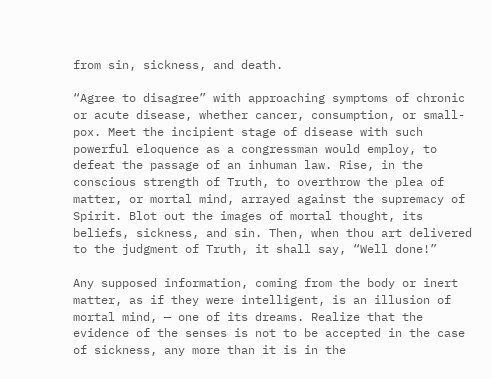from sin, sickness, and death.

“Agree to disagree” with approaching symptoms of chronic or acute disease, whether cancer, consumption, or small-pox. Meet the incipient stage of disease with such powerful eloquence as a congressman would employ, to defeat the passage of an inhuman law. Rise, in the conscious strength of Truth, to overthrow the plea of matter, or mortal mind, arrayed against the supremacy of Spirit. Blot out the images of mortal thought, its beliefs, sickness, and sin. Then, when thou art delivered to the judgment of Truth, it shall say, “Well done!”

Any supposed information, coming from the body or inert matter, as if they were intelligent, is an illusion of mortal mind, — one of its dreams. Realize that the evidence of the senses is not to be accepted in the case of sickness, any more than it is in the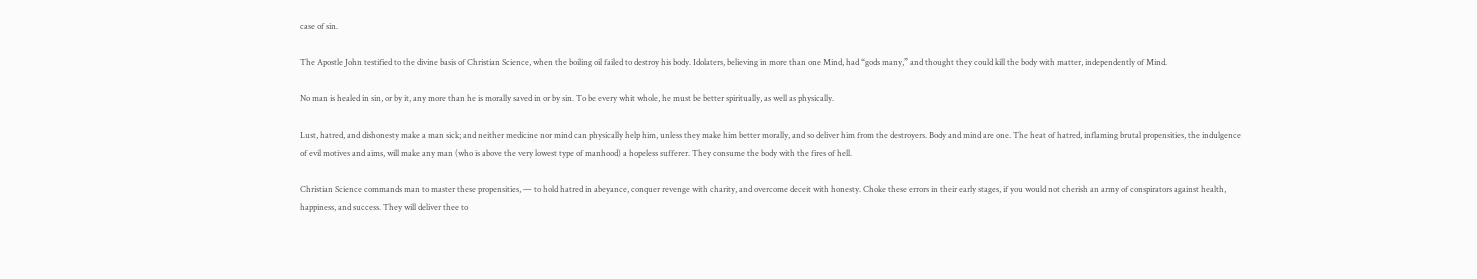case of sin.

The Apostle John testified to the divine basis of Christian Science, when the boiling oil failed to destroy his body. Idolaters, believing in more than one Mind, had “gods many,” and thought they could kill the body with matter, independently of Mind.

No man is healed in sin, or by it, any more than he is morally saved in or by sin. To be every whit whole, he must be better spiritually, as well as physically.

Lust, hatred, and dishonesty make a man sick; and neither medicine nor mind can physically help him, unless they make him better morally, and so deliver him from the destroyers. Body and mind are one. The heat of hatred, inflaming brutal propensities, the indulgence of evil motives and aims, will make any man (who is above the very lowest type of manhood) a hopeless sufferer. They consume the body with the fires of hell.

Christian Science commands man to master these propensities, — to hold hatred in abeyance, conquer revenge with charity, and overcome deceit with honesty. Choke these errors in their early stages, if you would not cherish an army of conspirators against health, happiness, and success. They will deliver thee to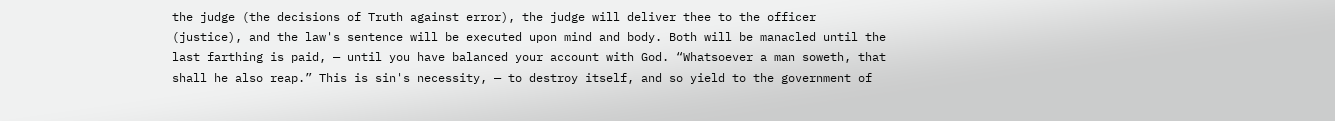the judge (the decisions of Truth against error), the judge will deliver thee to the officer (justice), and the law's sentence will be executed upon mind and body. Both will be manacled until the last farthing is paid, — until you have balanced your account with God. “Whatsoever a man soweth, that shall he also reap.” This is sin's necessity, — to destroy itself, and so yield to the government of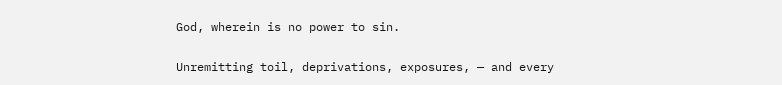God, wherein is no power to sin.

Unremitting toil, deprivations, exposures, — and every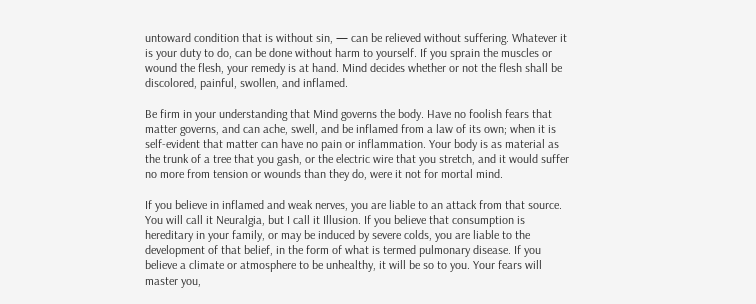untoward condition that is without sin, — can be relieved without suffering. Whatever it is your duty to do, can be done without harm to yourself. If you sprain the muscles or wound the flesh, your remedy is at hand. Mind decides whether or not the flesh shall be discolored, painful, swollen, and inflamed.

Be firm in your understanding that Mind governs the body. Have no foolish fears that matter governs, and can ache, swell, and be inflamed from a law of its own; when it is self-evident that matter can have no pain or inflammation. Your body is as material as the trunk of a tree that you gash, or the electric wire that you stretch, and it would suffer no more from tension or wounds than they do, were it not for mortal mind.

If you believe in inflamed and weak nerves, you are liable to an attack from that source. You will call it Neuralgia, but I call it Illusion. If you believe that consumption is hereditary in your family, or may be induced by severe colds, you are liable to the development of that belief, in the form of what is termed pulmonary disease. If you believe a climate or atmosphere to be unhealthy, it will be so to you. Your fears will master you,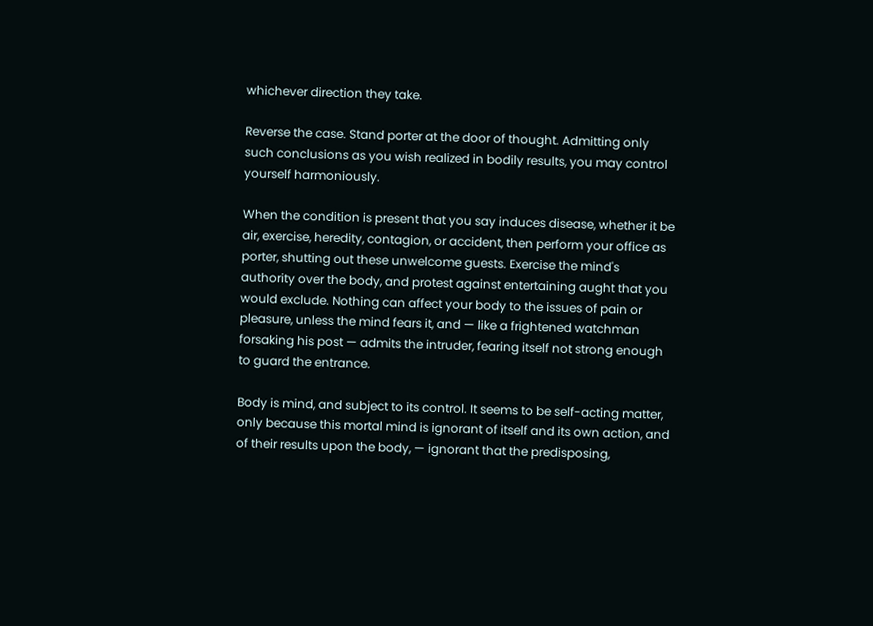whichever direction they take.

Reverse the case. Stand porter at the door of thought. Admitting only such conclusions as you wish realized in bodily results, you may control yourself harmoniously.

When the condition is present that you say induces disease, whether it be air, exercise, heredity, contagion, or accident, then perform your office as porter, shutting out these unwelcome guests. Exercise the mind's authority over the body, and protest against entertaining aught that you would exclude. Nothing can affect your body to the issues of pain or pleasure, unless the mind fears it, and — like a frightened watchman forsaking his post — admits the intruder, fearing itself not strong enough to guard the entrance.

Body is mind, and subject to its control. It seems to be self-acting matter, only because this mortal mind is ignorant of itself and its own action, and of their results upon the body, — ignorant that the predisposing,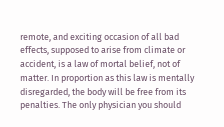remote, and exciting occasion of all bad effects, supposed to arise from climate or accident, is a law of mortal belief, not of matter. In proportion as this law is mentally disregarded, the body will be free from its penalties. The only physician you should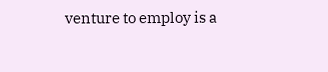venture to employ is a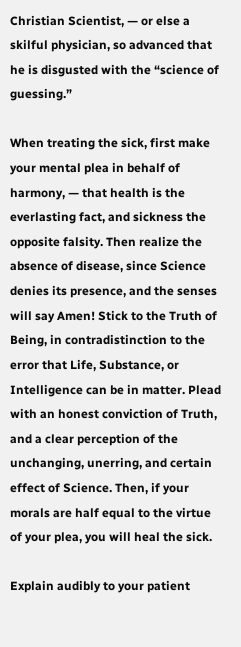Christian Scientist, — or else a skilful physician, so advanced that he is disgusted with the “science of guessing.”

When treating the sick, first make your mental plea in behalf of harmony, — that health is the everlasting fact, and sickness the opposite falsity. Then realize the absence of disease, since Science denies its presence, and the senses will say Amen! Stick to the Truth of Being, in contradistinction to the error that Life, Substance, or Intelligence can be in matter. Plead with an honest conviction of Truth, and a clear perception of the unchanging, unerring, and certain effect of Science. Then, if your morals are half equal to the virtue of your plea, you will heal the sick.

Explain audibly to your patient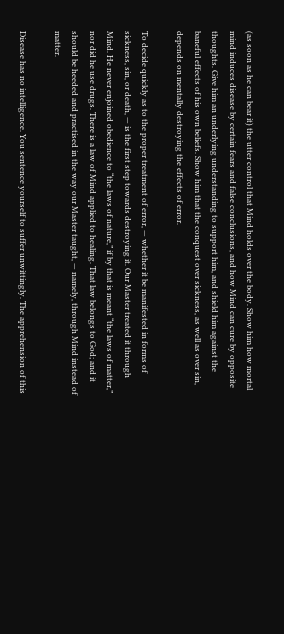(as soon as he can bear it) the utter control that Mind holds over the body. Show him how mortal mind induces disease by certain fears and false conclusions, and how Mind can cure by opposite thoughts. Give him an underlying understanding to support him, and shield him against the baneful effects of his own beliefs. Show him that the conquest over sickness, as well as over sin, depends on mentally destroying the effects of error.

To decide quickly as to the proper treatment of error, — whether it be manifested in forms of sickness, sin, or death, — is the first step towards destroying it. Our Master treated it through Mind. He never enjoined obedience to “the laws of nature,” if by that is meant “the laws of matter,” nor did he use drugs. There is a law of Mind applied to healing. That law belongs to God; and it should be heeded and practised in the way our Master taught, — namely, through Mind instead of matter.

Disease has no intelligence. You sentence yourself to suffer unwittingly. The apprehension of this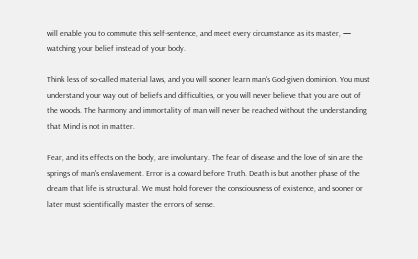will enable you to commute this self-sentence, and meet every circumstance as its master, — watching your belief instead of your body.

Think less of so-called material laws, and you will sooner learn man's God-given dominion. You must understand your way out of beliefs and difficulties, or you will never believe that you are out of the woods. The harmony and immortality of man will never be reached without the understanding that Mind is not in matter.

Fear, and its effects on the body, are involuntary. The fear of disease and the love of sin are the springs of man's enslavement. Error is a coward before Truth. Death is but another phase of the dream that life is structural. We must hold forever the consciousness of existence, and sooner or later must scientifically master the errors of sense.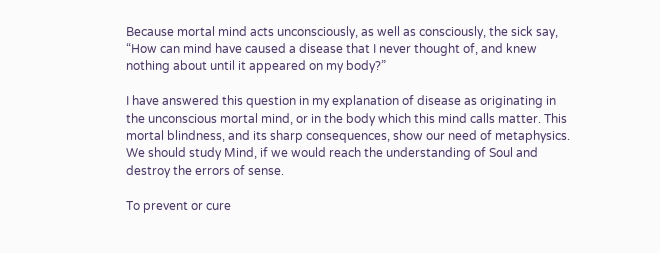Because mortal mind acts unconsciously, as well as consciously, the sick say, “How can mind have caused a disease that I never thought of, and knew nothing about until it appeared on my body?”

I have answered this question in my explanation of disease as originating in the unconscious mortal mind, or in the body which this mind calls matter. This mortal blindness, and its sharp consequences, show our need of metaphysics. We should study Mind, if we would reach the understanding of Soul and destroy the errors of sense.

To prevent or cure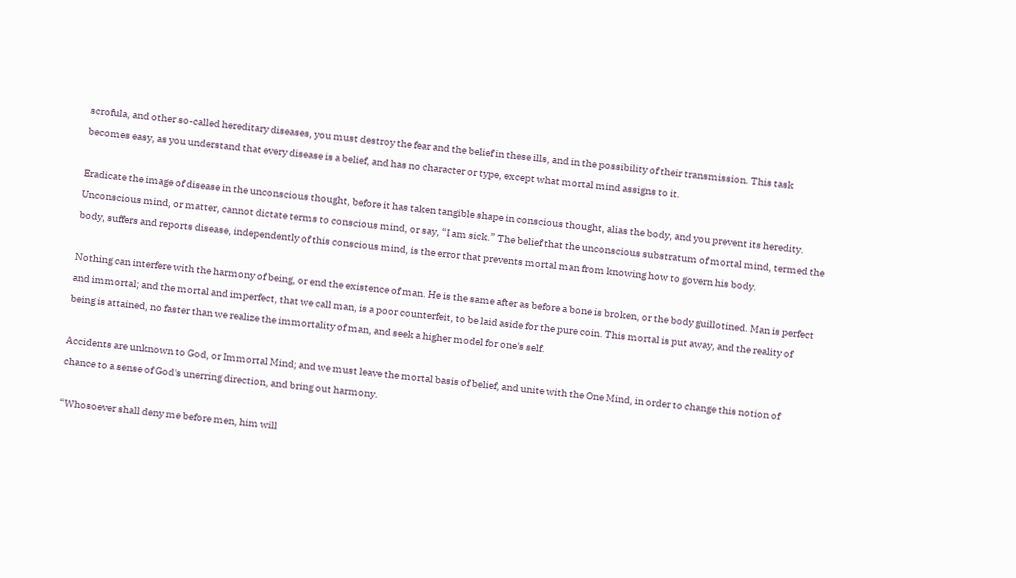scrofula, and other so-called hereditary diseases, you must destroy the fear and the belief in these ills, and in the possibility of their transmission. This task becomes easy, as you understand that every disease is a belief, and has no character or type, except what mortal mind assigns to it.

Eradicate the image of disease in the unconscious thought, before it has taken tangible shape in conscious thought, alias the body, and you prevent its heredity. Unconscious mind, or matter, cannot dictate terms to conscious mind, or say, “I am sick.” The belief that the unconscious substratum of mortal mind, termed the body, suffers and reports disease, independently of this conscious mind, is the error that prevents mortal man from knowing how to govern his body.

Nothing can interfere with the harmony of being, or end the existence of man. He is the same after as before a bone is broken, or the body guillotined. Man is perfect and immortal; and the mortal and imperfect, that we call man, is a poor counterfeit, to be laid aside for the pure coin. This mortal is put away, and the reality of being is attained, no faster than we realize the immortality of man, and seek a higher model for one's self.

Accidents are unknown to God, or Immortal Mind; and we must leave the mortal basis of belief, and unite with the One Mind, in order to change this notion of chance to a sense of God's unerring direction, and bring out harmony.

“Whosoever shall deny me before men, him will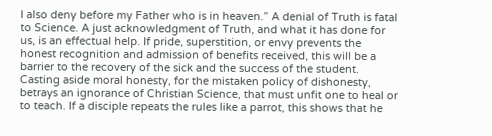I also deny before my Father who is in heaven.” A denial of Truth is fatal to Science. A just acknowledgment of Truth, and what it has done for us, is an effectual help. If pride, superstition, or envy prevents the honest recognition and admission of benefits received, this will be a barrier to the recovery of the sick and the success of the student. Casting aside moral honesty, for the mistaken policy of dishonesty, betrays an ignorance of Christian Science, that must unfit one to heal or to teach. If a disciple repeats the rules like a parrot, this shows that he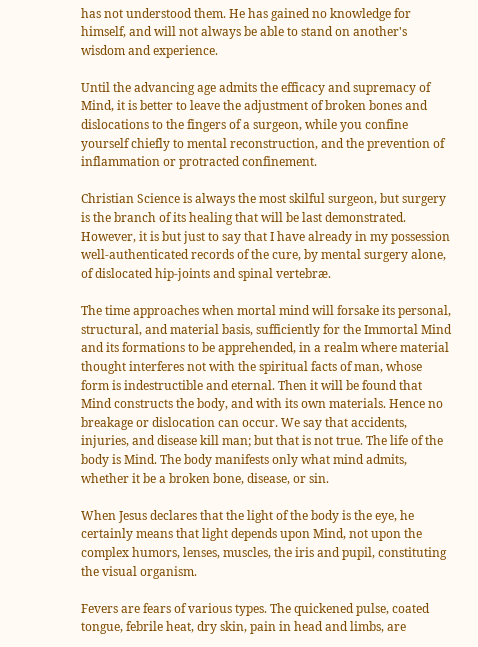has not understood them. He has gained no knowledge for himself, and will not always be able to stand on another's wisdom and experience.

Until the advancing age admits the efficacy and supremacy of Mind, it is better to leave the adjustment of broken bones and dislocations to the fingers of a surgeon, while you confine yourself chiefly to mental reconstruction, and the prevention of inflammation or protracted confinement.

Christian Science is always the most skilful surgeon, but surgery is the branch of its healing that will be last demonstrated. However, it is but just to say that I have already in my possession well-authenticated records of the cure, by mental surgery alone, of dislocated hip-joints and spinal vertebræ.

The time approaches when mortal mind will forsake its personal, structural, and material basis, sufficiently for the Immortal Mind and its formations to be apprehended, in a realm where material thought interferes not with the spiritual facts of man, whose form is indestructible and eternal. Then it will be found that Mind constructs the body, and with its own materials. Hence no breakage or dislocation can occur. We say that accidents, injuries, and disease kill man; but that is not true. The life of the body is Mind. The body manifests only what mind admits, whether it be a broken bone, disease, or sin.

When Jesus declares that the light of the body is the eye, he certainly means that light depends upon Mind, not upon the complex humors, lenses, muscles, the iris and pupil, constituting the visual organism.

Fevers are fears of various types. The quickened pulse, coated tongue, febrile heat, dry skin, pain in head and limbs, are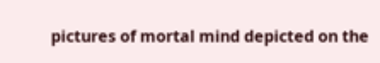pictures of mortal mind depicted on the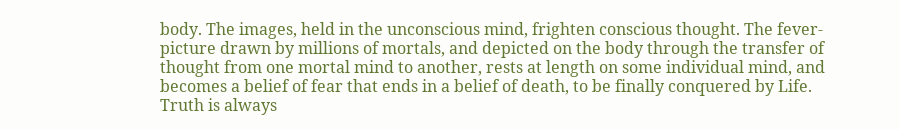body. The images, held in the unconscious mind, frighten conscious thought. The fever-picture drawn by millions of mortals, and depicted on the body through the transfer of thought from one mortal mind to another, rests at length on some individual mind, and becomes a belief of fear that ends in a belief of death, to be finally conquered by Life. Truth is always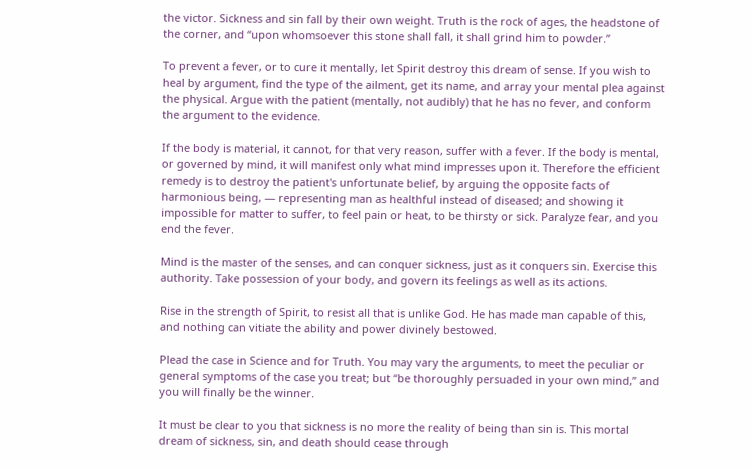the victor. Sickness and sin fall by their own weight. Truth is the rock of ages, the headstone of the corner, and “upon whomsoever this stone shall fall, it shall grind him to powder.”

To prevent a fever, or to cure it mentally, let Spirit destroy this dream of sense. If you wish to heal by argument, find the type of the ailment, get its name, and array your mental plea against the physical. Argue with the patient (mentally, not audibly) that he has no fever, and conform the argument to the evidence.

If the body is material, it cannot, for that very reason, suffer with a fever. If the body is mental, or governed by mind, it will manifest only what mind impresses upon it. Therefore the efficient remedy is to destroy the patient's unfortunate belief, by arguing the opposite facts of harmonious being, — representing man as healthful instead of diseased; and showing it impossible for matter to suffer, to feel pain or heat, to be thirsty or sick. Paralyze fear, and you end the fever.

Mind is the master of the senses, and can conquer sickness, just as it conquers sin. Exercise this authority. Take possession of your body, and govern its feelings as well as its actions.

Rise in the strength of Spirit, to resist all that is unlike God. He has made man capable of this, and nothing can vitiate the ability and power divinely bestowed.

Plead the case in Science and for Truth. You may vary the arguments, to meet the peculiar or general symptoms of the case you treat; but “be thoroughly persuaded in your own mind,” and you will finally be the winner.

It must be clear to you that sickness is no more the reality of being than sin is. This mortal dream of sickness, sin, and death should cease through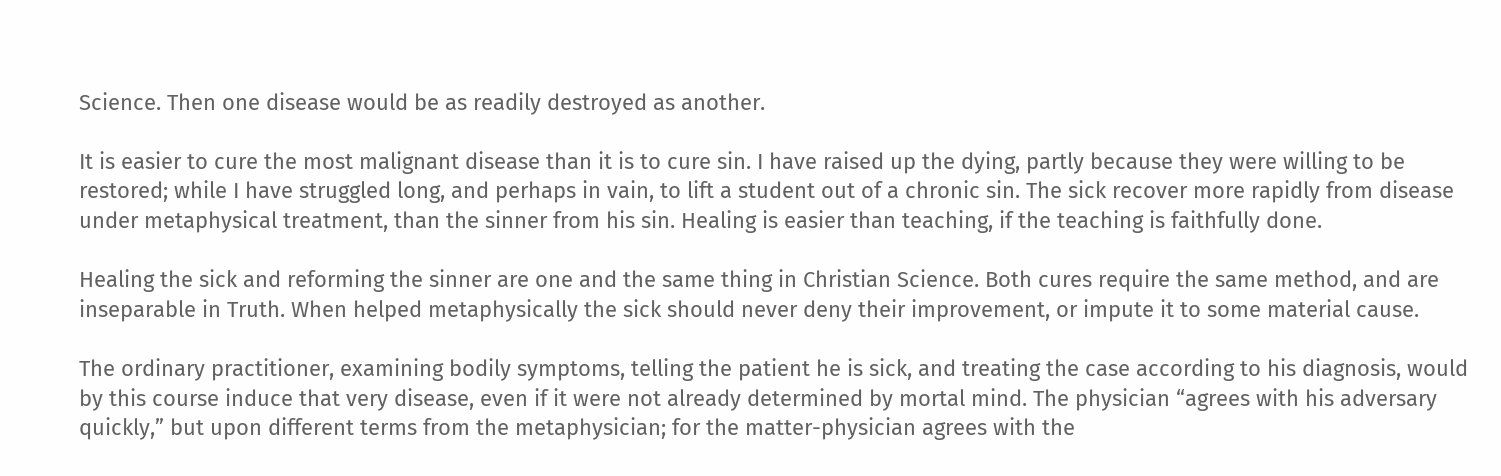Science. Then one disease would be as readily destroyed as another.

It is easier to cure the most malignant disease than it is to cure sin. I have raised up the dying, partly because they were willing to be restored; while I have struggled long, and perhaps in vain, to lift a student out of a chronic sin. The sick recover more rapidly from disease under metaphysical treatment, than the sinner from his sin. Healing is easier than teaching, if the teaching is faithfully done.

Healing the sick and reforming the sinner are one and the same thing in Christian Science. Both cures require the same method, and are inseparable in Truth. When helped metaphysically the sick should never deny their improvement, or impute it to some material cause.

The ordinary practitioner, examining bodily symptoms, telling the patient he is sick, and treating the case according to his diagnosis, would by this course induce that very disease, even if it were not already determined by mortal mind. The physician “agrees with his adversary quickly,” but upon different terms from the metaphysician; for the matter-physician agrees with the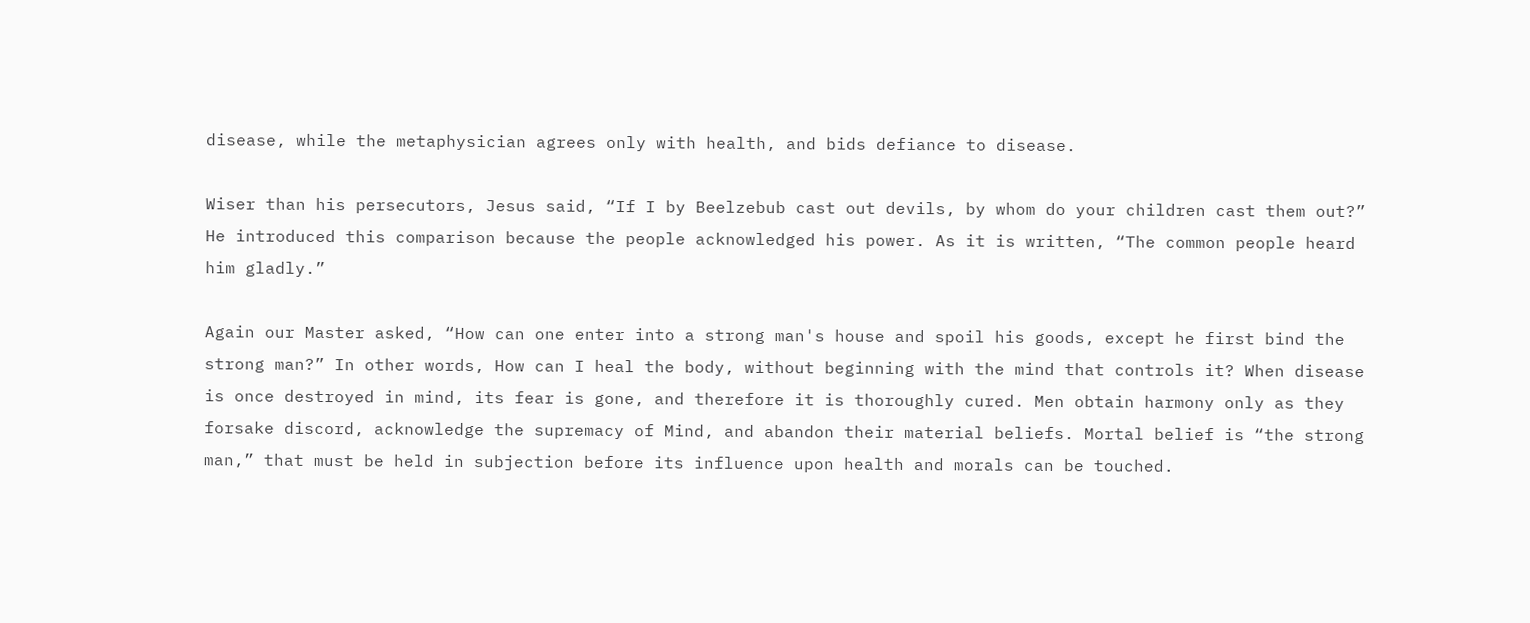disease, while the metaphysician agrees only with health, and bids defiance to disease.

Wiser than his persecutors, Jesus said, “If I by Beelzebub cast out devils, by whom do your children cast them out?” He introduced this comparison because the people acknowledged his power. As it is written, “The common people heard him gladly.”

Again our Master asked, “How can one enter into a strong man's house and spoil his goods, except he first bind the strong man?” In other words, How can I heal the body, without beginning with the mind that controls it? When disease is once destroyed in mind, its fear is gone, and therefore it is thoroughly cured. Men obtain harmony only as they forsake discord, acknowledge the supremacy of Mind, and abandon their material beliefs. Mortal belief is “the strong man,” that must be held in subjection before its influence upon health and morals can be touched.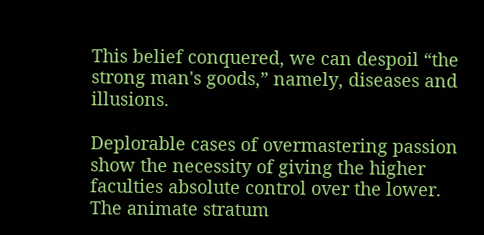This belief conquered, we can despoil “the strong man's goods,” namely, diseases and illusions.

Deplorable cases of overmastering passion show the necessity of giving the higher faculties absolute control over the lower. The animate stratum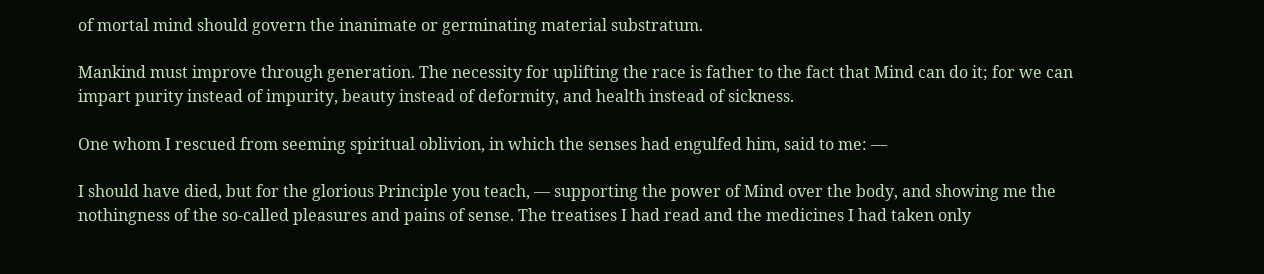of mortal mind should govern the inanimate or germinating material substratum.

Mankind must improve through generation. The necessity for uplifting the race is father to the fact that Mind can do it; for we can impart purity instead of impurity, beauty instead of deformity, and health instead of sickness.

One whom I rescued from seeming spiritual oblivion, in which the senses had engulfed him, said to me: —

I should have died, but for the glorious Principle you teach, — supporting the power of Mind over the body, and showing me the nothingness of the so-called pleasures and pains of sense. The treatises I had read and the medicines I had taken only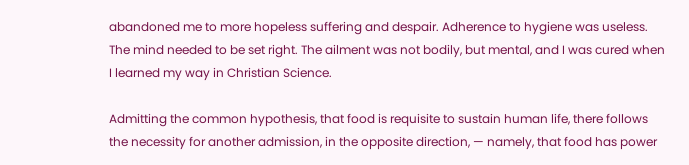abandoned me to more hopeless suffering and despair. Adherence to hygiene was useless. The mind needed to be set right. The ailment was not bodily, but mental, and I was cured when I learned my way in Christian Science.

Admitting the common hypothesis, that food is requisite to sustain human life, there follows the necessity for another admission, in the opposite direction, — namely, that food has power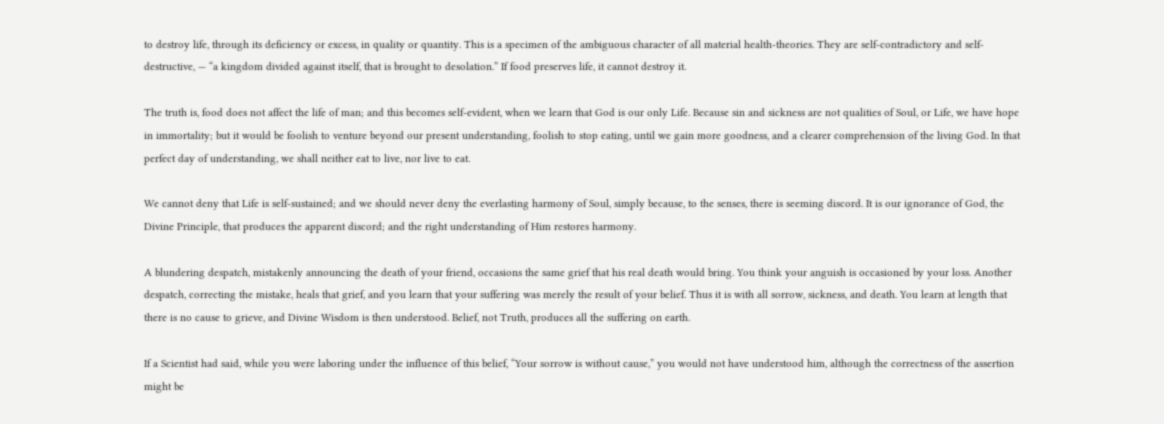to destroy life, through its deficiency or excess, in quality or quantity. This is a specimen of the ambiguous character of all material health-theories. They are self-contradictory and self-destructive, — “a kingdom divided against itself, that is brought to desolation.” If food preserves life, it cannot destroy it.

The truth is, food does not affect the life of man; and this becomes self-evident, when we learn that God is our only Life. Because sin and sickness are not qualities of Soul, or Life, we have hope in immortality; but it would be foolish to venture beyond our present understanding, foolish to stop eating, until we gain more goodness, and a clearer comprehension of the living God. In that perfect day of understanding, we shall neither eat to live, nor live to eat.

We cannot deny that Life is self-sustained; and we should never deny the everlasting harmony of Soul, simply because, to the senses, there is seeming discord. It is our ignorance of God, the Divine Principle, that produces the apparent discord; and the right understanding of Him restores harmony.

A blundering despatch, mistakenly announcing the death of your friend, occasions the same grief that his real death would bring. You think your anguish is occasioned by your loss. Another despatch, correcting the mistake, heals that grief, and you learn that your suffering was merely the result of your belief. Thus it is with all sorrow, sickness, and death. You learn at length that there is no cause to grieve, and Divine Wisdom is then understood. Belief, not Truth, produces all the suffering on earth.

If a Scientist had said, while you were laboring under the influence of this belief, “Your sorrow is without cause,” you would not have understood him, although the correctness of the assertion might be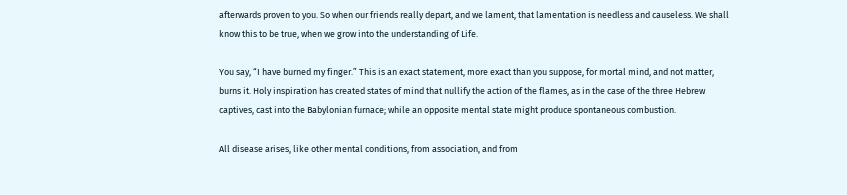afterwards proven to you. So when our friends really depart, and we lament, that lamentation is needless and causeless. We shall know this to be true, when we grow into the understanding of Life.

You say, “I have burned my finger.” This is an exact statement, more exact than you suppose, for mortal mind, and not matter, burns it. Holy inspiration has created states of mind that nullify the action of the flames, as in the case of the three Hebrew captives, cast into the Babylonian furnace; while an opposite mental state might produce spontaneous combustion.

All disease arises, like other mental conditions, from association, and from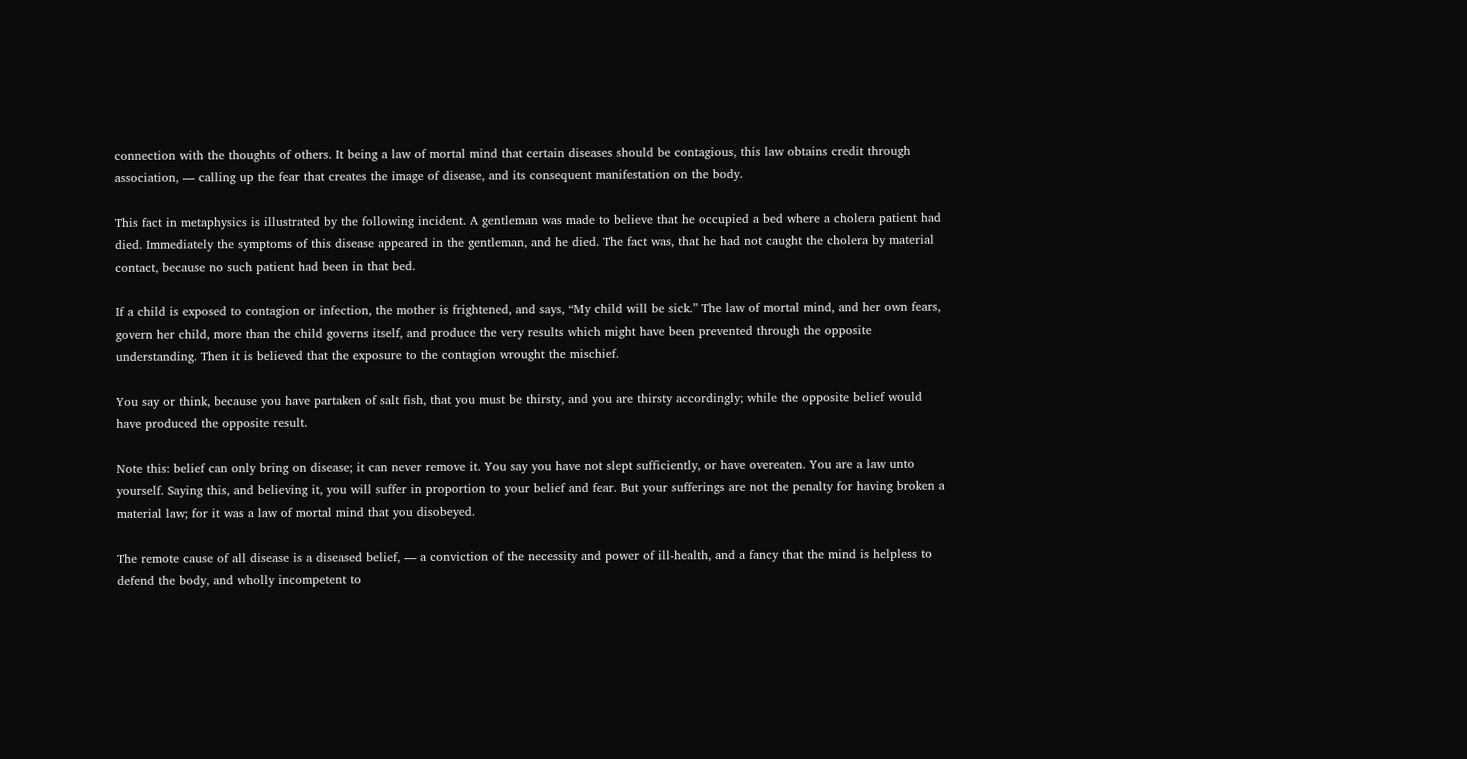connection with the thoughts of others. It being a law of mortal mind that certain diseases should be contagious, this law obtains credit through association, — calling up the fear that creates the image of disease, and its consequent manifestation on the body.

This fact in metaphysics is illustrated by the following incident. A gentleman was made to believe that he occupied a bed where a cholera patient had died. Immediately the symptoms of this disease appeared in the gentleman, and he died. The fact was, that he had not caught the cholera by material contact, because no such patient had been in that bed.

If a child is exposed to contagion or infection, the mother is frightened, and says, “My child will be sick.” The law of mortal mind, and her own fears, govern her child, more than the child governs itself, and produce the very results which might have been prevented through the opposite understanding. Then it is believed that the exposure to the contagion wrought the mischief.

You say or think, because you have partaken of salt fish, that you must be thirsty, and you are thirsty accordingly; while the opposite belief would have produced the opposite result.

Note this: belief can only bring on disease; it can never remove it. You say you have not slept sufficiently, or have overeaten. You are a law unto yourself. Saying this, and believing it, you will suffer in proportion to your belief and fear. But your sufferings are not the penalty for having broken a material law; for it was a law of mortal mind that you disobeyed.

The remote cause of all disease is a diseased belief, — a conviction of the necessity and power of ill-health, and a fancy that the mind is helpless to defend the body, and wholly incompetent to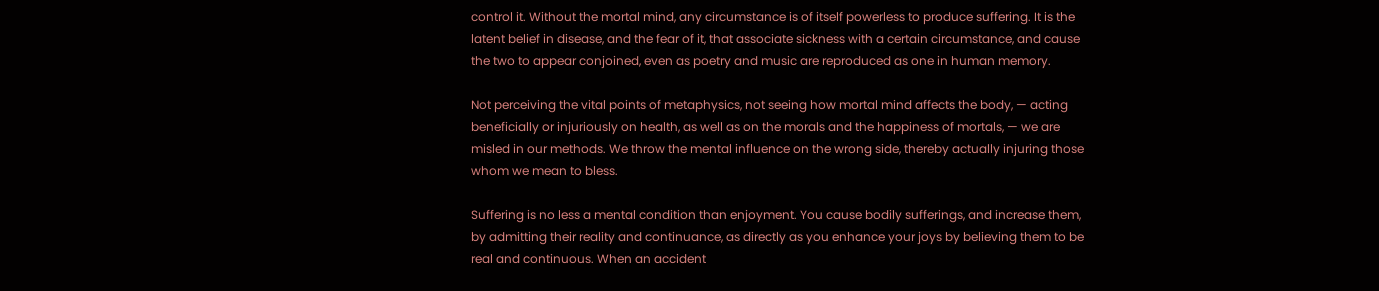control it. Without the mortal mind, any circumstance is of itself powerless to produce suffering. It is the latent belief in disease, and the fear of it, that associate sickness with a certain circumstance, and cause the two to appear conjoined, even as poetry and music are reproduced as one in human memory.

Not perceiving the vital points of metaphysics, not seeing how mortal mind affects the body, — acting beneficially or injuriously on health, as well as on the morals and the happiness of mortals, — we are misled in our methods. We throw the mental influence on the wrong side, thereby actually injuring those whom we mean to bless.

Suffering is no less a mental condition than enjoyment. You cause bodily sufferings, and increase them, by admitting their reality and continuance, as directly as you enhance your joys by believing them to be real and continuous. When an accident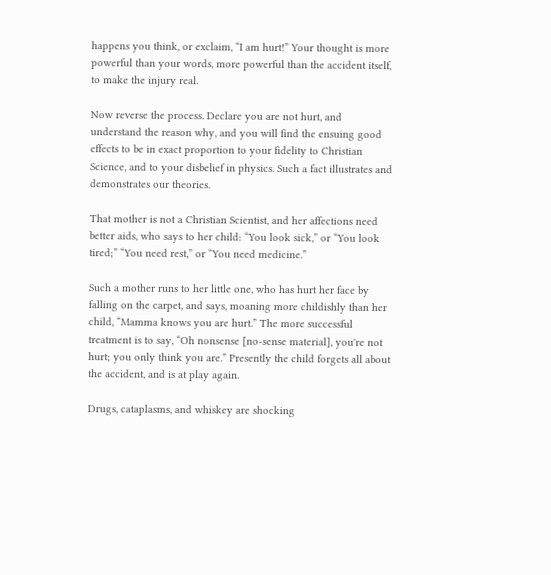happens you think, or exclaim, “I am hurt!” Your thought is more powerful than your words, more powerful than the accident itself, to make the injury real.

Now reverse the process. Declare you are not hurt, and understand the reason why, and you will find the ensuing good effects to be in exact proportion to your fidelity to Christian Science, and to your disbelief in physics. Such a fact illustrates and demonstrates our theories.

That mother is not a Christian Scientist, and her affections need better aids, who says to her child: “You look sick,” or “You look tired;” “You need rest,” or “You need medicine.”

Such a mother runs to her little one, who has hurt her face by falling on the carpet, and says, moaning more childishly than her child, “Mamma knows you are hurt.” The more successful treatment is to say, “Oh nonsense [no-sense material], you're not hurt; you only think you are.” Presently the child forgets all about the accident, and is at play again.

Drugs, cataplasms, and whiskey are shocking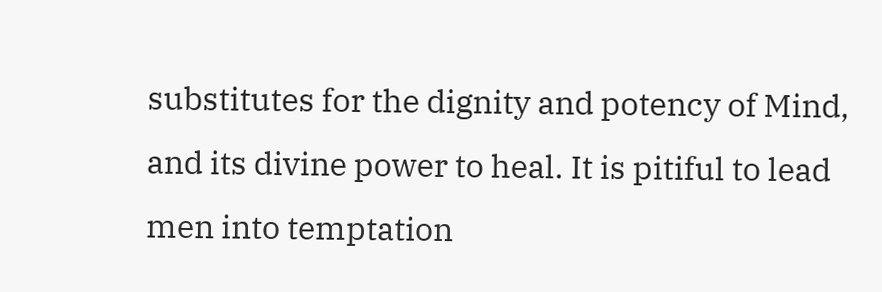substitutes for the dignity and potency of Mind, and its divine power to heal. It is pitiful to lead men into temptation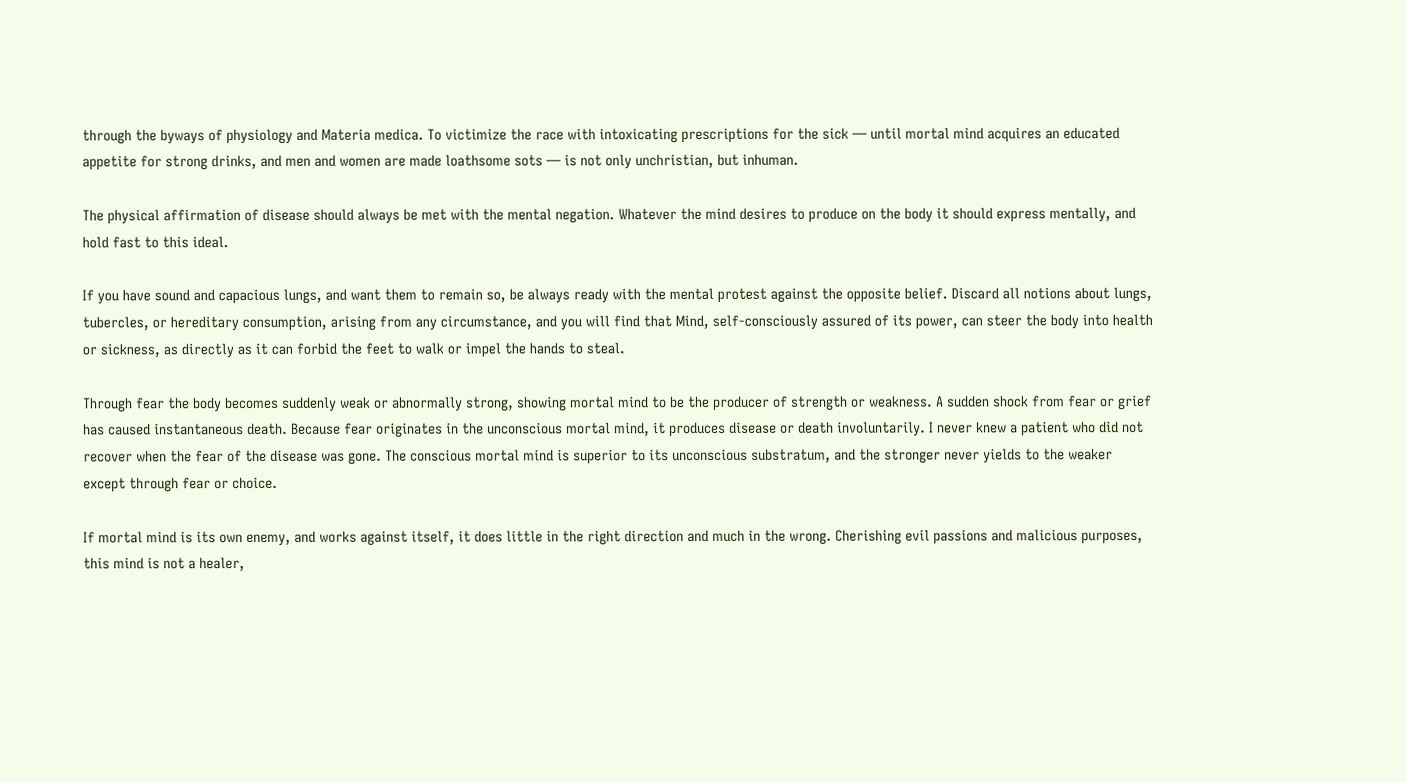through the byways of physiology and Materia medica. To victimize the race with intoxicating prescriptions for the sick — until mortal mind acquires an educated appetite for strong drinks, and men and women are made loathsome sots — is not only unchristian, but inhuman.

The physical affirmation of disease should always be met with the mental negation. Whatever the mind desires to produce on the body it should express mentally, and hold fast to this ideal.

If you have sound and capacious lungs, and want them to remain so, be always ready with the mental protest against the opposite belief. Discard all notions about lungs, tubercles, or hereditary consumption, arising from any circumstance, and you will find that Mind, self-consciously assured of its power, can steer the body into health or sickness, as directly as it can forbid the feet to walk or impel the hands to steal.

Through fear the body becomes suddenly weak or abnormally strong, showing mortal mind to be the producer of strength or weakness. A sudden shock from fear or grief has caused instantaneous death. Because fear originates in the unconscious mortal mind, it produces disease or death involuntarily. I never knew a patient who did not recover when the fear of the disease was gone. The conscious mortal mind is superior to its unconscious substratum, and the stronger never yields to the weaker except through fear or choice.

If mortal mind is its own enemy, and works against itself, it does little in the right direction and much in the wrong. Cherishing evil passions and malicious purposes, this mind is not a healer,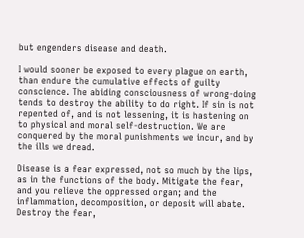but engenders disease and death.

I would sooner be exposed to every plague on earth, than endure the cumulative effects of guilty conscience. The abiding consciousness of wrong-doing tends to destroy the ability to do right. If sin is not repented of, and is not lessening, it is hastening on to physical and moral self-destruction. We are conquered by the moral punishments we incur, and by the ills we dread.

Disease is a fear expressed, not so much by the lips, as in the functions of the body. Mitigate the fear, and you relieve the oppressed organ; and the inflammation, decomposition, or deposit will abate. Destroy the fear,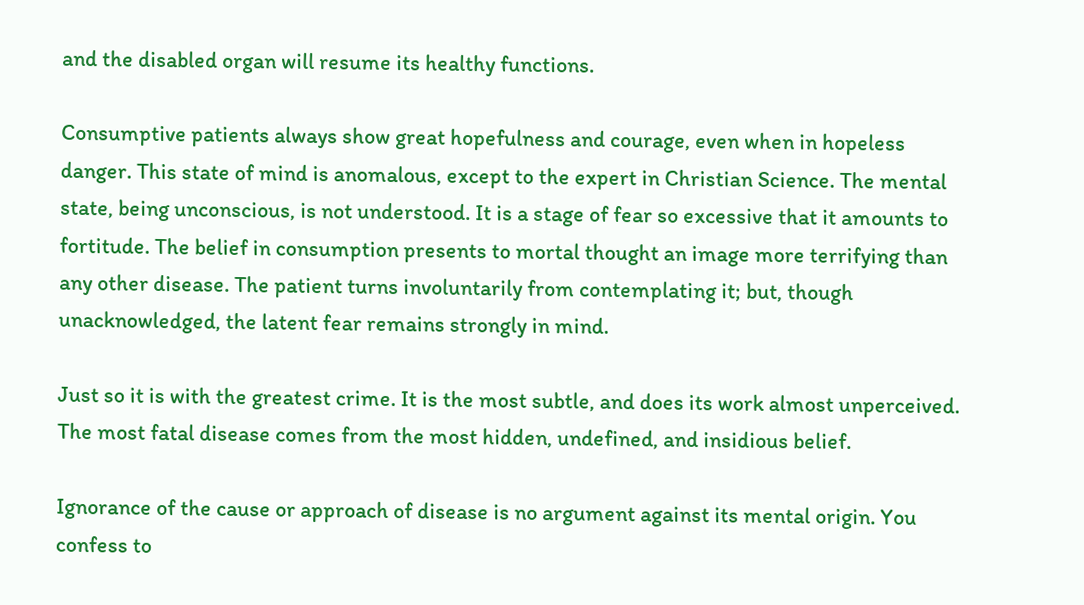and the disabled organ will resume its healthy functions.

Consumptive patients always show great hopefulness and courage, even when in hopeless danger. This state of mind is anomalous, except to the expert in Christian Science. The mental state, being unconscious, is not understood. It is a stage of fear so excessive that it amounts to fortitude. The belief in consumption presents to mortal thought an image more terrifying than any other disease. The patient turns involuntarily from contemplating it; but, though unacknowledged, the latent fear remains strongly in mind.

Just so it is with the greatest crime. It is the most subtle, and does its work almost unperceived. The most fatal disease comes from the most hidden, undefined, and insidious belief.

Ignorance of the cause or approach of disease is no argument against its mental origin. You confess to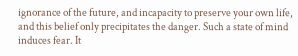ignorance of the future, and incapacity to preserve your own life, and this belief only precipitates the danger. Such a state of mind induces fear. It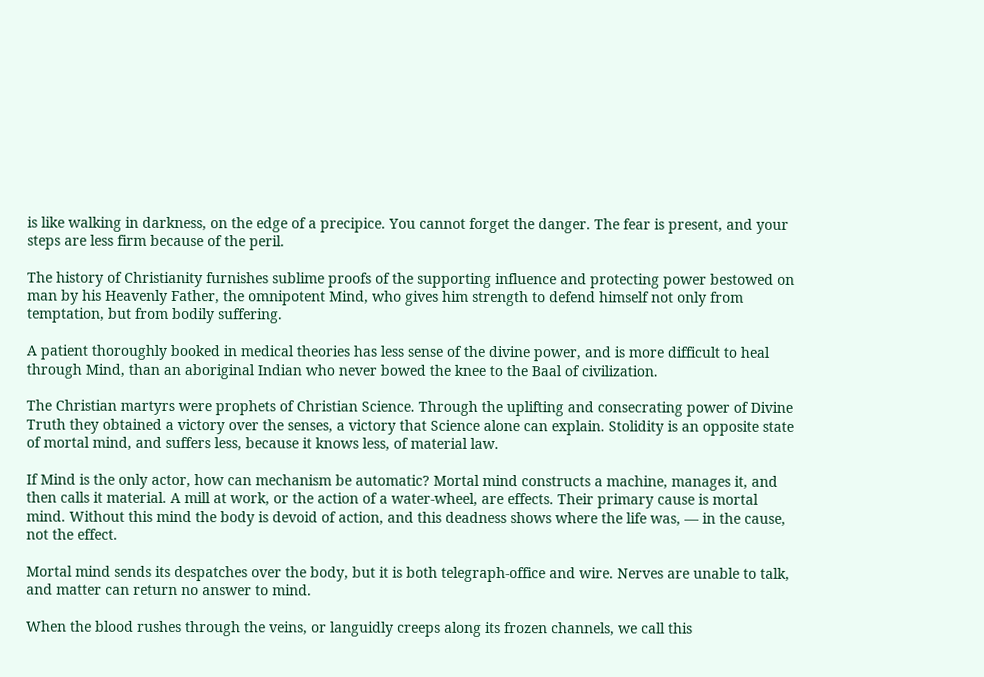is like walking in darkness, on the edge of a precipice. You cannot forget the danger. The fear is present, and your steps are less firm because of the peril.

The history of Christianity furnishes sublime proofs of the supporting influence and protecting power bestowed on man by his Heavenly Father, the omnipotent Mind, who gives him strength to defend himself not only from temptation, but from bodily suffering.

A patient thoroughly booked in medical theories has less sense of the divine power, and is more difficult to heal through Mind, than an aboriginal Indian who never bowed the knee to the Baal of civilization.

The Christian martyrs were prophets of Christian Science. Through the uplifting and consecrating power of Divine Truth they obtained a victory over the senses, a victory that Science alone can explain. Stolidity is an opposite state of mortal mind, and suffers less, because it knows less, of material law.

If Mind is the only actor, how can mechanism be automatic? Mortal mind constructs a machine, manages it, and then calls it material. A mill at work, or the action of a water-wheel, are effects. Their primary cause is mortal mind. Without this mind the body is devoid of action, and this deadness shows where the life was, — in the cause, not the effect.

Mortal mind sends its despatches over the body, but it is both telegraph-office and wire. Nerves are unable to talk, and matter can return no answer to mind.

When the blood rushes through the veins, or languidly creeps along its frozen channels, we call this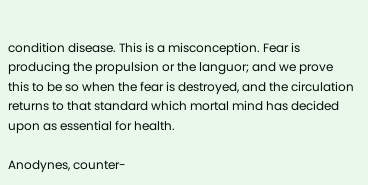condition disease. This is a misconception. Fear is producing the propulsion or the languor; and we prove this to be so when the fear is destroyed, and the circulation returns to that standard which mortal mind has decided upon as essential for health.

Anodynes, counter-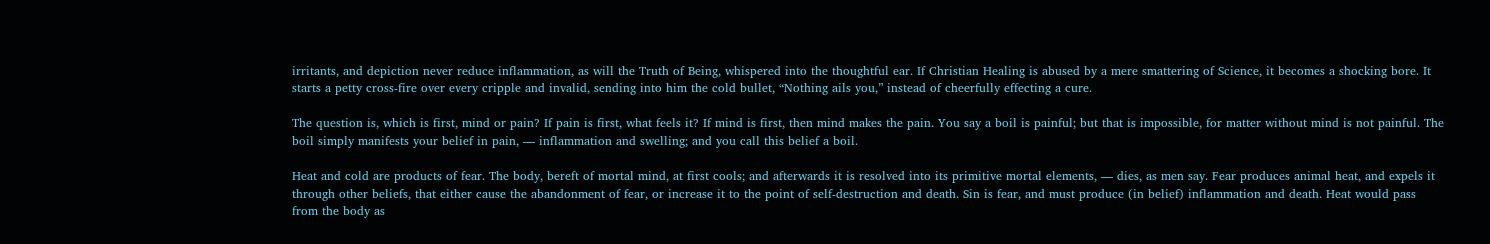irritants, and depiction never reduce inflammation, as will the Truth of Being, whispered into the thoughtful ear. If Christian Healing is abused by a mere smattering of Science, it becomes a shocking bore. It starts a petty cross-fire over every cripple and invalid, sending into him the cold bullet, “Nothing ails you,” instead of cheerfully effecting a cure.

The question is, which is first, mind or pain? If pain is first, what feels it? If mind is first, then mind makes the pain. You say a boil is painful; but that is impossible, for matter without mind is not painful. The boil simply manifests your belief in pain, — inflammation and swelling; and you call this belief a boil.

Heat and cold are products of fear. The body, bereft of mortal mind, at first cools; and afterwards it is resolved into its primitive mortal elements, — dies, as men say. Fear produces animal heat, and expels it through other beliefs, that either cause the abandonment of fear, or increase it to the point of self-destruction and death. Sin is fear, and must produce (in belief) inflammation and death. Heat would pass from the body as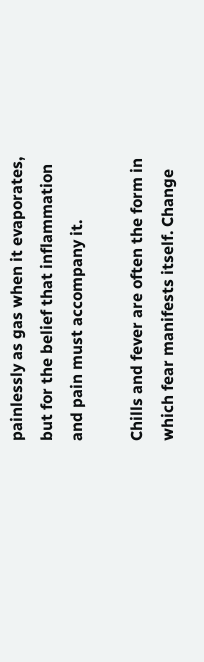painlessly as gas when it evaporates, but for the belief that inflammation and pain must accompany it.

Chills and fever are often the form in which fear manifests itself. Change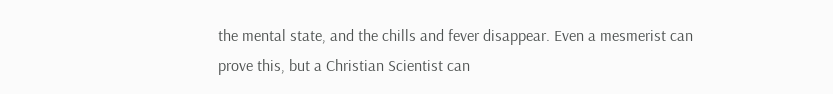the mental state, and the chills and fever disappear. Even a mesmerist can prove this, but a Christian Scientist can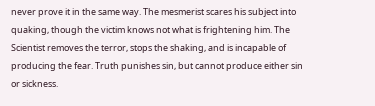never prove it in the same way. The mesmerist scares his subject into quaking, though the victim knows not what is frightening him. The Scientist removes the terror, stops the shaking, and is incapable of producing the fear. Truth punishes sin, but cannot produce either sin or sickness.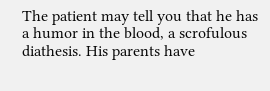The patient may tell you that he has a humor in the blood, a scrofulous diathesis. His parents have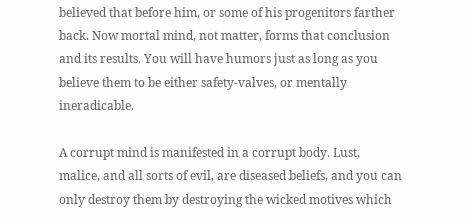believed that before him, or some of his progenitors farther back. Now mortal mind, not matter, forms that conclusion and its results. You will have humors just as long as you believe them to be either safety-valves, or mentally ineradicable.

A corrupt mind is manifested in a corrupt body. Lust, malice, and all sorts of evil, are diseased beliefs, and you can only destroy them by destroying the wicked motives which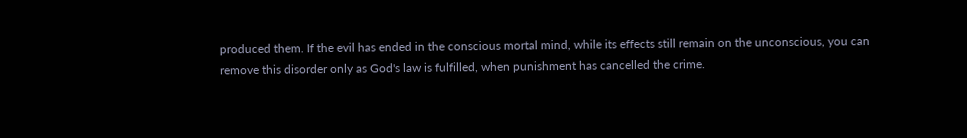produced them. If the evil has ended in the conscious mortal mind, while its effects still remain on the unconscious, you can remove this disorder only as God's law is fulfilled, when punishment has cancelled the crime.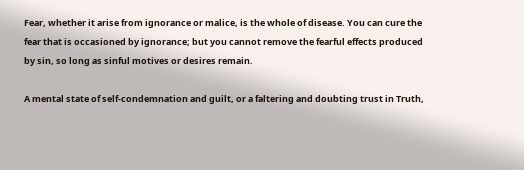Fear, whether it arise from ignorance or malice, is the whole of disease. You can cure the fear that is occasioned by ignorance; but you cannot remove the fearful effects produced by sin, so long as sinful motives or desires remain.

A mental state of self-condemnation and guilt, or a faltering and doubting trust in Truth,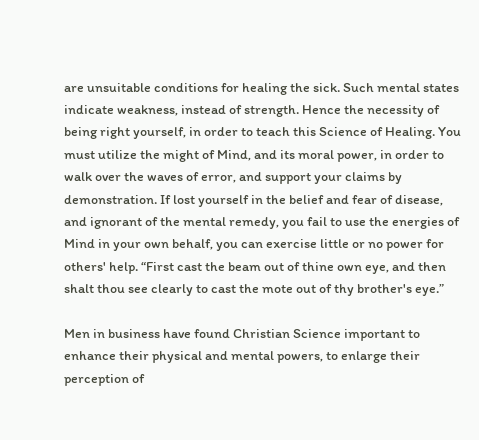are unsuitable conditions for healing the sick. Such mental states indicate weakness, instead of strength. Hence the necessity of being right yourself, in order to teach this Science of Healing. You must utilize the might of Mind, and its moral power, in order to walk over the waves of error, and support your claims by demonstration. If lost yourself in the belief and fear of disease, and ignorant of the mental remedy, you fail to use the energies of Mind in your own behalf, you can exercise little or no power for others' help. “First cast the beam out of thine own eye, and then shalt thou see clearly to cast the mote out of thy brother's eye.”

Men in business have found Christian Science important to enhance their physical and mental powers, to enlarge their perception of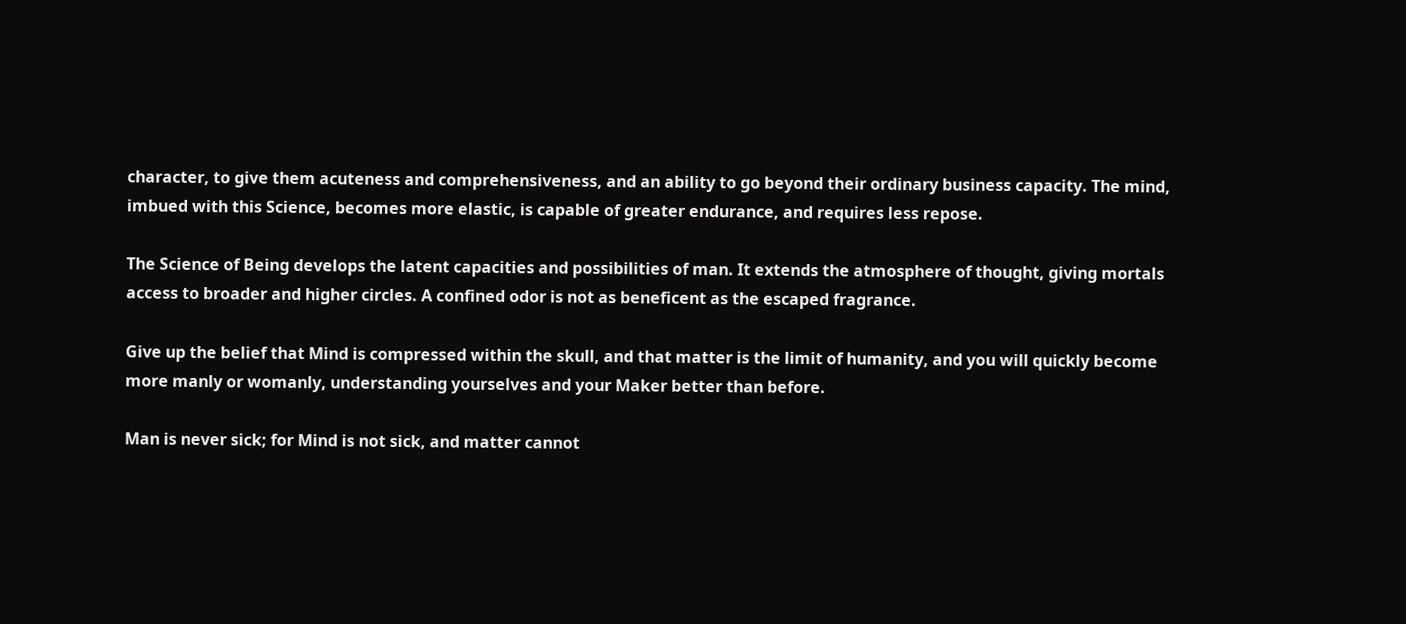character, to give them acuteness and comprehensiveness, and an ability to go beyond their ordinary business capacity. The mind, imbued with this Science, becomes more elastic, is capable of greater endurance, and requires less repose.

The Science of Being develops the latent capacities and possibilities of man. It extends the atmosphere of thought, giving mortals access to broader and higher circles. A confined odor is not as beneficent as the escaped fragrance.

Give up the belief that Mind is compressed within the skull, and that matter is the limit of humanity, and you will quickly become more manly or womanly, understanding yourselves and your Maker better than before.

Man is never sick; for Mind is not sick, and matter cannot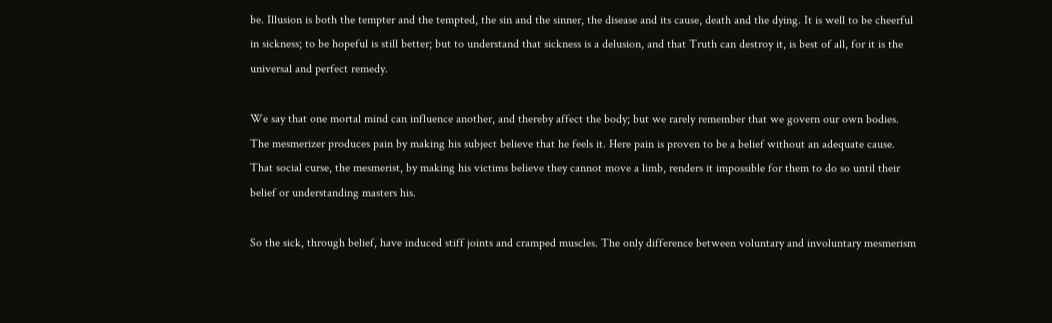be. Illusion is both the tempter and the tempted, the sin and the sinner, the disease and its cause, death and the dying. It is well to be cheerful in sickness; to be hopeful is still better; but to understand that sickness is a delusion, and that Truth can destroy it, is best of all, for it is the universal and perfect remedy.

We say that one mortal mind can influence another, and thereby affect the body; but we rarely remember that we govern our own bodies. The mesmerizer produces pain by making his subject believe that he feels it. Here pain is proven to be a belief without an adequate cause. That social curse, the mesmerist, by making his victims believe they cannot move a limb, renders it impossible for them to do so until their belief or understanding masters his.

So the sick, through belief, have induced stiff joints and cramped muscles. The only difference between voluntary and involuntary mesmerism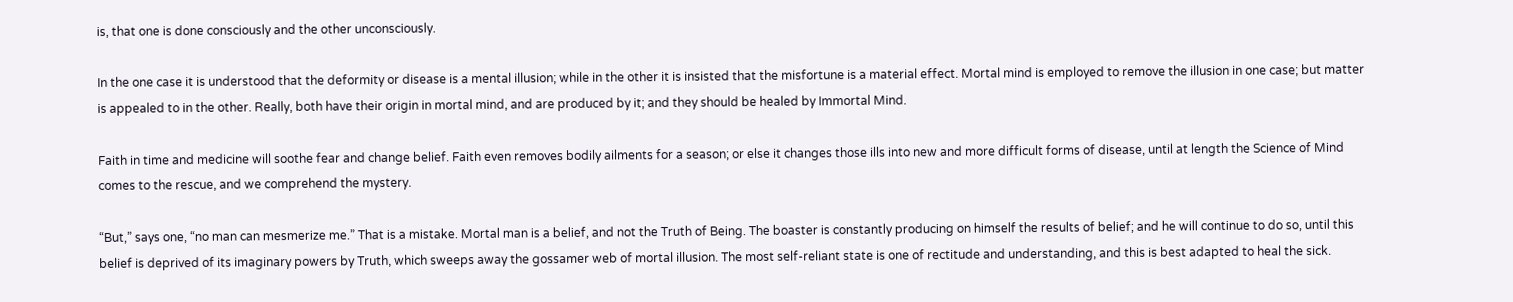is, that one is done consciously and the other unconsciously.

In the one case it is understood that the deformity or disease is a mental illusion; while in the other it is insisted that the misfortune is a material effect. Mortal mind is employed to remove the illusion in one case; but matter is appealed to in the other. Really, both have their origin in mortal mind, and are produced by it; and they should be healed by Immortal Mind.

Faith in time and medicine will soothe fear and change belief. Faith even removes bodily ailments for a season; or else it changes those ills into new and more difficult forms of disease, until at length the Science of Mind comes to the rescue, and we comprehend the mystery.

“But,” says one, “no man can mesmerize me.” That is a mistake. Mortal man is a belief, and not the Truth of Being. The boaster is constantly producing on himself the results of belief; and he will continue to do so, until this belief is deprived of its imaginary powers by Truth, which sweeps away the gossamer web of mortal illusion. The most self-reliant state is one of rectitude and understanding, and this is best adapted to heal the sick.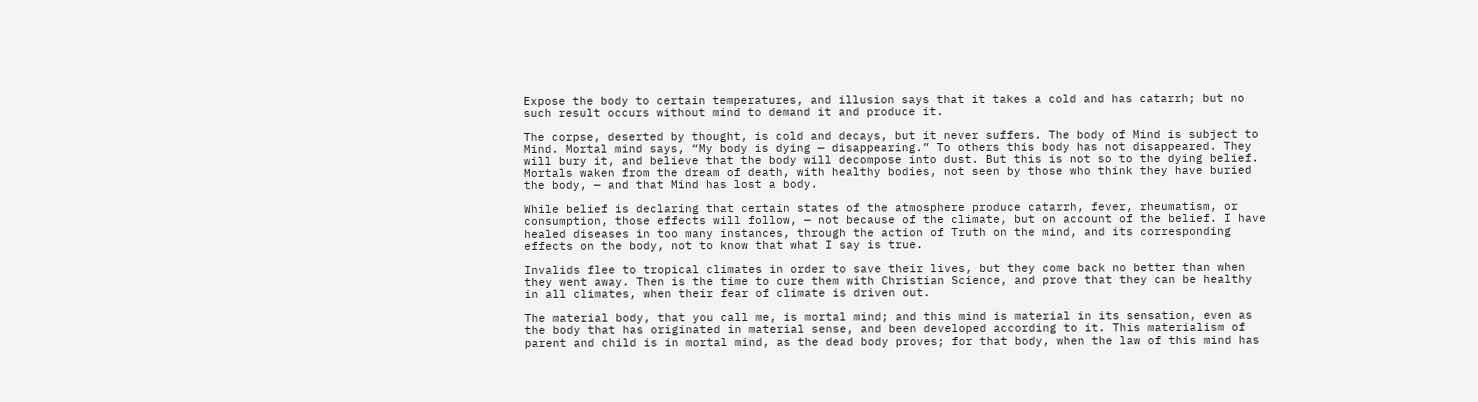Expose the body to certain temperatures, and illusion says that it takes a cold and has catarrh; but no such result occurs without mind to demand it and produce it.

The corpse, deserted by thought, is cold and decays, but it never suffers. The body of Mind is subject to Mind. Mortal mind says, “My body is dying — disappearing.” To others this body has not disappeared. They will bury it, and believe that the body will decompose into dust. But this is not so to the dying belief. Mortals waken from the dream of death, with healthy bodies, not seen by those who think they have buried the body, — and that Mind has lost a body.

While belief is declaring that certain states of the atmosphere produce catarrh, fever, rheumatism, or consumption, those effects will follow, — not because of the climate, but on account of the belief. I have healed diseases in too many instances, through the action of Truth on the mind, and its corresponding effects on the body, not to know that what I say is true.

Invalids flee to tropical climates in order to save their lives, but they come back no better than when they went away. Then is the time to cure them with Christian Science, and prove that they can be healthy in all climates, when their fear of climate is driven out.

The material body, that you call me, is mortal mind; and this mind is material in its sensation, even as the body that has originated in material sense, and been developed according to it. This materialism of parent and child is in mortal mind, as the dead body proves; for that body, when the law of this mind has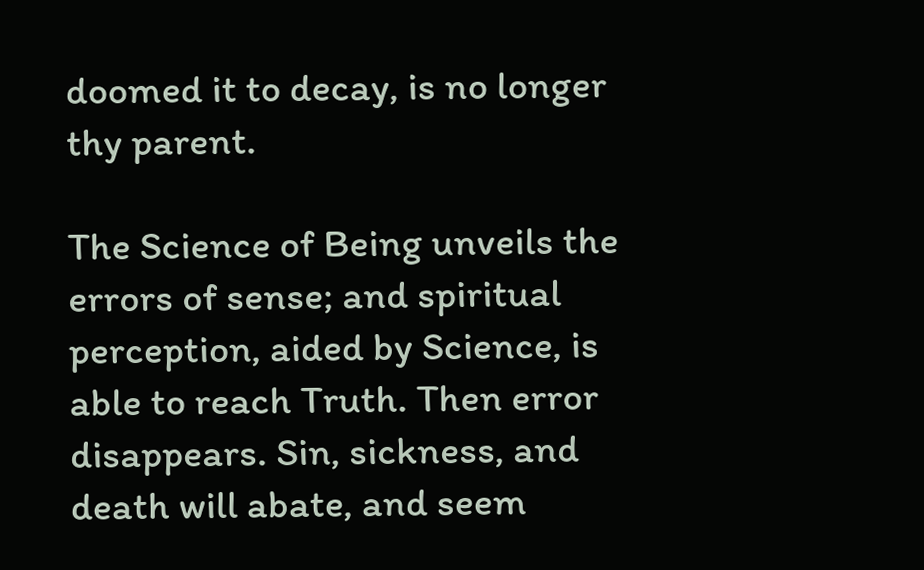doomed it to decay, is no longer thy parent.

The Science of Being unveils the errors of sense; and spiritual perception, aided by Science, is able to reach Truth. Then error disappears. Sin, sickness, and death will abate, and seem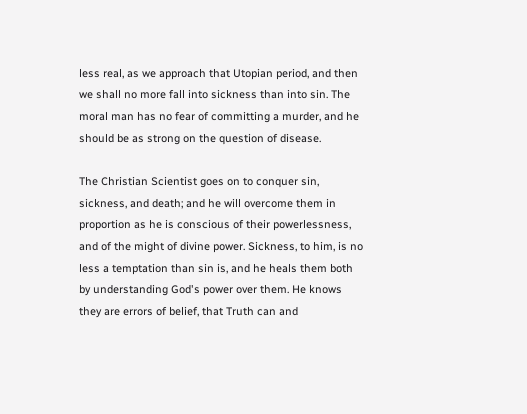less real, as we approach that Utopian period, and then we shall no more fall into sickness than into sin. The moral man has no fear of committing a murder, and he should be as strong on the question of disease.

The Christian Scientist goes on to conquer sin, sickness, and death; and he will overcome them in proportion as he is conscious of their powerlessness, and of the might of divine power. Sickness, to him, is no less a temptation than sin is, and he heals them both by understanding God's power over them. He knows they are errors of belief, that Truth can and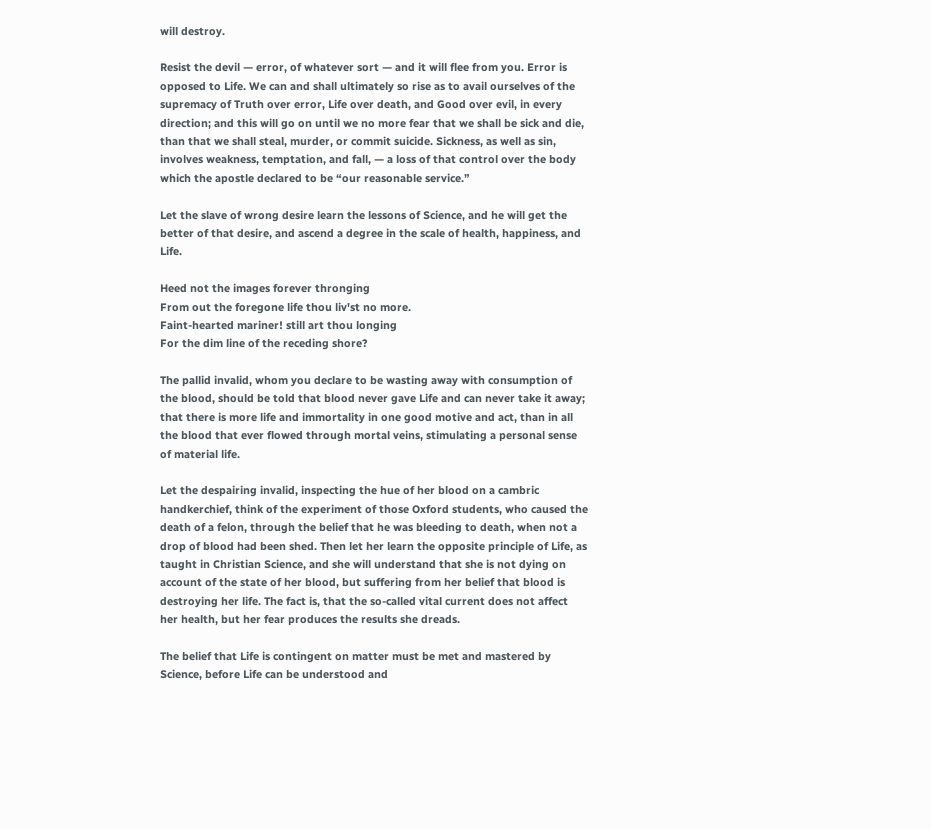will destroy.

Resist the devil — error, of whatever sort — and it will flee from you. Error is opposed to Life. We can and shall ultimately so rise as to avail ourselves of the supremacy of Truth over error, Life over death, and Good over evil, in every direction; and this will go on until we no more fear that we shall be sick and die, than that we shall steal, murder, or commit suicide. Sickness, as well as sin, involves weakness, temptation, and fall, — a loss of that control over the body which the apostle declared to be “our reasonable service.”

Let the slave of wrong desire learn the lessons of Science, and he will get the better of that desire, and ascend a degree in the scale of health, happiness, and Life.

Heed not the images forever thronging
From out the foregone life thou liv'st no more.
Faint-hearted mariner! still art thou longing
For the dim line of the receding shore?

The pallid invalid, whom you declare to be wasting away with consumption of the blood, should be told that blood never gave Life and can never take it away; that there is more life and immortality in one good motive and act, than in all the blood that ever flowed through mortal veins, stimulating a personal sense of material life.

Let the despairing invalid, inspecting the hue of her blood on a cambric handkerchief, think of the experiment of those Oxford students, who caused the death of a felon, through the belief that he was bleeding to death, when not a drop of blood had been shed. Then let her learn the opposite principle of Life, as taught in Christian Science, and she will understand that she is not dying on account of the state of her blood, but suffering from her belief that blood is destroying her life. The fact is, that the so-called vital current does not affect her health, but her fear produces the results she dreads.

The belief that Life is contingent on matter must be met and mastered by Science, before Life can be understood and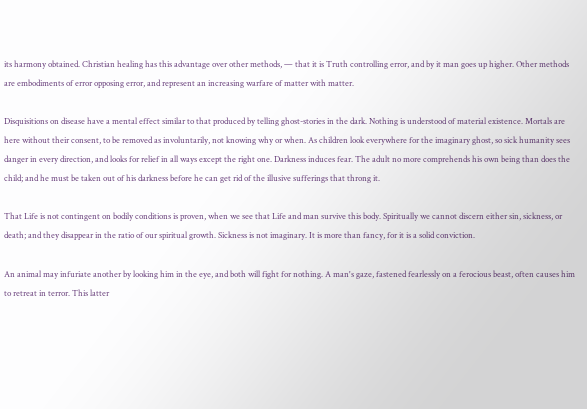its harmony obtained. Christian healing has this advantage over other methods, — that it is Truth controlling error, and by it man goes up higher. Other methods are embodiments of error opposing error, and represent an increasing warfare of matter with matter.

Disquisitions on disease have a mental effect similar to that produced by telling ghost-stories in the dark. Nothing is understood of material existence. Mortals are here without their consent, to be removed as involuntarily, not knowing why or when. As children look everywhere for the imaginary ghost, so sick humanity sees danger in every direction, and looks for relief in all ways except the right one. Darkness induces fear. The adult no more comprehends his own being than does the child; and he must be taken out of his darkness before he can get rid of the illusive sufferings that throng it.

That Life is not contingent on bodily conditions is proven, when we see that Life and man survive this body. Spiritually we cannot discern either sin, sickness, or death; and they disappear in the ratio of our spiritual growth. Sickness is not imaginary. It is more than fancy, for it is a solid conviction.

An animal may infuriate another by looking him in the eye, and both will fight for nothing. A man's gaze, fastened fearlessly on a ferocious beast, often causes him to retreat in terror. This latter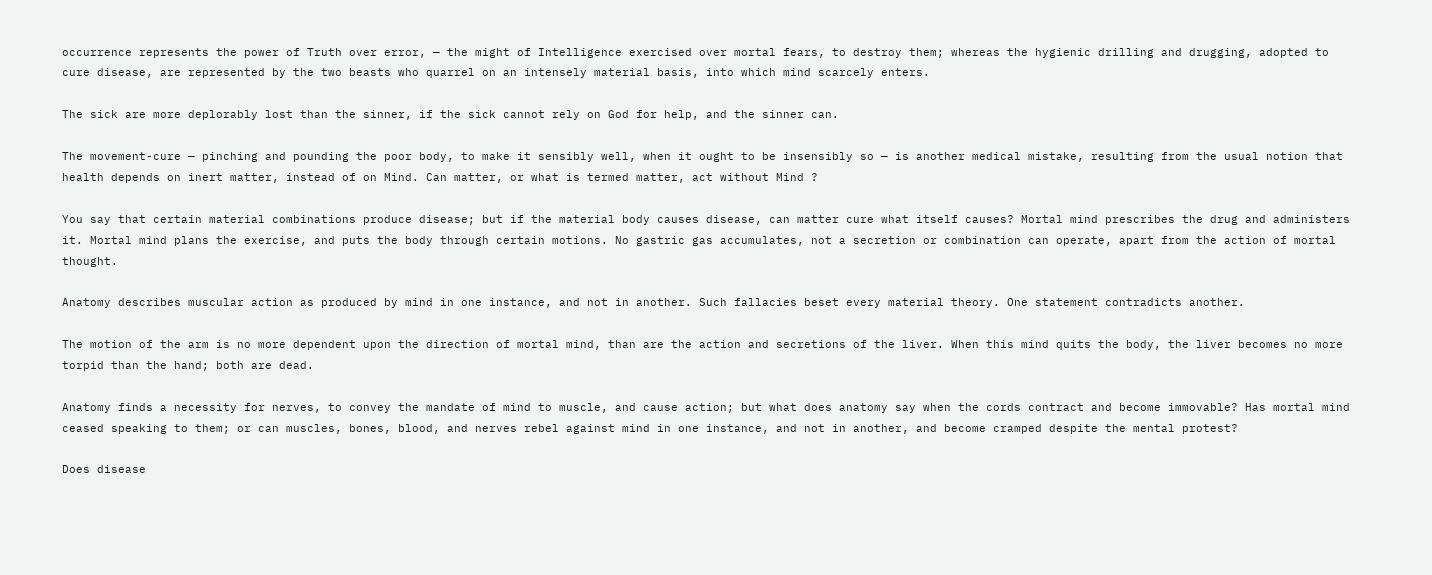occurrence represents the power of Truth over error, — the might of Intelligence exercised over mortal fears, to destroy them; whereas the hygienic drilling and drugging, adopted to cure disease, are represented by the two beasts who quarrel on an intensely material basis, into which mind scarcely enters.

The sick are more deplorably lost than the sinner, if the sick cannot rely on God for help, and the sinner can.

The movement-cure — pinching and pounding the poor body, to make it sensibly well, when it ought to be insensibly so — is another medical mistake, resulting from the usual notion that health depends on inert matter, instead of on Mind. Can matter, or what is termed matter, act without Mind ?

You say that certain material combinations produce disease; but if the material body causes disease, can matter cure what itself causes? Mortal mind prescribes the drug and administers it. Mortal mind plans the exercise, and puts the body through certain motions. No gastric gas accumulates, not a secretion or combination can operate, apart from the action of mortal thought.

Anatomy describes muscular action as produced by mind in one instance, and not in another. Such fallacies beset every material theory. One statement contradicts another.

The motion of the arm is no more dependent upon the direction of mortal mind, than are the action and secretions of the liver. When this mind quits the body, the liver becomes no more torpid than the hand; both are dead.

Anatomy finds a necessity for nerves, to convey the mandate of mind to muscle, and cause action; but what does anatomy say when the cords contract and become immovable? Has mortal mind ceased speaking to them; or can muscles, bones, blood, and nerves rebel against mind in one instance, and not in another, and become cramped despite the mental protest?

Does disease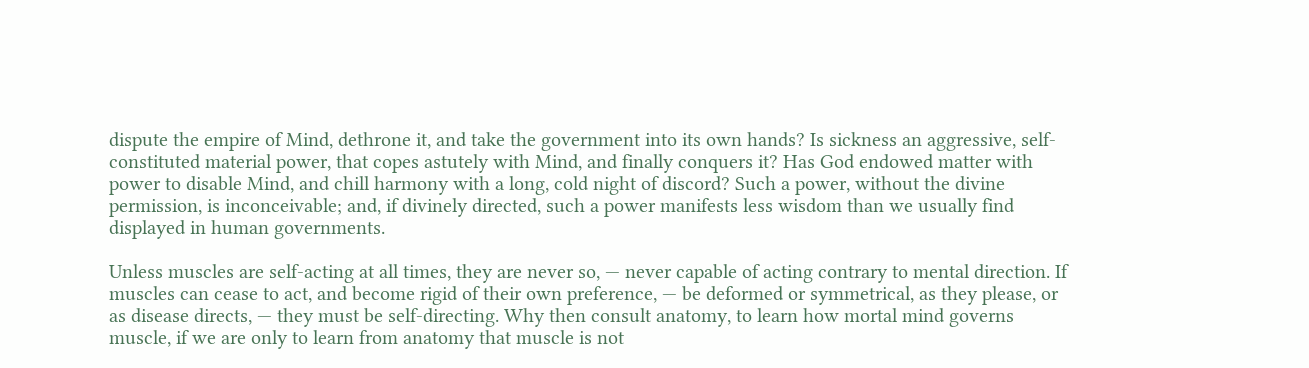dispute the empire of Mind, dethrone it, and take the government into its own hands? Is sickness an aggressive, self-constituted material power, that copes astutely with Mind, and finally conquers it? Has God endowed matter with power to disable Mind, and chill harmony with a long, cold night of discord? Such a power, without the divine permission, is inconceivable; and, if divinely directed, such a power manifests less wisdom than we usually find displayed in human governments.

Unless muscles are self-acting at all times, they are never so, — never capable of acting contrary to mental direction. If muscles can cease to act, and become rigid of their own preference, — be deformed or symmetrical, as they please, or as disease directs, — they must be self-directing. Why then consult anatomy, to learn how mortal mind governs muscle, if we are only to learn from anatomy that muscle is not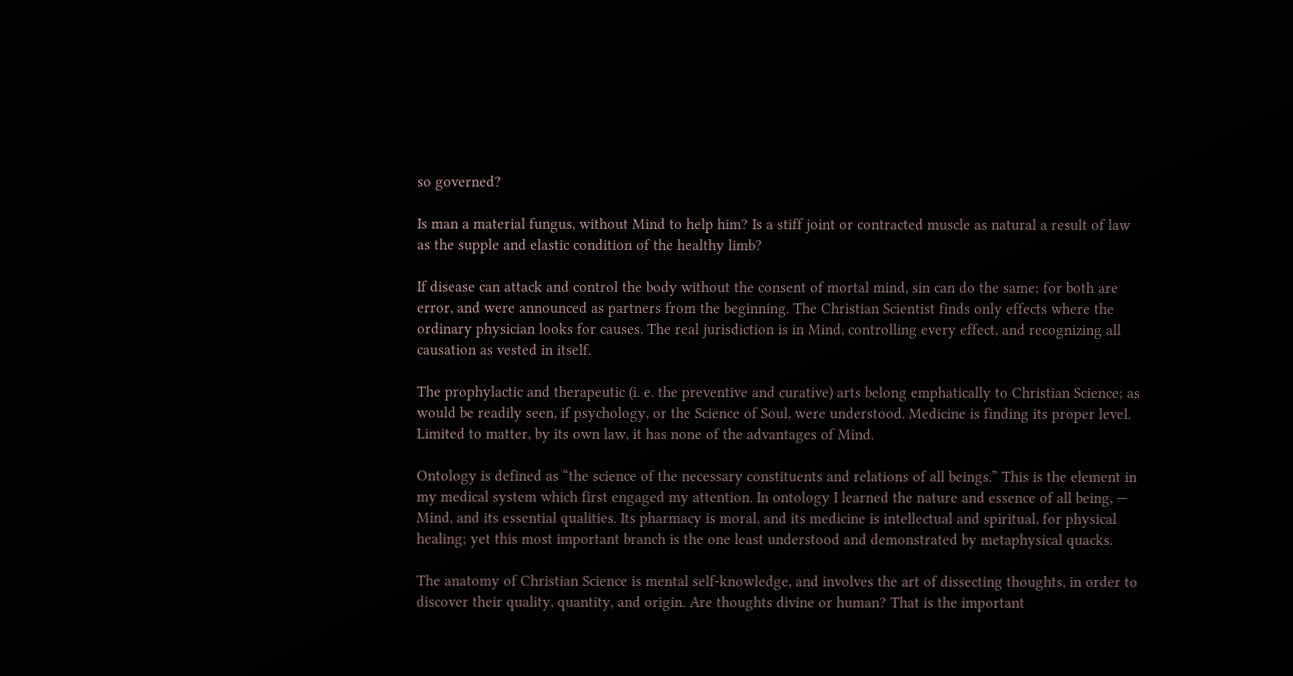so governed?

Is man a material fungus, without Mind to help him? Is a stiff joint or contracted muscle as natural a result of law as the supple and elastic condition of the healthy limb?

If disease can attack and control the body without the consent of mortal mind, sin can do the same; for both are error, and were announced as partners from the beginning. The Christian Scientist finds only effects where the ordinary physician looks for causes. The real jurisdiction is in Mind, controlling every effect, and recognizing all causation as vested in itself.

The prophylactic and therapeutic (i. e. the preventive and curative) arts belong emphatically to Christian Science; as would be readily seen, if psychology, or the Science of Soul, were understood. Medicine is finding its proper level. Limited to matter, by its own law, it has none of the advantages of Mind.

Ontology is defined as “the science of the necessary constituents and relations of all beings.” This is the element in my medical system which first engaged my attention. In ontology I learned the nature and essence of all being, — Mind, and its essential qualities. Its pharmacy is moral, and its medicine is intellectual and spiritual, for physical healing; yet this most important branch is the one least understood and demonstrated by metaphysical quacks.

The anatomy of Christian Science is mental self-knowledge, and involves the art of dissecting thoughts, in order to discover their quality, quantity, and origin. Are thoughts divine or human? That is the important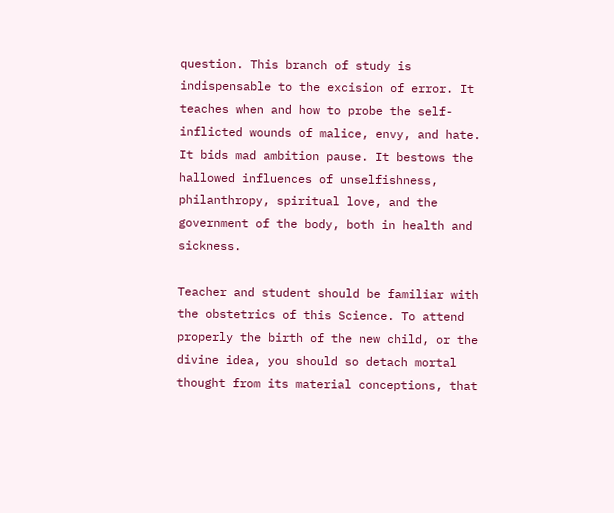question. This branch of study is indispensable to the excision of error. It teaches when and how to probe the self-inflicted wounds of malice, envy, and hate. It bids mad ambition pause. It bestows the hallowed influences of unselfishness, philanthropy, spiritual love, and the government of the body, both in health and sickness.

Teacher and student should be familiar with the obstetrics of this Science. To attend properly the birth of the new child, or the divine idea, you should so detach mortal thought from its material conceptions, that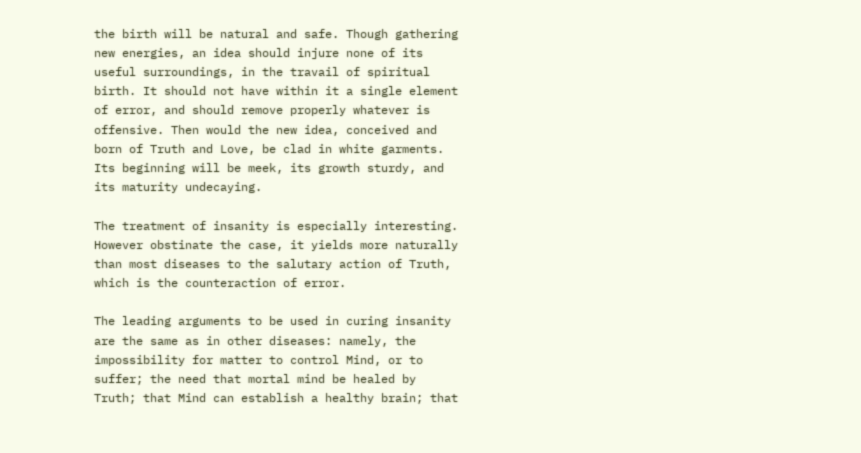the birth will be natural and safe. Though gathering new energies, an idea should injure none of its useful surroundings, in the travail of spiritual birth. It should not have within it a single element of error, and should remove properly whatever is offensive. Then would the new idea, conceived and born of Truth and Love, be clad in white garments. Its beginning will be meek, its growth sturdy, and its maturity undecaying.

The treatment of insanity is especially interesting. However obstinate the case, it yields more naturally than most diseases to the salutary action of Truth, which is the counteraction of error.

The leading arguments to be used in curing insanity are the same as in other diseases: namely, the impossibility for matter to control Mind, or to suffer; the need that mortal mind be healed by Truth; that Mind can establish a healthy brain; that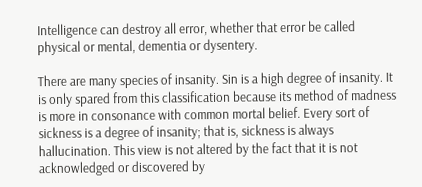Intelligence can destroy all error, whether that error be called physical or mental, dementia or dysentery.

There are many species of insanity. Sin is a high degree of insanity. It is only spared from this classification because its method of madness is more in consonance with common mortal belief. Every sort of sickness is a degree of insanity; that is, sickness is always hallucination. This view is not altered by the fact that it is not acknowledged or discovered by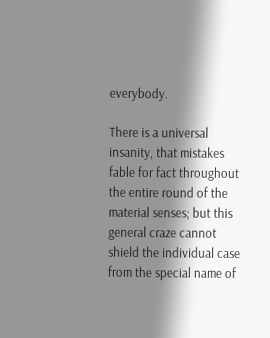everybody.

There is a universal insanity, that mistakes fable for fact throughout the entire round of the material senses; but this general craze cannot shield the individual case from the special name of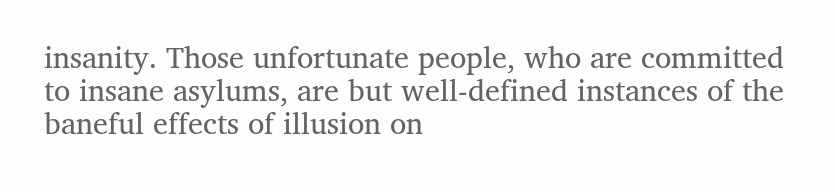insanity. Those unfortunate people, who are committed to insane asylums, are but well-defined instances of the baneful effects of illusion on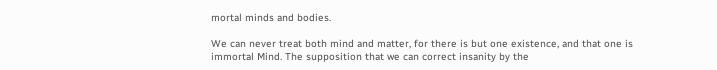mortal minds and bodies.

We can never treat both mind and matter, for there is but one existence, and that one is immortal Mind. The supposition that we can correct insanity by the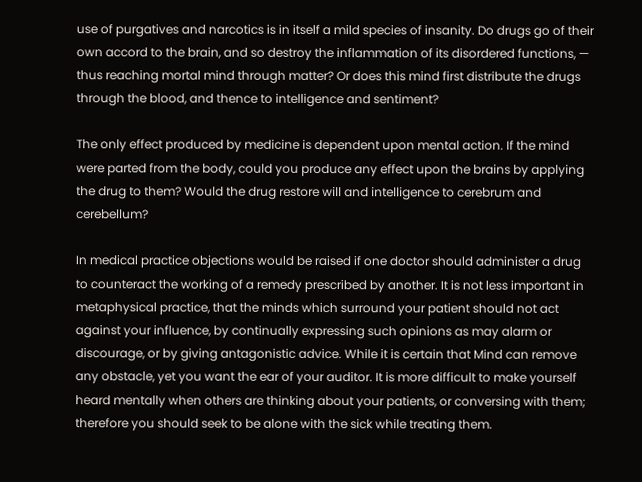use of purgatives and narcotics is in itself a mild species of insanity. Do drugs go of their own accord to the brain, and so destroy the inflammation of its disordered functions, — thus reaching mortal mind through matter? Or does this mind first distribute the drugs through the blood, and thence to intelligence and sentiment?

The only effect produced by medicine is dependent upon mental action. If the mind were parted from the body, could you produce any effect upon the brains by applying the drug to them? Would the drug restore will and intelligence to cerebrum and cerebellum?

In medical practice objections would be raised if one doctor should administer a drug to counteract the working of a remedy prescribed by another. It is not less important in metaphysical practice, that the minds which surround your patient should not act against your influence, by continually expressing such opinions as may alarm or discourage, or by giving antagonistic advice. While it is certain that Mind can remove any obstacle, yet you want the ear of your auditor. It is more difficult to make yourself heard mentally when others are thinking about your patients, or conversing with them; therefore you should seek to be alone with the sick while treating them.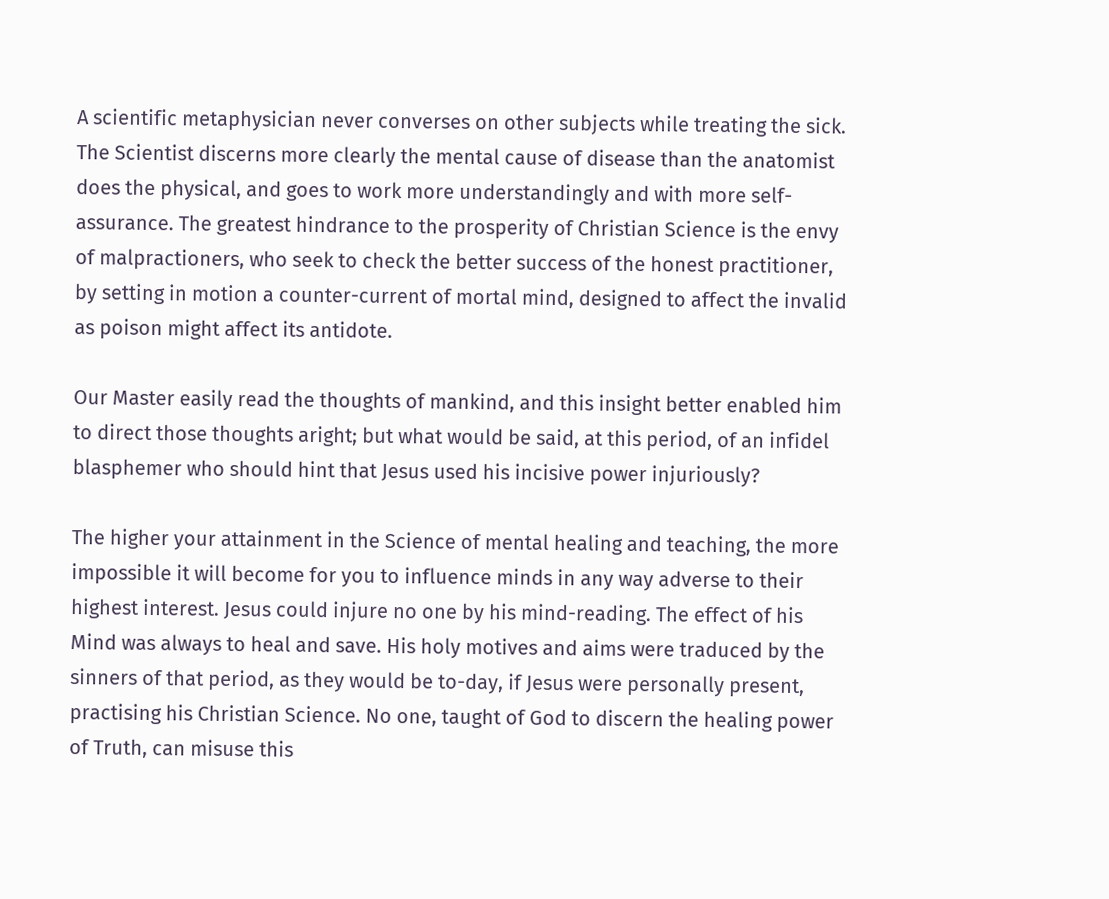A scientific metaphysician never converses on other subjects while treating the sick. The Scientist discerns more clearly the mental cause of disease than the anatomist does the physical, and goes to work more understandingly and with more self-assurance. The greatest hindrance to the prosperity of Christian Science is the envy of malpractioners, who seek to check the better success of the honest practitioner, by setting in motion a counter-current of mortal mind, designed to affect the invalid as poison might affect its antidote.

Our Master easily read the thoughts of mankind, and this insight better enabled him to direct those thoughts aright; but what would be said, at this period, of an infidel blasphemer who should hint that Jesus used his incisive power injuriously?

The higher your attainment in the Science of mental healing and teaching, the more impossible it will become for you to influence minds in any way adverse to their highest interest. Jesus could injure no one by his mind-reading. The effect of his Mind was always to heal and save. His holy motives and aims were traduced by the sinners of that period, as they would be to-day, if Jesus were personally present, practising his Christian Science. No one, taught of God to discern the healing power of Truth, can misuse this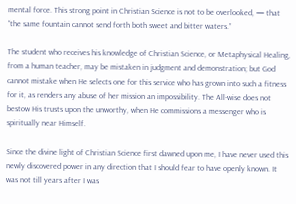mental force. This strong point in Christian Science is not to be overlooked, — that “the same fountain cannot send forth both sweet and bitter waters.”

The student who receives his knowledge of Christian Science, or Metaphysical Healing, from a human teacher, may be mistaken in judgment and demonstration; but God cannot mistake when He selects one for this service who has grown into such a fitness for it, as renders any abuse of her mission an impossibility. The All-wise does not bestow His trusts upon the unworthy, when He commissions a messenger who is spiritually near Himself.

Since the divine light of Christian Science first dawned upon me, I have never used this newly discovered power in any direction that I should fear to have openly known. It was not till years after I was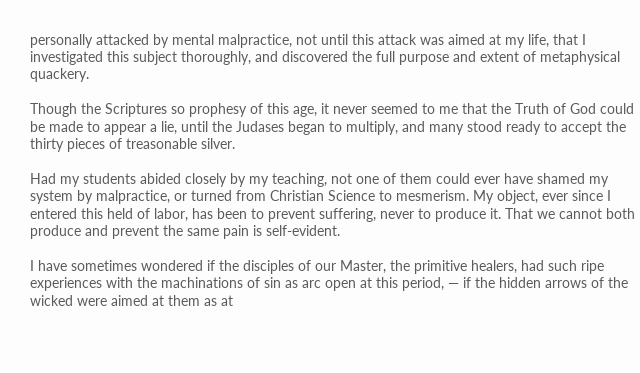personally attacked by mental malpractice, not until this attack was aimed at my life, that I investigated this subject thoroughly, and discovered the full purpose and extent of metaphysical quackery.

Though the Scriptures so prophesy of this age, it never seemed to me that the Truth of God could be made to appear a lie, until the Judases began to multiply, and many stood ready to accept the thirty pieces of treasonable silver.

Had my students abided closely by my teaching, not one of them could ever have shamed my system by malpractice, or turned from Christian Science to mesmerism. My object, ever since I entered this held of labor, has been to prevent suffering, never to produce it. That we cannot both produce and prevent the same pain is self-evident.

I have sometimes wondered if the disciples of our Master, the primitive healers, had such ripe experiences with the machinations of sin as arc open at this period, — if the hidden arrows of the wicked were aimed at them as at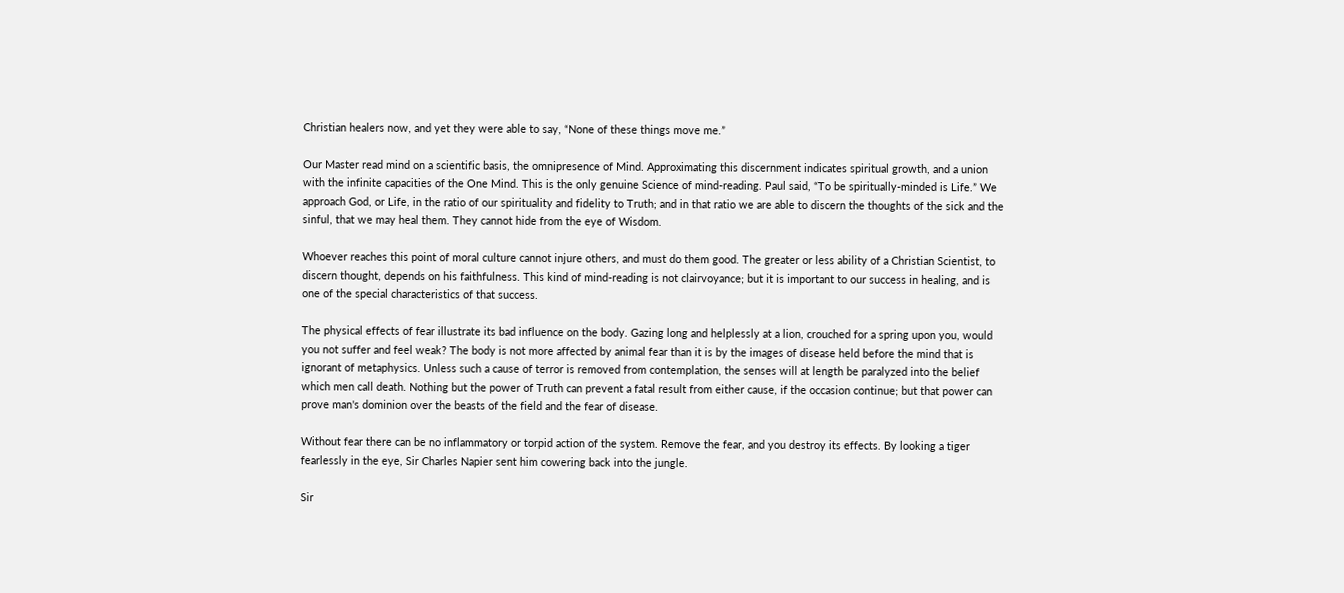Christian healers now, and yet they were able to say, “None of these things move me.”

Our Master read mind on a scientific basis, the omnipresence of Mind. Approximating this discernment indicates spiritual growth, and a union with the infinite capacities of the One Mind. This is the only genuine Science of mind-reading. Paul said, “To be spiritually-minded is Life.” We approach God, or Life, in the ratio of our spirituality and fidelity to Truth; and in that ratio we are able to discern the thoughts of the sick and the sinful, that we may heal them. They cannot hide from the eye of Wisdom.

Whoever reaches this point of moral culture cannot injure others, and must do them good. The greater or less ability of a Christian Scientist, to discern thought, depends on his faithfulness. This kind of mind-reading is not clairvoyance; but it is important to our success in healing, and is one of the special characteristics of that success.

The physical effects of fear illustrate its bad influence on the body. Gazing long and helplessly at a lion, crouched for a spring upon you, would you not suffer and feel weak? The body is not more affected by animal fear than it is by the images of disease held before the mind that is ignorant of metaphysics. Unless such a cause of terror is removed from contemplation, the senses will at length be paralyzed into the belief which men call death. Nothing but the power of Truth can prevent a fatal result from either cause, if the occasion continue; but that power can prove man's dominion over the beasts of the field and the fear of disease.

Without fear there can be no inflammatory or torpid action of the system. Remove the fear, and you destroy its effects. By looking a tiger fearlessly in the eye, Sir Charles Napier sent him cowering back into the jungle.

Sir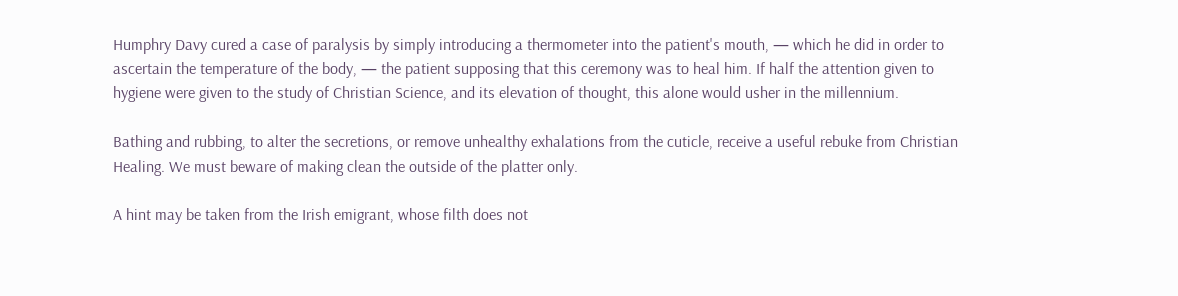Humphry Davy cured a case of paralysis by simply introducing a thermometer into the patient's mouth, — which he did in order to ascertain the temperature of the body, — the patient supposing that this ceremony was to heal him. If half the attention given to hygiene were given to the study of Christian Science, and its elevation of thought, this alone would usher in the millennium.

Bathing and rubbing, to alter the secretions, or remove unhealthy exhalations from the cuticle, receive a useful rebuke from Christian Healing. We must beware of making clean the outside of the platter only.

A hint may be taken from the Irish emigrant, whose filth does not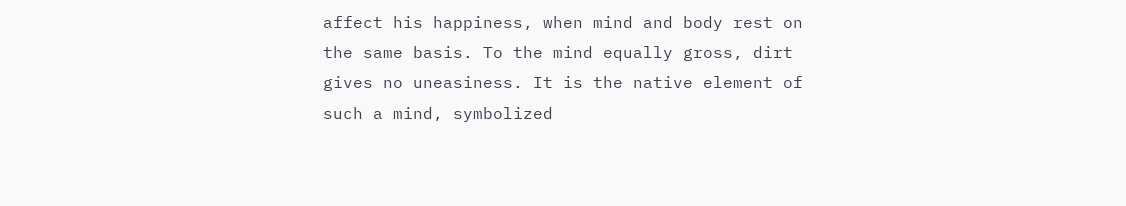affect his happiness, when mind and body rest on the same basis. To the mind equally gross, dirt gives no uneasiness. It is the native element of such a mind, symbolized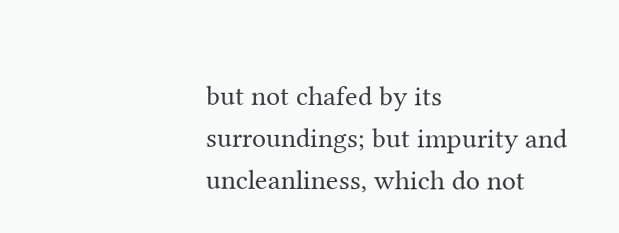but not chafed by its surroundings; but impurity and uncleanliness, which do not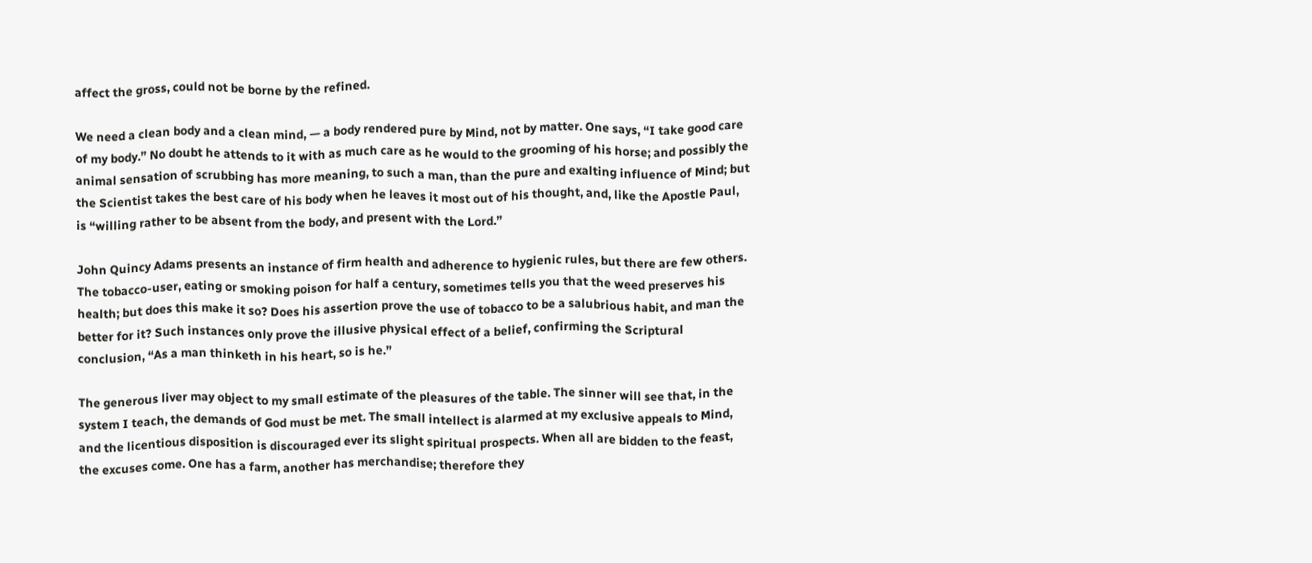affect the gross, could not be borne by the refined.

We need a clean body and a clean mind, — a body rendered pure by Mind, not by matter. One says, “I take good care of my body.” No doubt he attends to it with as much care as he would to the grooming of his horse; and possibly the animal sensation of scrubbing has more meaning, to such a man, than the pure and exalting influence of Mind; but the Scientist takes the best care of his body when he leaves it most out of his thought, and, like the Apostle Paul, is “willing rather to be absent from the body, and present with the Lord.”

John Quincy Adams presents an instance of firm health and adherence to hygienic rules, but there are few others. The tobacco-user, eating or smoking poison for half a century, sometimes tells you that the weed preserves his health; but does this make it so? Does his assertion prove the use of tobacco to be a salubrious habit, and man the better for it? Such instances only prove the illusive physical effect of a belief, confirming the Scriptural conclusion, “As a man thinketh in his heart, so is he.”

The generous liver may object to my small estimate of the pleasures of the table. The sinner will see that, in the system I teach, the demands of God must be met. The small intellect is alarmed at my exclusive appeals to Mind, and the licentious disposition is discouraged ever its slight spiritual prospects. When all are bidden to the feast, the excuses come. One has a farm, another has merchandise; therefore they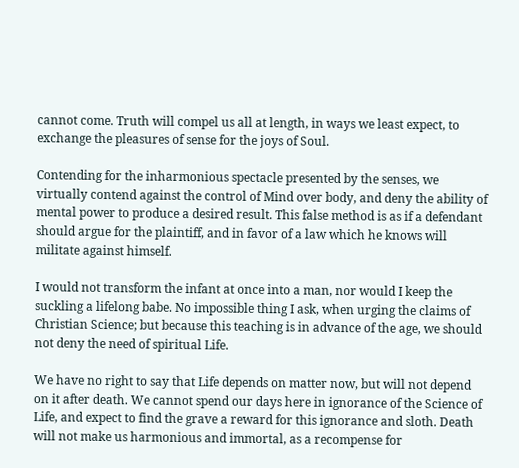cannot come. Truth will compel us all at length, in ways we least expect, to exchange the pleasures of sense for the joys of Soul.

Contending for the inharmonious spectacle presented by the senses, we virtually contend against the control of Mind over body, and deny the ability of mental power to produce a desired result. This false method is as if a defendant should argue for the plaintiff, and in favor of a law which he knows will militate against himself.

I would not transform the infant at once into a man, nor would I keep the suckling a lifelong babe. No impossible thing I ask, when urging the claims of Christian Science; but because this teaching is in advance of the age, we should not deny the need of spiritual Life.

We have no right to say that Life depends on matter now, but will not depend on it after death. We cannot spend our days here in ignorance of the Science of Life, and expect to find the grave a reward for this ignorance and sloth. Death will not make us harmonious and immortal, as a recompense for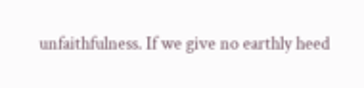unfaithfulness. If we give no earthly heed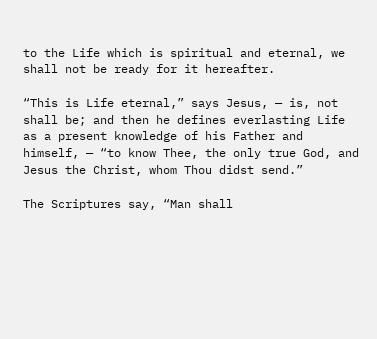to the Life which is spiritual and eternal, we shall not be ready for it hereafter.

“This is Life eternal,” says Jesus, — is, not shall be; and then he defines everlasting Life as a present knowledge of his Father and himself, — “to know Thee, the only true God, and Jesus the Christ, whom Thou didst send.”

The Scriptures say, “Man shall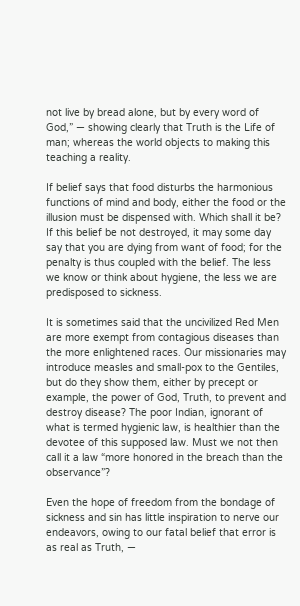not live by bread alone, but by every word of God,” — showing clearly that Truth is the Life of man; whereas the world objects to making this teaching a reality.

If belief says that food disturbs the harmonious functions of mind and body, either the food or the illusion must be dispensed with. Which shall it be? If this belief be not destroyed, it may some day say that you are dying from want of food; for the penalty is thus coupled with the belief. The less we know or think about hygiene, the less we are predisposed to sickness.

It is sometimes said that the uncivilized Red Men are more exempt from contagious diseases than the more enlightened races. Our missionaries may introduce measles and small-pox to the Gentiles, but do they show them, either by precept or example, the power of God, Truth, to prevent and destroy disease? The poor Indian, ignorant of what is termed hygienic law, is healthier than the devotee of this supposed law. Must we not then call it a law “more honored in the breach than the observance”?

Even the hope of freedom from the bondage of sickness and sin has little inspiration to nerve our endeavors, owing to our fatal belief that error is as real as Truth, —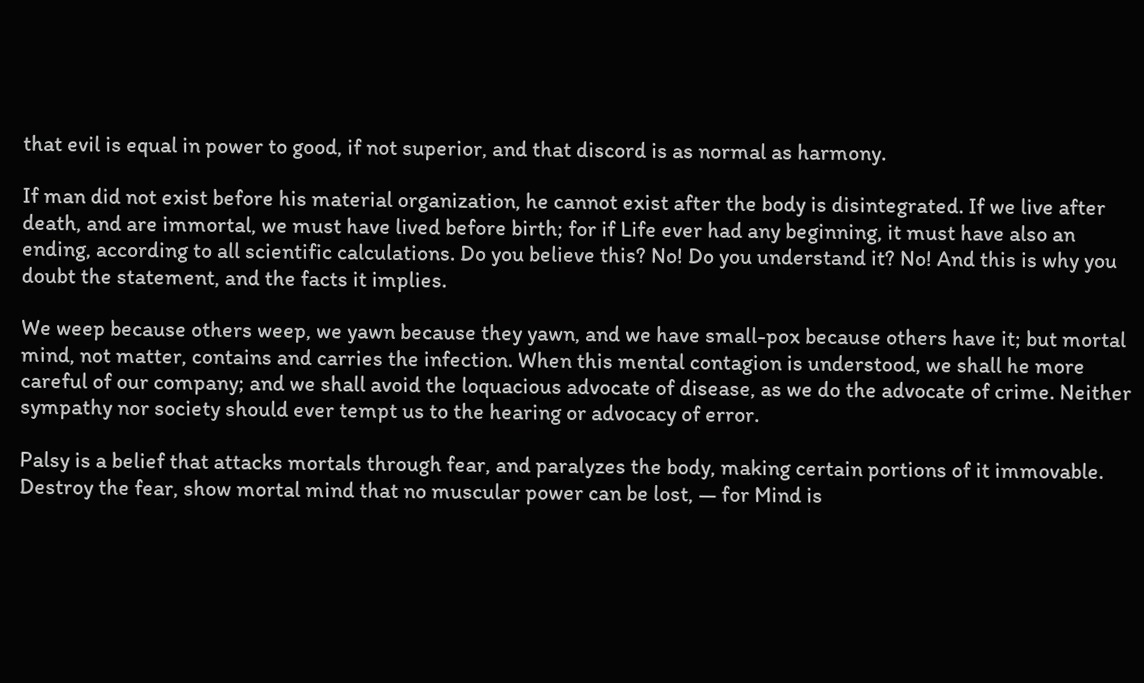that evil is equal in power to good, if not superior, and that discord is as normal as harmony.

If man did not exist before his material organization, he cannot exist after the body is disintegrated. If we live after death, and are immortal, we must have lived before birth; for if Life ever had any beginning, it must have also an ending, according to all scientific calculations. Do you believe this? No! Do you understand it? No! And this is why you doubt the statement, and the facts it implies.

We weep because others weep, we yawn because they yawn, and we have small-pox because others have it; but mortal mind, not matter, contains and carries the infection. When this mental contagion is understood, we shall he more careful of our company; and we shall avoid the loquacious advocate of disease, as we do the advocate of crime. Neither sympathy nor society should ever tempt us to the hearing or advocacy of error.

Palsy is a belief that attacks mortals through fear, and paralyzes the body, making certain portions of it immovable. Destroy the fear, show mortal mind that no muscular power can be lost, — for Mind is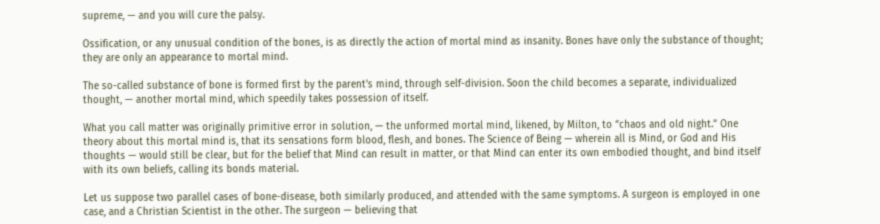supreme, — and you will cure the palsy.

Ossification, or any unusual condition of the bones, is as directly the action of mortal mind as insanity. Bones have only the substance of thought; they are only an appearance to mortal mind.

The so-called substance of bone is formed first by the parent's mind, through self-division. Soon the child becomes a separate, individualized thought, — another mortal mind, which speedily takes possession of itself.

What you call matter was originally primitive error in solution, — the unformed mortal mind, likened, by Milton, to “chaos and old night.” One theory about this mortal mind is, that its sensations form blood, flesh, and bones. The Science of Being — wherein all is Mind, or God and His thoughts — would still be clear, but for the belief that Mind can result in matter, or that Mind can enter its own embodied thought, and bind itself with its own beliefs, calling its bonds material.

Let us suppose two parallel cases of bone-disease, both similarly produced, and attended with the same symptoms. A surgeon is employed in one case, and a Christian Scientist in the other. The surgeon — believing that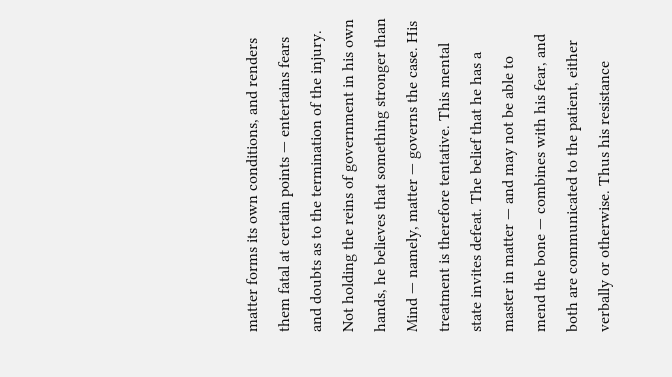matter forms its own conditions, and renders them fatal at certain points — entertains fears and doubts as to the termination of the injury. Not holding the reins of government in his own hands, he believes that something stronger than Mind — namely, matter — governs the case. His treatment is therefore tentative. This mental state invites defeat. The belief that he has a master in matter — and may not be able to mend the bone — combines with his fear, and both are communicated to the patient, either verbally or otherwise. Thus his resistance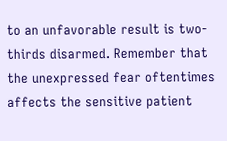to an unfavorable result is two-thirds disarmed. Remember that the unexpressed fear oftentimes affects the sensitive patient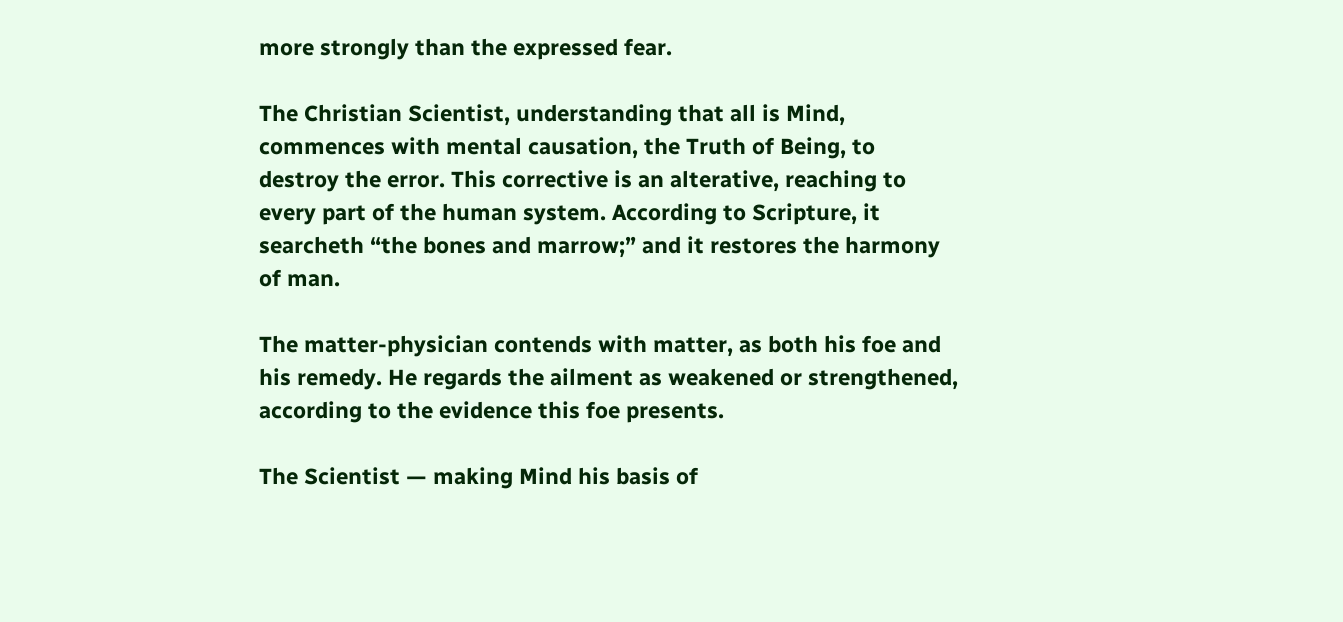more strongly than the expressed fear.

The Christian Scientist, understanding that all is Mind, commences with mental causation, the Truth of Being, to destroy the error. This corrective is an alterative, reaching to every part of the human system. According to Scripture, it searcheth “the bones and marrow;” and it restores the harmony of man.

The matter-physician contends with matter, as both his foe and his remedy. He regards the ailment as weakened or strengthened, according to the evidence this foe presents.

The Scientist — making Mind his basis of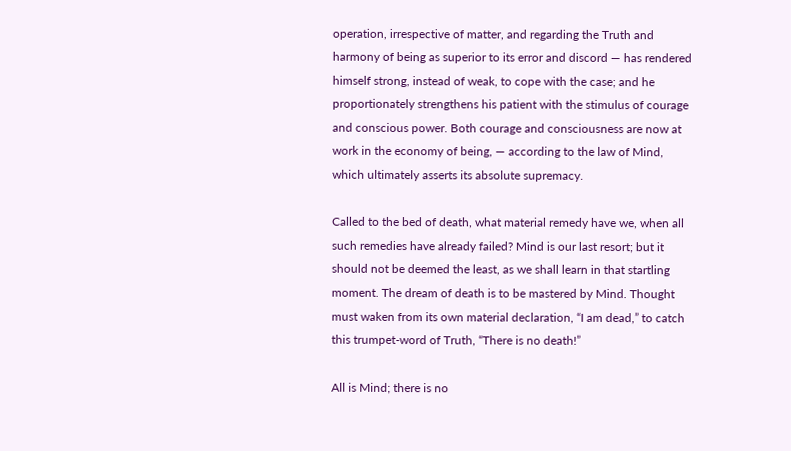operation, irrespective of matter, and regarding the Truth and harmony of being as superior to its error and discord — has rendered himself strong, instead of weak, to cope with the case; and he proportionately strengthens his patient with the stimulus of courage and conscious power. Both courage and consciousness are now at work in the economy of being, — according to the law of Mind, which ultimately asserts its absolute supremacy.

Called to the bed of death, what material remedy have we, when all such remedies have already failed? Mind is our last resort; but it should not be deemed the least, as we shall learn in that startling moment. The dream of death is to be mastered by Mind. Thought must waken from its own material declaration, “I am dead,” to catch this trumpet-word of Truth, “There is no death!”

All is Mind; there is no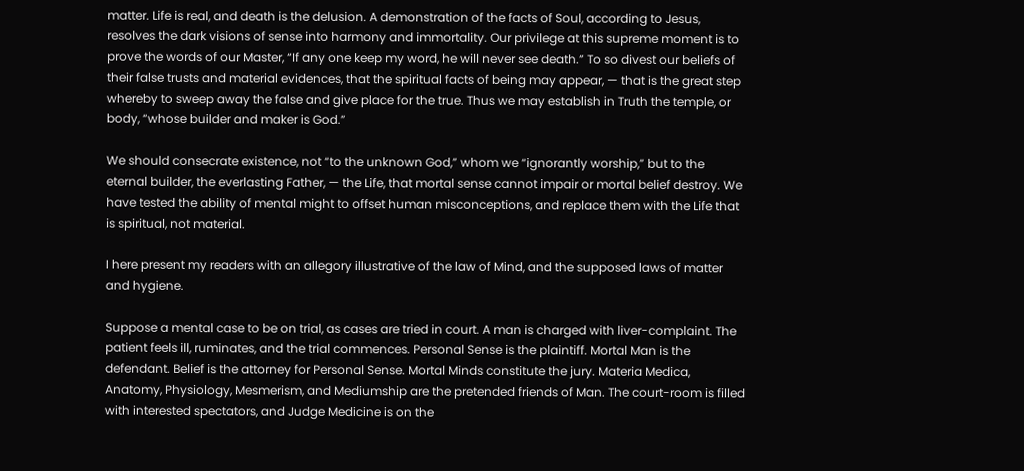matter. Life is real, and death is the delusion. A demonstration of the facts of Soul, according to Jesus, resolves the dark visions of sense into harmony and immortality. Our privilege at this supreme moment is to prove the words of our Master, “If any one keep my word, he will never see death.” To so divest our beliefs of their false trusts and material evidences, that the spiritual facts of being may appear, — that is the great step whereby to sweep away the false and give place for the true. Thus we may establish in Truth the temple, or body, “whose builder and maker is God.”

We should consecrate existence, not “to the unknown God,” whom we “ignorantly worship,” but to the eternal builder, the everlasting Father, — the Life, that mortal sense cannot impair or mortal belief destroy. We have tested the ability of mental might to offset human misconceptions, and replace them with the Life that is spiritual, not material.

I here present my readers with an allegory illustrative of the law of Mind, and the supposed laws of matter and hygiene.

Suppose a mental case to be on trial, as cases are tried in court. A man is charged with liver-complaint. The patient feels ill, ruminates, and the trial commences. Personal Sense is the plaintiff. Mortal Man is the defendant. Belief is the attorney for Personal Sense. Mortal Minds constitute the jury. Materia Medica, Anatomy, Physiology, Mesmerism, and Mediumship are the pretended friends of Man. The court-room is filled with interested spectators, and Judge Medicine is on the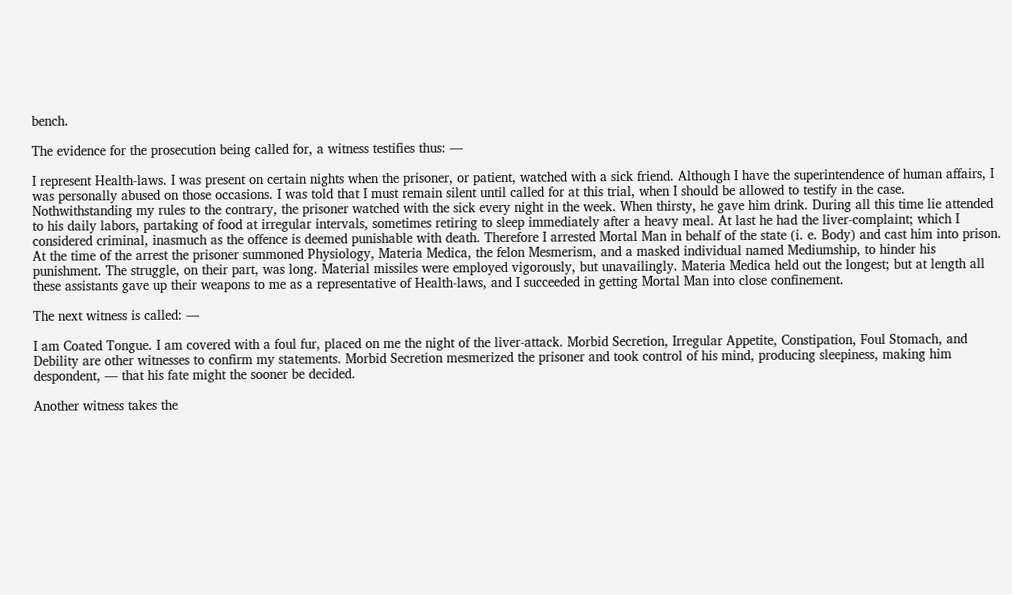bench.

The evidence for the prosecution being called for, a witness testifies thus: —

I represent Health-laws. I was present on certain nights when the prisoner, or patient, watched with a sick friend. Although I have the superintendence of human affairs, I was personally abused on those occasions. I was told that I must remain silent until called for at this trial, when I should be allowed to testify in the case. Nothwithstanding my rules to the contrary, the prisoner watched with the sick every night in the week. When thirsty, he gave him drink. During all this time lie attended to his daily labors, partaking of food at irregular intervals, sometimes retiring to sleep immediately after a heavy meal. At last he had the liver-complaint; which I considered criminal, inasmuch as the offence is deemed punishable with death. Therefore I arrested Mortal Man in behalf of the state (i. e. Body) and cast him into prison. At the time of the arrest the prisoner summoned Physiology, Materia Medica, the felon Mesmerism, and a masked individual named Mediumship, to hinder his punishment. The struggle, on their part, was long. Material missiles were employed vigorously, but unavailingly. Materia Medica held out the longest; but at length all these assistants gave up their weapons to me as a representative of Health-laws, and I succeeded in getting Mortal Man into close confinement.

The next witness is called: —

I am Coated Tongue. I am covered with a foul fur, placed on me the night of the liver-attack. Morbid Secretion, Irregular Appetite, Constipation, Foul Stomach, and Debility are other witnesses to confirm my statements. Morbid Secretion mesmerized the prisoner and took control of his mind, producing sleepiness, making him despondent, — that his fate might the sooner be decided.

Another witness takes the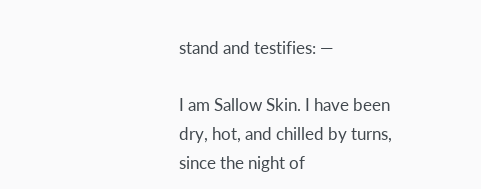stand and testifies: —

I am Sallow Skin. I have been dry, hot, and chilled by turns, since the night of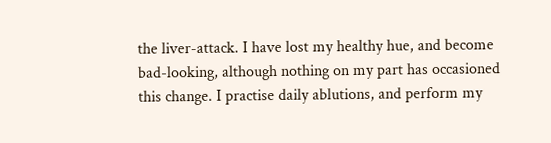the liver-attack. I have lost my healthy hue, and become bad-looking, although nothing on my part has occasioned this change. I practise daily ablutions, and perform my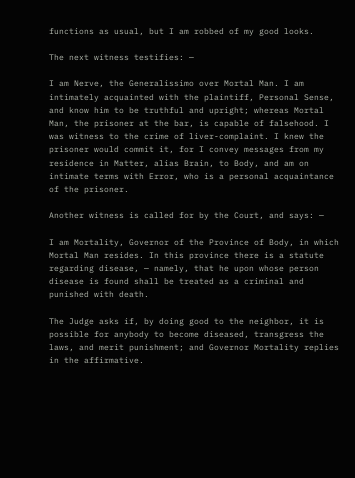functions as usual, but I am robbed of my good looks.

The next witness testifies: —

I am Nerve, the Generalissimo over Mortal Man. I am intimately acquainted with the plaintiff, Personal Sense, and know him to be truthful and upright; whereas Mortal Man, the prisoner at the bar, is capable of falsehood. I was witness to the crime of liver-complaint. I knew the prisoner would commit it, for I convey messages from my residence in Matter, alias Brain, to Body, and am on intimate terms with Error, who is a personal acquaintance of the prisoner.

Another witness is called for by the Court, and says: —

I am Mortality, Governor of the Province of Body, in which Mortal Man resides. In this province there is a statute regarding disease, — namely, that he upon whose person disease is found shall be treated as a criminal and punished with death.

The Judge asks if, by doing good to the neighbor, it is possible for anybody to become diseased, transgress the laws, and merit punishment; and Governor Mortality replies in the affirmative.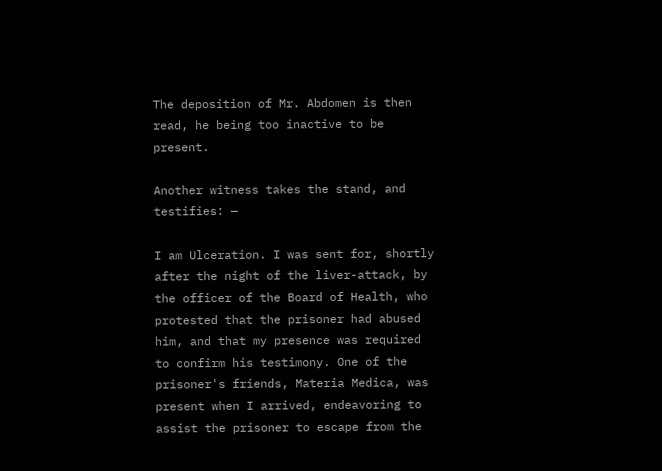The deposition of Mr. Abdomen is then read, he being too inactive to be present.

Another witness takes the stand, and testifies: —

I am Ulceration. I was sent for, shortly after the night of the liver-attack, by the officer of the Board of Health, who protested that the prisoner had abused him, and that my presence was required to confirm his testimony. One of the prisoner's friends, Materia Medica, was present when I arrived, endeavoring to assist the prisoner to escape from the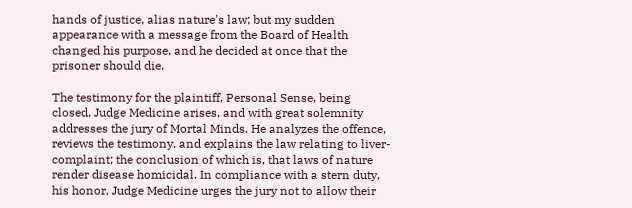hands of justice, alias nature's law; but my sudden appearance with a message from the Board of Health changed his purpose, and he decided at once that the prisoner should die.

The testimony for the plaintiff, Personal Sense, being closed, Judge Medicine arises, and with great solemnity addresses the jury of Mortal Minds. He analyzes the offence, reviews the testimony, and explains the law relating to liver-complaint; the conclusion of which is, that laws of nature render disease homicidal. In compliance with a stern duty, his honor, Judge Medicine urges the jury not to allow their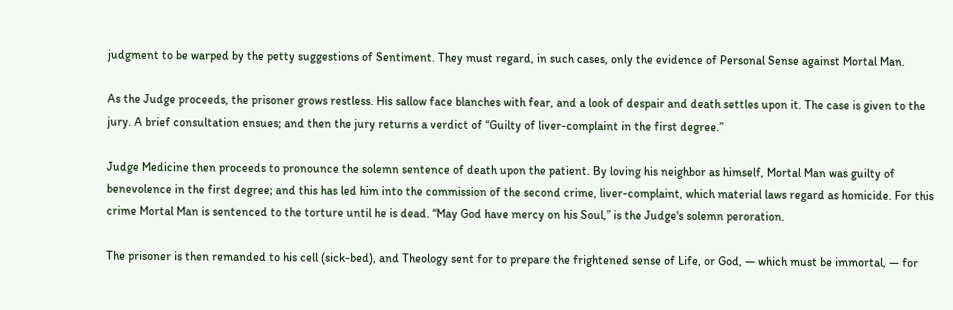judgment to be warped by the petty suggestions of Sentiment. They must regard, in such cases, only the evidence of Personal Sense against Mortal Man.

As the Judge proceeds, the prisoner grows restless. His sallow face blanches with fear, and a look of despair and death settles upon it. The case is given to the jury. A brief consultation ensues; and then the jury returns a verdict of “Guilty of liver-complaint in the first degree.”

Judge Medicine then proceeds to pronounce the solemn sentence of death upon the patient. By loving his neighbor as himself, Mortal Man was guilty of benevolence in the first degree; and this has led him into the commission of the second crime, liver-complaint, which material laws regard as homicide. For this crime Mortal Man is sentenced to the torture until he is dead. “May God have mercy on his Soul,” is the Judge's solemn peroration.

The prisoner is then remanded to his cell (sick-bed), and Theology sent for to prepare the frightened sense of Life, or God, — which must be immortal, — for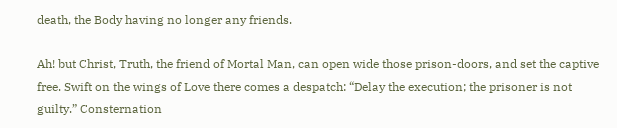death, the Body having no longer any friends.

Ah! but Christ, Truth, the friend of Mortal Man, can open wide those prison-doors, and set the captive free. Swift on the wings of Love there comes a despatch: “Delay the execution; the prisoner is not guilty.” Consternation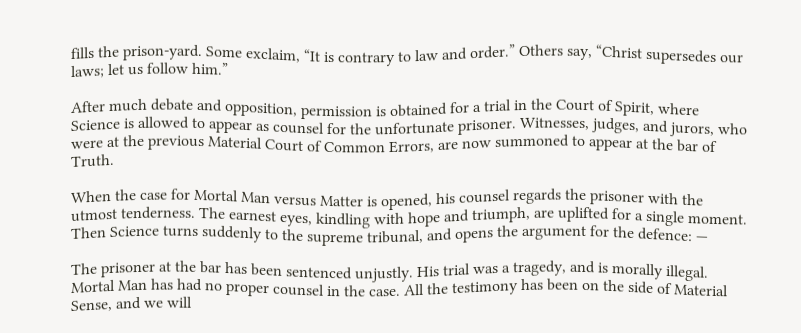fills the prison-yard. Some exclaim, “It is contrary to law and order.” Others say, “Christ supersedes our laws; let us follow him.”

After much debate and opposition, permission is obtained for a trial in the Court of Spirit, where Science is allowed to appear as counsel for the unfortunate prisoner. Witnesses, judges, and jurors, who were at the previous Material Court of Common Errors, are now summoned to appear at the bar of Truth.

When the case for Mortal Man versus Matter is opened, his counsel regards the prisoner with the utmost tenderness. The earnest eyes, kindling with hope and triumph, are uplifted for a single moment. Then Science turns suddenly to the supreme tribunal, and opens the argument for the defence: —

The prisoner at the bar has been sentenced unjustly. His trial was a tragedy, and is morally illegal. Mortal Man has had no proper counsel in the case. All the testimony has been on the side of Material Sense, and we will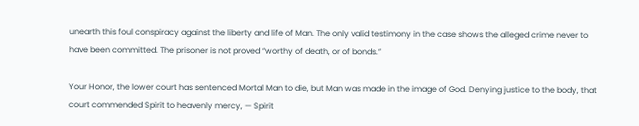unearth this foul conspiracy against the liberty and life of Man. The only valid testimony in the case shows the alleged crime never to have been committed. The prisoner is not proved “worthy of death, or of bonds.”

Your Honor, the lower court has sentenced Mortal Man to die, but Man was made in the image of God. Denying justice to the body, that court commended Spirit to heavenly mercy, — Spirit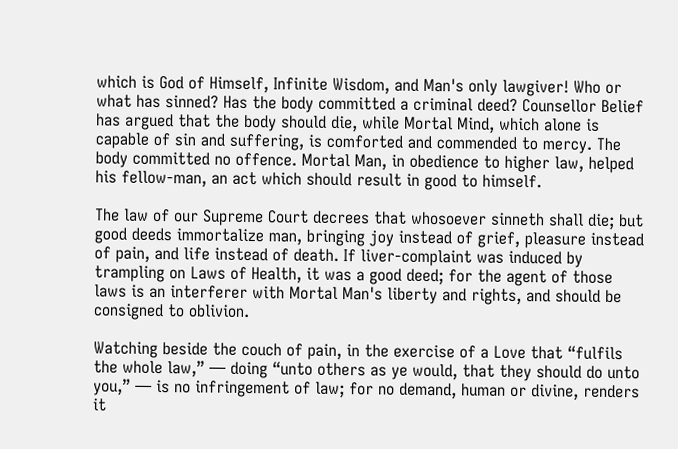which is God of Himself, Infinite Wisdom, and Man's only lawgiver! Who or what has sinned? Has the body committed a criminal deed? Counsellor Belief has argued that the body should die, while Mortal Mind, which alone is capable of sin and suffering, is comforted and commended to mercy. The body committed no offence. Mortal Man, in obedience to higher law, helped his fellow-man, an act which should result in good to himself.

The law of our Supreme Court decrees that whosoever sinneth shall die; but good deeds immortalize man, bringing joy instead of grief, pleasure instead of pain, and life instead of death. If liver-complaint was induced by trampling on Laws of Health, it was a good deed; for the agent of those laws is an interferer with Mortal Man's liberty and rights, and should be consigned to oblivion.

Watching beside the couch of pain, in the exercise of a Love that “fulfils the whole law,” — doing “unto others as ye would, that they should do unto you,” — is no infringement of law; for no demand, human or divine, renders it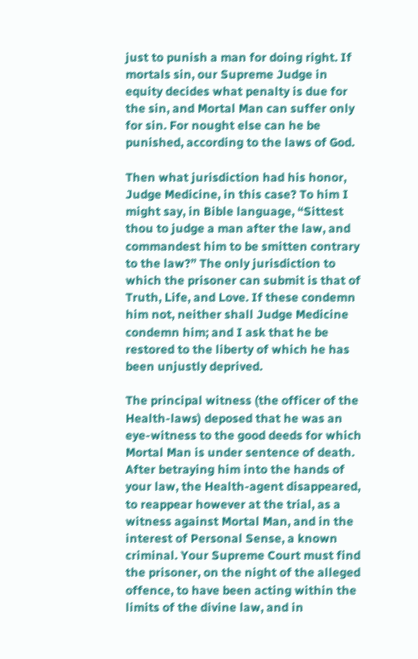just to punish a man for doing right. If mortals sin, our Supreme Judge in equity decides what penalty is due for the sin, and Mortal Man can suffer only for sin. For nought else can he be punished, according to the laws of God.

Then what jurisdiction had his honor, Judge Medicine, in this case? To him I might say, in Bible language, “Sittest thou to judge a man after the law, and commandest him to be smitten contrary to the law?” The only jurisdiction to which the prisoner can submit is that of Truth, Life, and Love. If these condemn him not, neither shall Judge Medicine condemn him; and I ask that he be restored to the liberty of which he has been unjustly deprived.

The principal witness (the officer of the Health-laws) deposed that he was an eye-witness to the good deeds for which Mortal Man is under sentence of death. After betraying him into the hands of your law, the Health-agent disappeared, to reappear however at the trial, as a witness against Mortal Man, and in the interest of Personal Sense, a known criminal. Your Supreme Court must find the prisoner, on the night of the alleged offence, to have been acting within the limits of the divine law, and in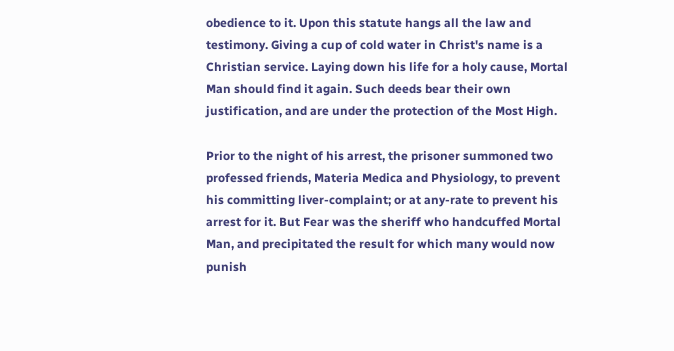obedience to it. Upon this statute hangs all the law and testimony. Giving a cup of cold water in Christ's name is a Christian service. Laying down his life for a holy cause, Mortal Man should find it again. Such deeds bear their own justification, and are under the protection of the Most High.

Prior to the night of his arrest, the prisoner summoned two professed friends, Materia Medica and Physiology, to prevent his committing liver-complaint; or at any-rate to prevent his arrest for it. But Fear was the sheriff who handcuffed Mortal Man, and precipitated the result for which many would now punish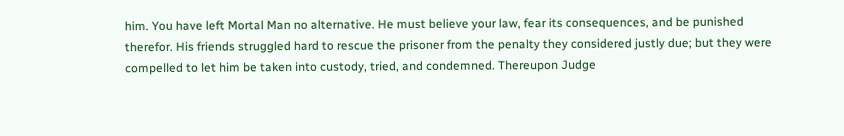him. You have left Mortal Man no alternative. He must believe your law, fear its consequences, and be punished therefor. His friends struggled hard to rescue the prisoner from the penalty they considered justly due; but they were compelled to let him be taken into custody, tried, and condemned. Thereupon Judge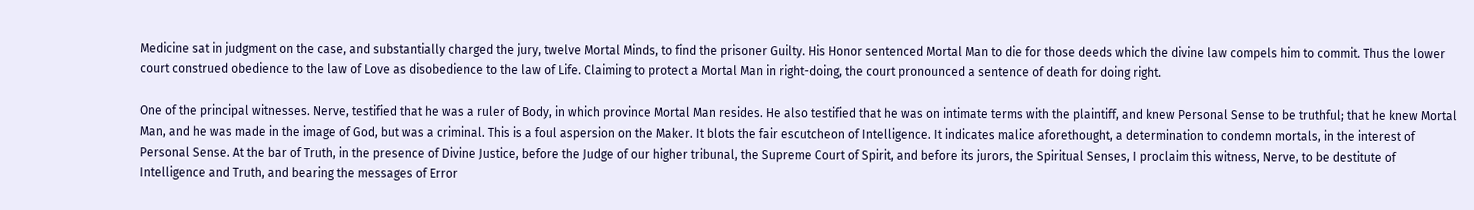Medicine sat in judgment on the case, and substantially charged the jury, twelve Mortal Minds, to find the prisoner Guilty. His Honor sentenced Mortal Man to die for those deeds which the divine law compels him to commit. Thus the lower court construed obedience to the law of Love as disobedience to the law of Life. Claiming to protect a Mortal Man in right-doing, the court pronounced a sentence of death for doing right.

One of the principal witnesses. Nerve, testified that he was a ruler of Body, in which province Mortal Man resides. He also testified that he was on intimate terms with the plaintiff, and knew Personal Sense to be truthful; that he knew Mortal Man, and he was made in the image of God, but was a criminal. This is a foul aspersion on the Maker. It blots the fair escutcheon of Intelligence. It indicates malice aforethought, a determination to condemn mortals, in the interest of Personal Sense. At the bar of Truth, in the presence of Divine Justice, before the Judge of our higher tribunal, the Supreme Court of Spirit, and before its jurors, the Spiritual Senses, I proclaim this witness, Nerve, to be destitute of Intelligence and Truth, and bearing the messages of Error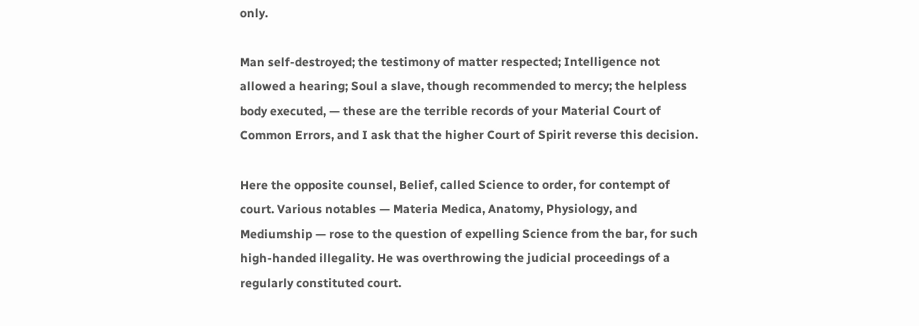only.

Man self-destroyed; the testimony of matter respected; Intelligence not allowed a hearing; Soul a slave, though recommended to mercy; the helpless body executed, — these are the terrible records of your Material Court of Common Errors, and I ask that the higher Court of Spirit reverse this decision.

Here the opposite counsel, Belief, called Science to order, for contempt of court. Various notables — Materia Medica, Anatomy, Physiology, and Mediumship — rose to the question of expelling Science from the bar, for such high-handed illegality. He was overthrowing the judicial proceedings of a regularly constituted court.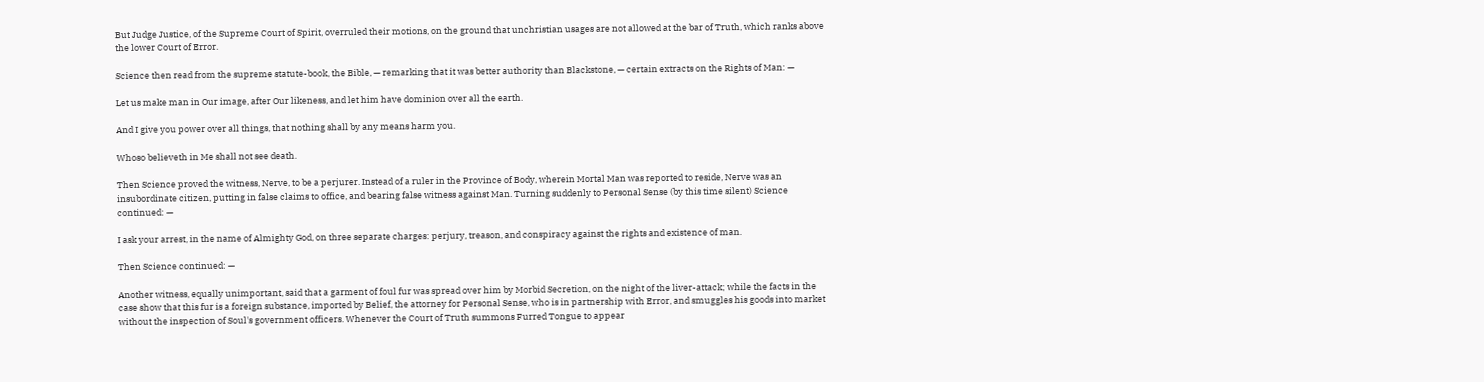But Judge Justice, of the Supreme Court of Spirit, overruled their motions, on the ground that unchristian usages are not allowed at the bar of Truth, which ranks above the lower Court of Error.

Science then read from the supreme statute-book, the Bible, — remarking that it was better authority than Blackstone, — certain extracts on the Rights of Man: —

Let us make man in Our image, after Our likeness, and let him have dominion over all the earth.

And I give you power over all things, that nothing shall by any means harm you.

Whoso believeth in Me shall not see death.

Then Science proved the witness, Nerve, to be a perjurer. Instead of a ruler in the Province of Body, wherein Mortal Man was reported to reside, Nerve was an insubordinate citizen, putting in false claims to office, and bearing false witness against Man. Turning suddenly to Personal Sense (by this time silent) Science continued: —

I ask your arrest, in the name of Almighty God, on three separate charges: perjury, treason, and conspiracy against the rights and existence of man.

Then Science continued: —

Another witness, equally unimportant, said that a garment of foul fur was spread over him by Morbid Secretion, on the night of the liver-attack; while the facts in the case show that this fur is a foreign substance, imported by Belief, the attorney for Personal Sense, who is in partnership with Error, and smuggles his goods into market without the inspection of Soul's government officers. Whenever the Court of Truth summons Furred Tongue to appear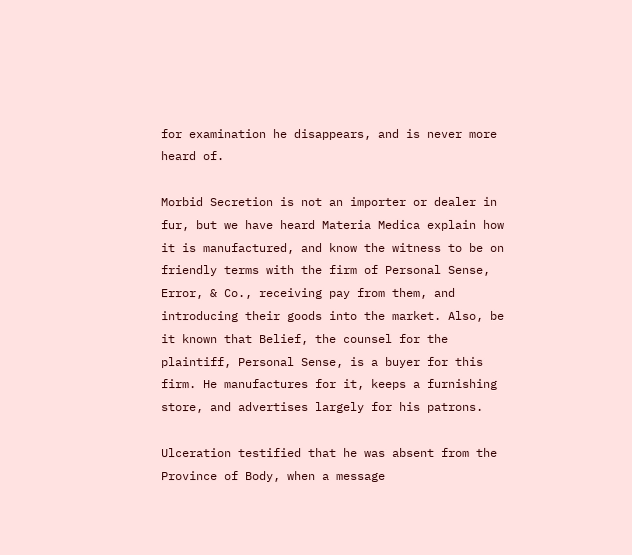for examination he disappears, and is never more heard of.

Morbid Secretion is not an importer or dealer in fur, but we have heard Materia Medica explain how it is manufactured, and know the witness to be on friendly terms with the firm of Personal Sense, Error, & Co., receiving pay from them, and introducing their goods into the market. Also, be it known that Belief, the counsel for the plaintiff, Personal Sense, is a buyer for this firm. He manufactures for it, keeps a furnishing store, and advertises largely for his patrons.

Ulceration testified that he was absent from the Province of Body, when a message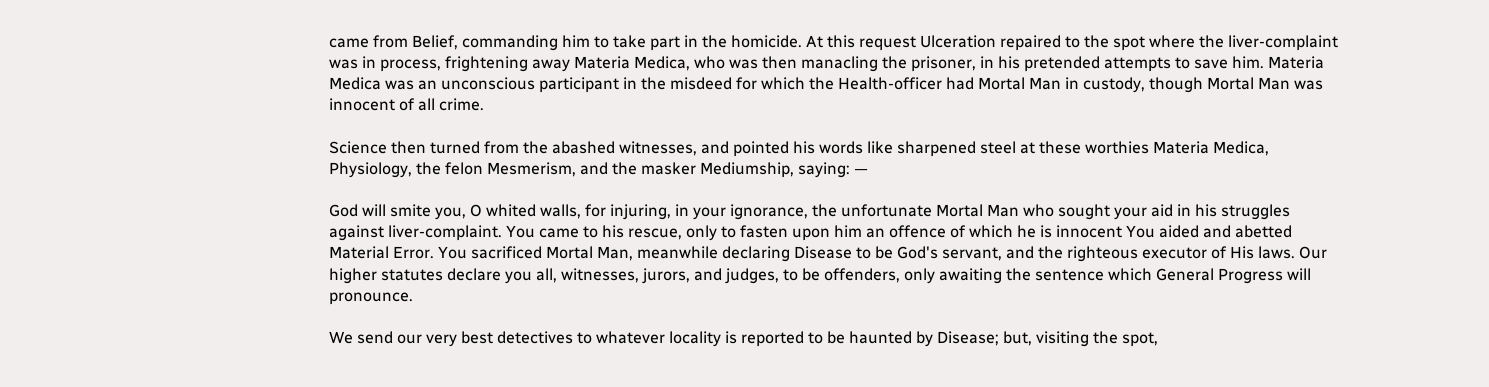came from Belief, commanding him to take part in the homicide. At this request Ulceration repaired to the spot where the liver-complaint was in process, frightening away Materia Medica, who was then manacling the prisoner, in his pretended attempts to save him. Materia Medica was an unconscious participant in the misdeed for which the Health-officer had Mortal Man in custody, though Mortal Man was innocent of all crime.

Science then turned from the abashed witnesses, and pointed his words like sharpened steel at these worthies Materia Medica, Physiology, the felon Mesmerism, and the masker Mediumship, saying: —

God will smite you, O whited walls, for injuring, in your ignorance, the unfortunate Mortal Man who sought your aid in his struggles against liver-complaint. You came to his rescue, only to fasten upon him an offence of which he is innocent You aided and abetted Material Error. You sacrificed Mortal Man, meanwhile declaring Disease to be God's servant, and the righteous executor of His laws. Our higher statutes declare you all, witnesses, jurors, and judges, to be offenders, only awaiting the sentence which General Progress will pronounce.

We send our very best detectives to whatever locality is reported to be haunted by Disease; but, visiting the spot,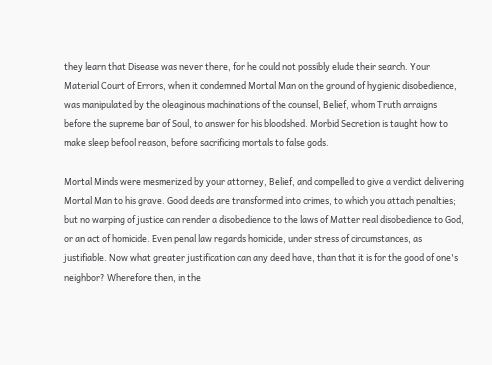they learn that Disease was never there, for he could not possibly elude their search. Your Material Court of Errors, when it condemned Mortal Man on the ground of hygienic disobedience, was manipulated by the oleaginous machinations of the counsel, Belief, whom Truth arraigns before the supreme bar of Soul, to answer for his bloodshed. Morbid Secretion is taught how to make sleep befool reason, before sacrificing mortals to false gods.

Mortal Minds were mesmerized by your attorney, Belief, and compelled to give a verdict delivering Mortal Man to his grave. Good deeds are transformed into crimes, to which you attach penalties; but no warping of justice can render a disobedience to the laws of Matter real disobedience to God, or an act of homicide. Even penal law regards homicide, under stress of circumstances, as justifiable. Now what greater justification can any deed have, than that it is for the good of one's neighbor? Wherefore then, in the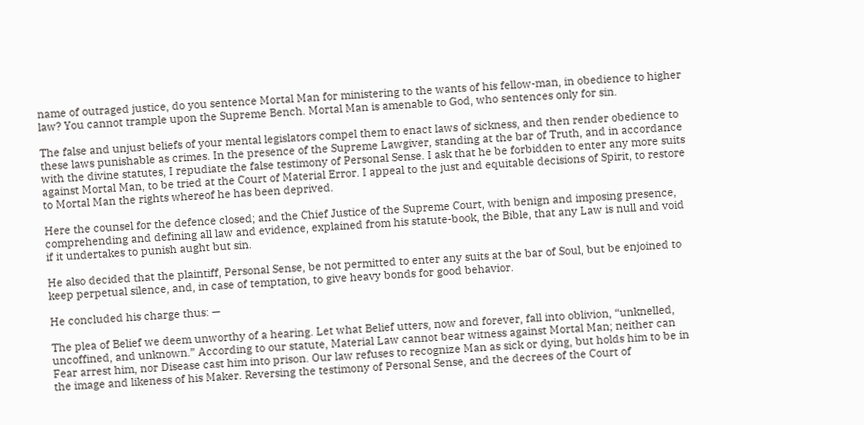name of outraged justice, do you sentence Mortal Man for ministering to the wants of his fellow-man, in obedience to higher law? You cannot trample upon the Supreme Bench. Mortal Man is amenable to God, who sentences only for sin.

The false and unjust beliefs of your mental legislators compel them to enact laws of sickness, and then render obedience to these laws punishable as crimes. In the presence of the Supreme Lawgiver, standing at the bar of Truth, and in accordance with the divine statutes, I repudiate the false testimony of Personal Sense. I ask that he be forbidden to enter any more suits against Mortal Man, to be tried at the Court of Material Error. I appeal to the just and equitable decisions of Spirit, to restore to Mortal Man the rights whereof he has been deprived.

Here the counsel for the defence closed; and the Chief Justice of the Supreme Court, with benign and imposing presence, comprehending and defining all law and evidence, explained from his statute-book, the Bible, that any Law is null and void if it undertakes to punish aught but sin.

He also decided that the plaintiff, Personal Sense, be not permitted to enter any suits at the bar of Soul, but be enjoined to keep perpetual silence, and, in case of temptation, to give heavy bonds for good behavior.

He concluded his charge thus: —

The plea of Belief we deem unworthy of a hearing. Let what Belief utters, now and forever, fall into oblivion, “unknelled, uncoffined, and unknown.” According to our statute, Material Law cannot bear witness against Mortal Man; neither can Fear arrest him, nor Disease cast him into prison. Our law refuses to recognize Man as sick or dying, but holds him to be in the image and likeness of his Maker. Reversing the testimony of Personal Sense, and the decrees of the Court of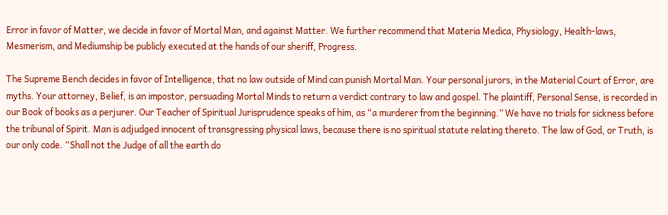Error in favor of Matter, we decide in favor of Mortal Man, and against Matter. We further recommend that Materia Medica, Physiology, Health-laws, Mesmerism, and Mediumship be publicly executed at the hands of our sheriff, Progress.

The Supreme Bench decides in favor of Intelligence, that no law outside of Mind can punish Mortal Man. Your personal jurors, in the Material Court of Error, are myths. Your attorney, Belief, is an impostor, persuading Mortal Minds to return a verdict contrary to law and gospel. The plaintiff, Personal Sense, is recorded in our Book of books as a perjurer. Our Teacher of Spiritual Jurisprudence speaks of him, as “a murderer from the beginning.” We have no trials for sickness before the tribunal of Spirit. Man is adjudged innocent of transgressing physical laws, because there is no spiritual statute relating thereto. The law of God, or Truth, is our only code. “Shall not the Judge of all the earth do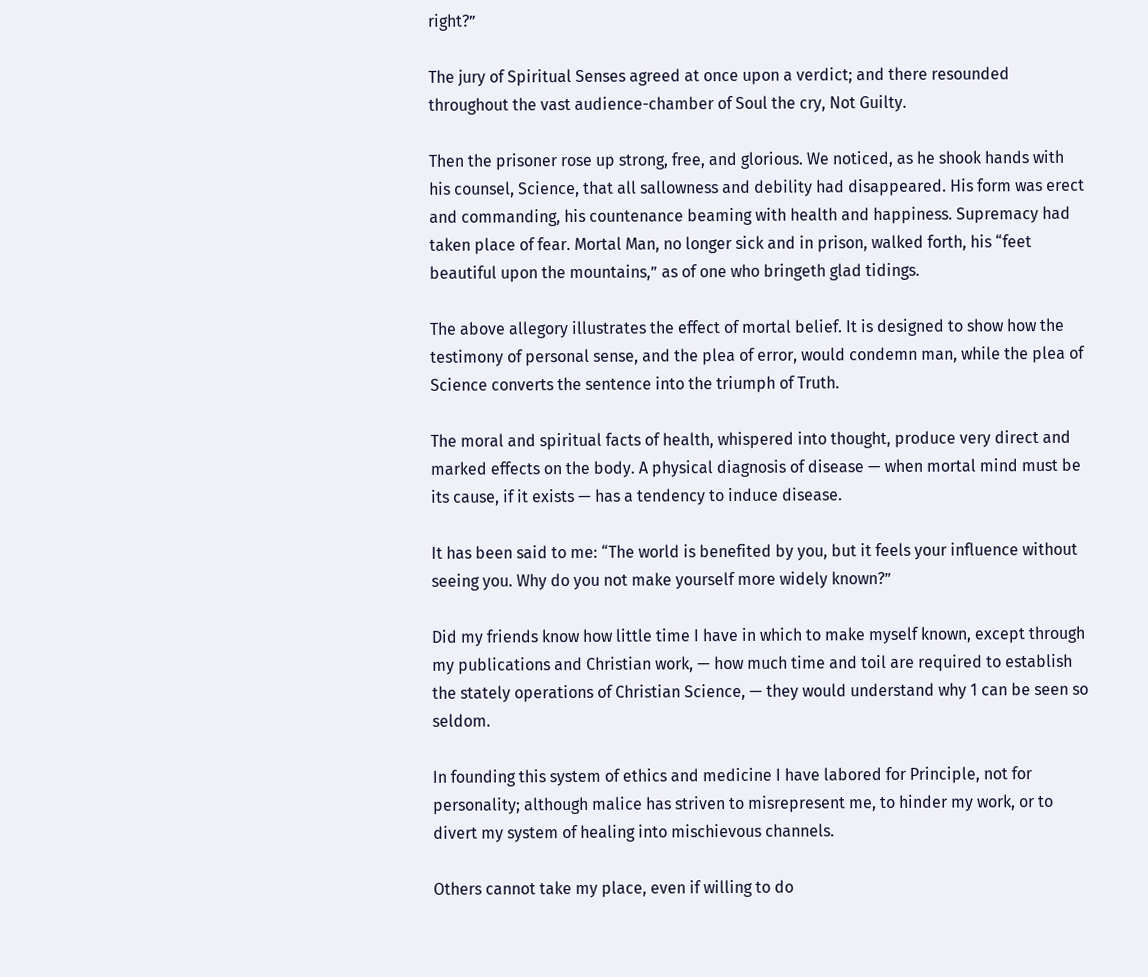right?”

The jury of Spiritual Senses agreed at once upon a verdict; and there resounded throughout the vast audience-chamber of Soul the cry, Not Guilty.

Then the prisoner rose up strong, free, and glorious. We noticed, as he shook hands with his counsel, Science, that all sallowness and debility had disappeared. His form was erect and commanding, his countenance beaming with health and happiness. Supremacy had taken place of fear. Mortal Man, no longer sick and in prison, walked forth, his “feet beautiful upon the mountains,” as of one who bringeth glad tidings.

The above allegory illustrates the effect of mortal belief. It is designed to show how the testimony of personal sense, and the plea of error, would condemn man, while the plea of Science converts the sentence into the triumph of Truth.

The moral and spiritual facts of health, whispered into thought, produce very direct and marked effects on the body. A physical diagnosis of disease — when mortal mind must be its cause, if it exists — has a tendency to induce disease.

It has been said to me: “The world is benefited by you, but it feels your influence without seeing you. Why do you not make yourself more widely known?”

Did my friends know how little time I have in which to make myself known, except through my publications and Christian work, — how much time and toil are required to establish the stately operations of Christian Science, — they would understand why 1 can be seen so seldom.

In founding this system of ethics and medicine I have labored for Principle, not for personality; although malice has striven to misrepresent me, to hinder my work, or to divert my system of healing into mischievous channels.

Others cannot take my place, even if willing to do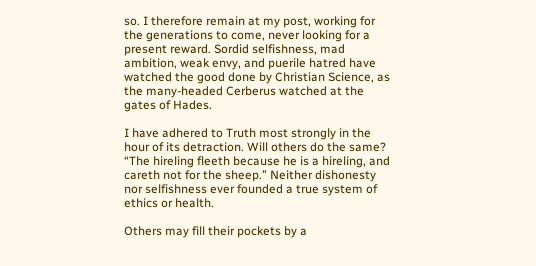so. I therefore remain at my post, working for the generations to come, never looking for a present reward. Sordid selfishness, mad ambition, weak envy, and puerile hatred have watched the good done by Christian Science, as the many-headed Cerberus watched at the gates of Hades.

I have adhered to Truth most strongly in the hour of its detraction. Will others do the same? “The hireling fleeth because he is a hireling, and careth not for the sheep.” Neither dishonesty nor selfishness ever founded a true system of ethics or health.

Others may fill their pockets by a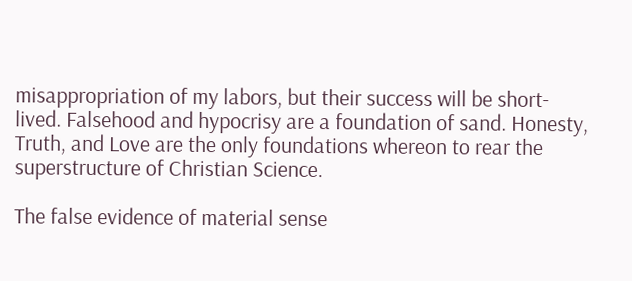misappropriation of my labors, but their success will be short-lived. Falsehood and hypocrisy are a foundation of sand. Honesty, Truth, and Love are the only foundations whereon to rear the superstructure of Christian Science.

The false evidence of material sense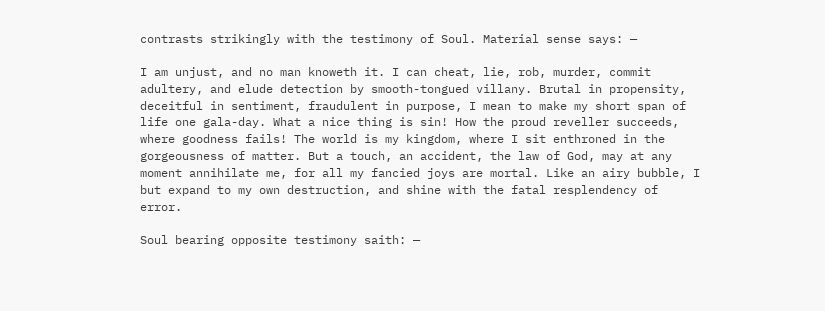contrasts strikingly with the testimony of Soul. Material sense says: —

I am unjust, and no man knoweth it. I can cheat, lie, rob, murder, commit adultery, and elude detection by smooth-tongued villany. Brutal in propensity, deceitful in sentiment, fraudulent in purpose, I mean to make my short span of life one gala-day. What a nice thing is sin! How the proud reveller succeeds, where goodness fails! The world is my kingdom, where I sit enthroned in the gorgeousness of matter. But a touch, an accident, the law of God, may at any moment annihilate me, for all my fancied joys are mortal. Like an airy bubble, I but expand to my own destruction, and shine with the fatal resplendency of error.

Soul bearing opposite testimony saith: —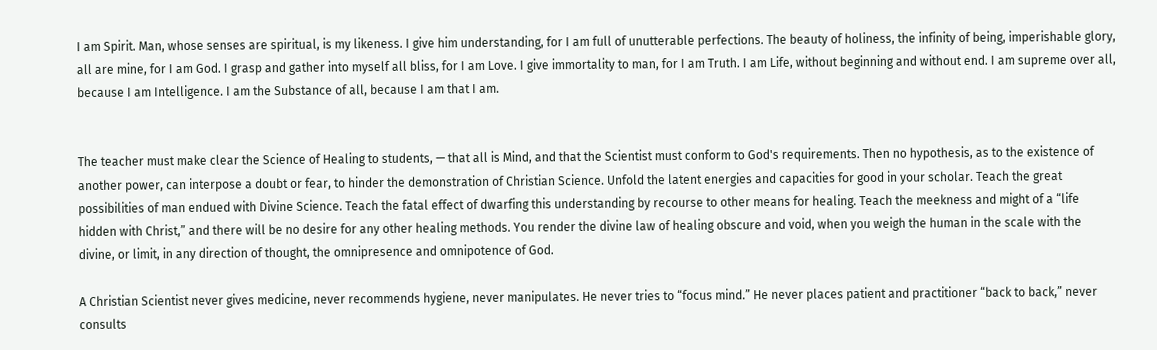I am Spirit. Man, whose senses are spiritual, is my likeness. I give him understanding, for I am full of unutterable perfections. The beauty of holiness, the infinity of being, imperishable glory, all are mine, for I am God. I grasp and gather into myself all bliss, for I am Love. I give immortality to man, for I am Truth. I am Life, without beginning and without end. I am supreme over all, because I am Intelligence. I am the Substance of all, because I am that I am.


The teacher must make clear the Science of Healing to students, — that all is Mind, and that the Scientist must conform to God's requirements. Then no hypothesis, as to the existence of another power, can interpose a doubt or fear, to hinder the demonstration of Christian Science. Unfold the latent energies and capacities for good in your scholar. Teach the great possibilities of man endued with Divine Science. Teach the fatal effect of dwarfing this understanding by recourse to other means for healing. Teach the meekness and might of a “life hidden with Christ,” and there will be no desire for any other healing methods. You render the divine law of healing obscure and void, when you weigh the human in the scale with the divine, or limit, in any direction of thought, the omnipresence and omnipotence of God.

A Christian Scientist never gives medicine, never recommends hygiene, never manipulates. He never tries to “focus mind.” He never places patient and practitioner “back to back,” never consults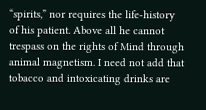“spirits,” nor requires the life-history of his patient. Above all he cannot trespass on the rights of Mind through animal magnetism. I need not add that tobacco and intoxicating drinks are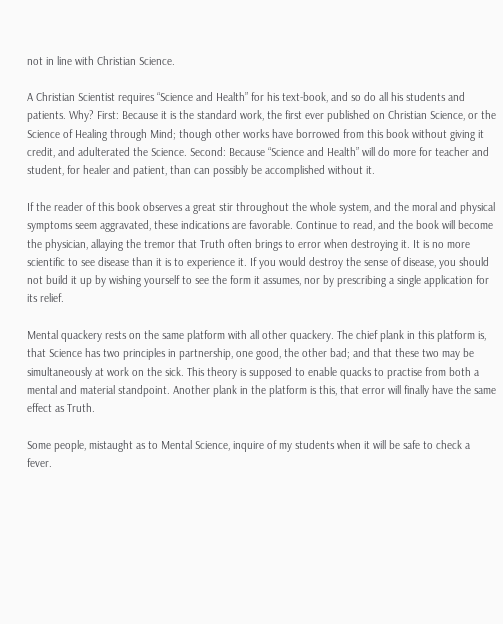not in line with Christian Science.

A Christian Scientist requires “Science and Health” for his text-book, and so do all his students and patients. Why? First: Because it is the standard work, the first ever published on Christian Science, or the Science of Healing through Mind; though other works have borrowed from this book without giving it credit, and adulterated the Science. Second: Because “Science and Health” will do more for teacher and student, for healer and patient, than can possibly be accomplished without it.

If the reader of this book observes a great stir throughout the whole system, and the moral and physical symptoms seem aggravated, these indications are favorable. Continue to read, and the book will become the physician, allaying the tremor that Truth often brings to error when destroying it. It is no more scientific to see disease than it is to experience it. If you would destroy the sense of disease, you should not build it up by wishing yourself to see the form it assumes, nor by prescribing a single application for its relief.

Mental quackery rests on the same platform with all other quackery. The chief plank in this platform is, that Science has two principles in partnership, one good, the other bad; and that these two may be simultaneously at work on the sick. This theory is supposed to enable quacks to practise from both a mental and material standpoint. Another plank in the platform is this, that error will finally have the same effect as Truth.

Some people, mistaught as to Mental Science, inquire of my students when it will be safe to check a fever.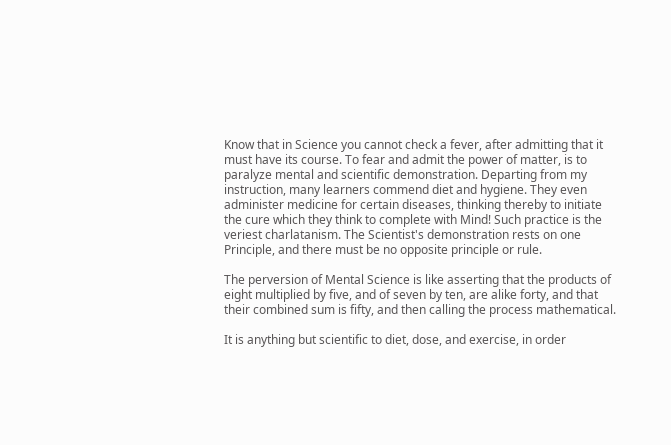Know that in Science you cannot check a fever, after admitting that it must have its course. To fear and admit the power of matter, is to paralyze mental and scientific demonstration. Departing from my instruction, many learners commend diet and hygiene. They even administer medicine for certain diseases, thinking thereby to initiate the cure which they think to complete with Mind! Such practice is the veriest charlatanism. The Scientist's demonstration rests on one Principle, and there must be no opposite principle or rule.

The perversion of Mental Science is like asserting that the products of eight multiplied by five, and of seven by ten, are alike forty, and that their combined sum is fifty, and then calling the process mathematical.

It is anything but scientific to diet, dose, and exercise, in order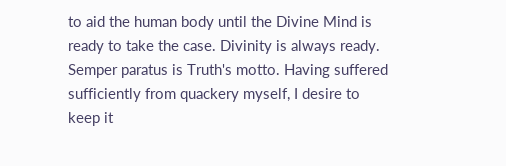to aid the human body until the Divine Mind is ready to take the case. Divinity is always ready. Semper paratus is Truth's motto. Having suffered sufficiently from quackery myself, I desire to keep it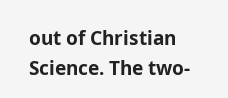out of Christian Science. The two-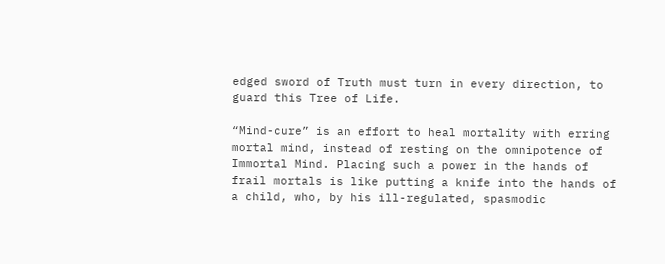edged sword of Truth must turn in every direction, to guard this Tree of Life.

“Mind-cure” is an effort to heal mortality with erring mortal mind, instead of resting on the omnipotence of Immortal Mind. Placing such a power in the hands of frail mortals is like putting a knife into the hands of a child, who, by his ill-regulated, spasmodic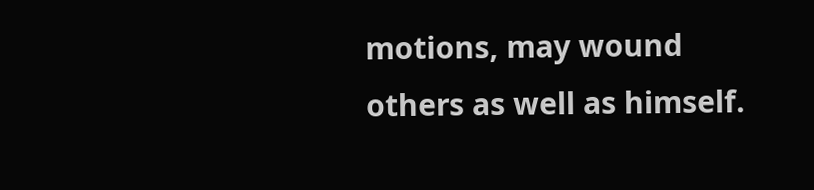motions, may wound others as well as himself.